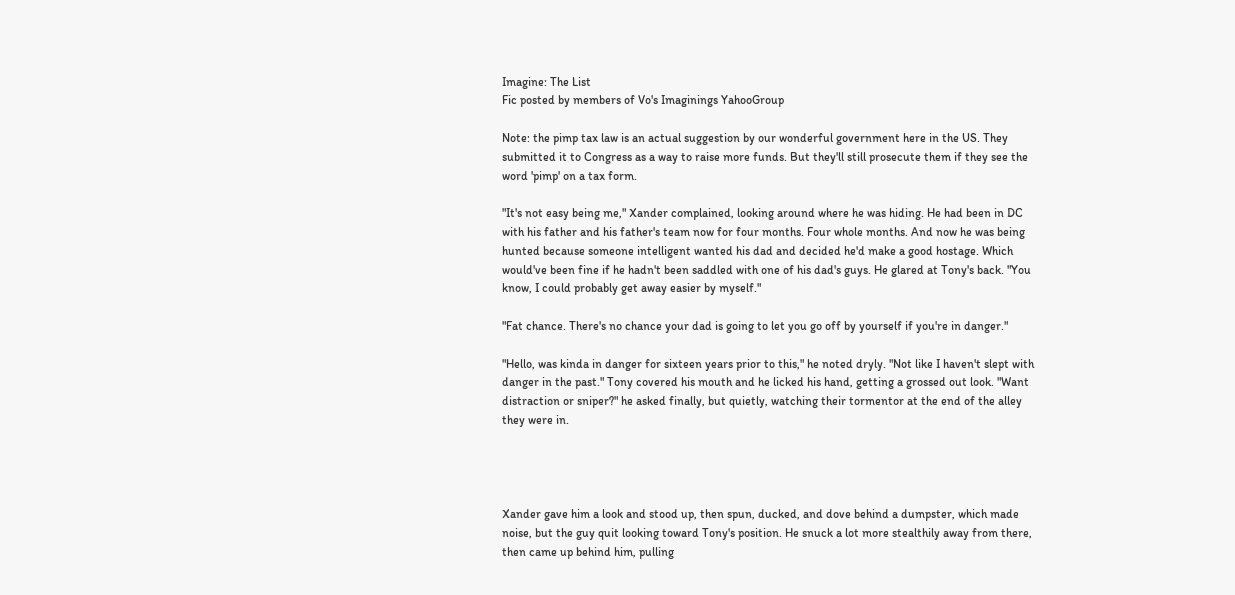Imagine: The List
Fic posted by members of Vo's Imaginings YahooGroup

Note: the pimp tax law is an actual suggestion by our wonderful government here in the US. They submitted it to Congress as a way to raise more funds. But they'll still prosecute them if they see the word 'pimp' on a tax form.

"It's not easy being me," Xander complained, looking around where he was hiding. He had been in DC with his father and his father's team now for four months. Four whole months. And now he was being hunted because someone intelligent wanted his dad and decided he'd make a good hostage. Which would've been fine if he hadn't been saddled with one of his dad's guys. He glared at Tony's back. "You know, I could probably get away easier by myself."

"Fat chance. There's no chance your dad is going to let you go off by yourself if you're in danger."

"Hello, was kinda in danger for sixteen years prior to this," he noted dryly. "Not like I haven't slept with danger in the past." Tony covered his mouth and he licked his hand, getting a grossed out look. "Want distraction or sniper?" he asked finally, but quietly, watching their tormentor at the end of the alley they were in.




Xander gave him a look and stood up, then spun, ducked, and dove behind a dumpster, which made noise, but the guy quit looking toward Tony's position. He snuck a lot more stealthily away from there, then came up behind him, pulling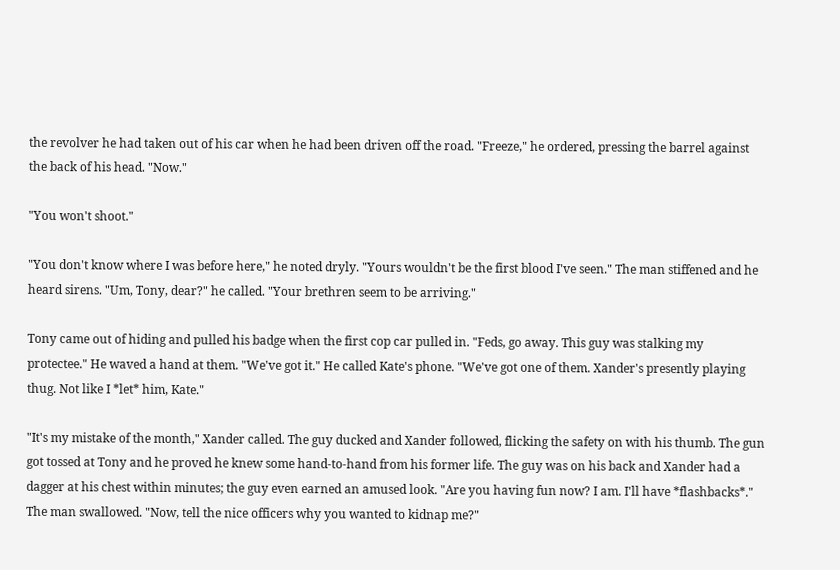the revolver he had taken out of his car when he had been driven off the road. "Freeze," he ordered, pressing the barrel against the back of his head. "Now."

"You won't shoot."

"You don't know where I was before here," he noted dryly. "Yours wouldn't be the first blood I've seen." The man stiffened and he heard sirens. "Um, Tony, dear?" he called. "Your brethren seem to be arriving."

Tony came out of hiding and pulled his badge when the first cop car pulled in. "Feds, go away. This guy was stalking my protectee." He waved a hand at them. "We've got it." He called Kate's phone. "We've got one of them. Xander's presently playing thug. Not like I *let* him, Kate."

"It's my mistake of the month," Xander called. The guy ducked and Xander followed, flicking the safety on with his thumb. The gun got tossed at Tony and he proved he knew some hand-to-hand from his former life. The guy was on his back and Xander had a dagger at his chest within minutes; the guy even earned an amused look. "Are you having fun now? I am. I'll have *flashbacks*." The man swallowed. "Now, tell the nice officers why you wanted to kidnap me?"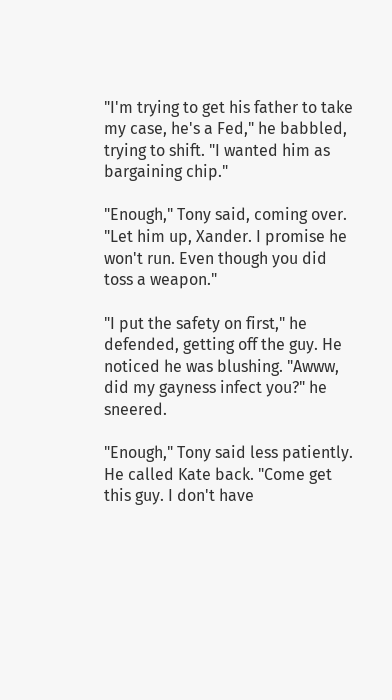"I'm trying to get his father to take my case, he's a Fed," he babbled, trying to shift. "I wanted him as bargaining chip."

"Enough," Tony said, coming over. "Let him up, Xander. I promise he won't run. Even though you did toss a weapon."

"I put the safety on first," he defended, getting off the guy. He noticed he was blushing. "Awww, did my gayness infect you?" he sneered.

"Enough," Tony said less patiently. He called Kate back. "Come get this guy. I don't have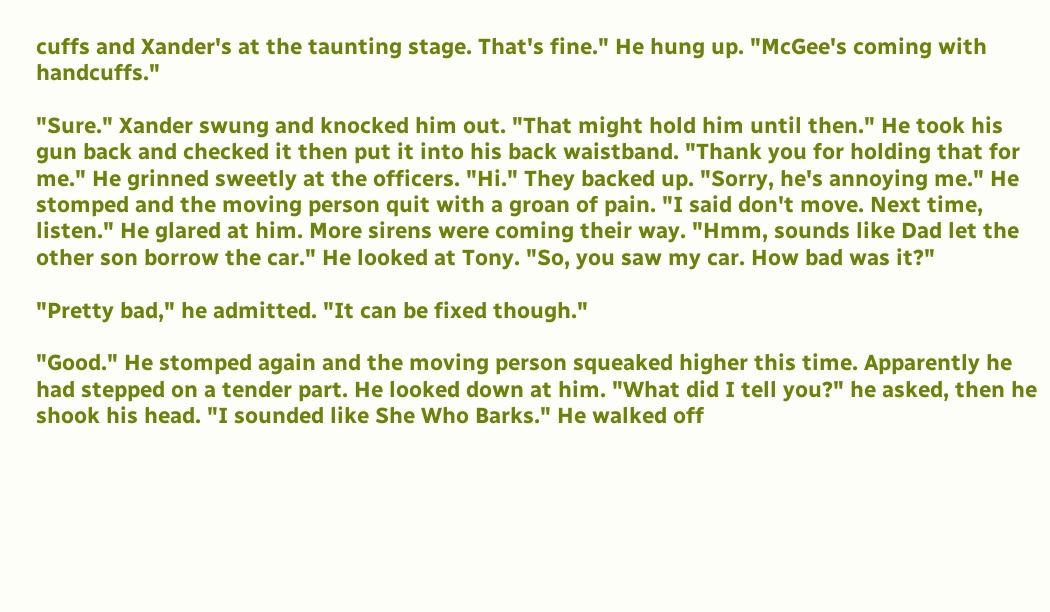cuffs and Xander's at the taunting stage. That's fine." He hung up. "McGee's coming with handcuffs."

"Sure." Xander swung and knocked him out. "That might hold him until then." He took his gun back and checked it then put it into his back waistband. "Thank you for holding that for me." He grinned sweetly at the officers. "Hi." They backed up. "Sorry, he's annoying me." He stomped and the moving person quit with a groan of pain. "I said don't move. Next time, listen." He glared at him. More sirens were coming their way. "Hmm, sounds like Dad let the other son borrow the car." He looked at Tony. "So, you saw my car. How bad was it?"

"Pretty bad," he admitted. "It can be fixed though."

"Good." He stomped again and the moving person squeaked higher this time. Apparently he had stepped on a tender part. He looked down at him. "What did I tell you?" he asked, then he shook his head. "I sounded like She Who Barks." He walked off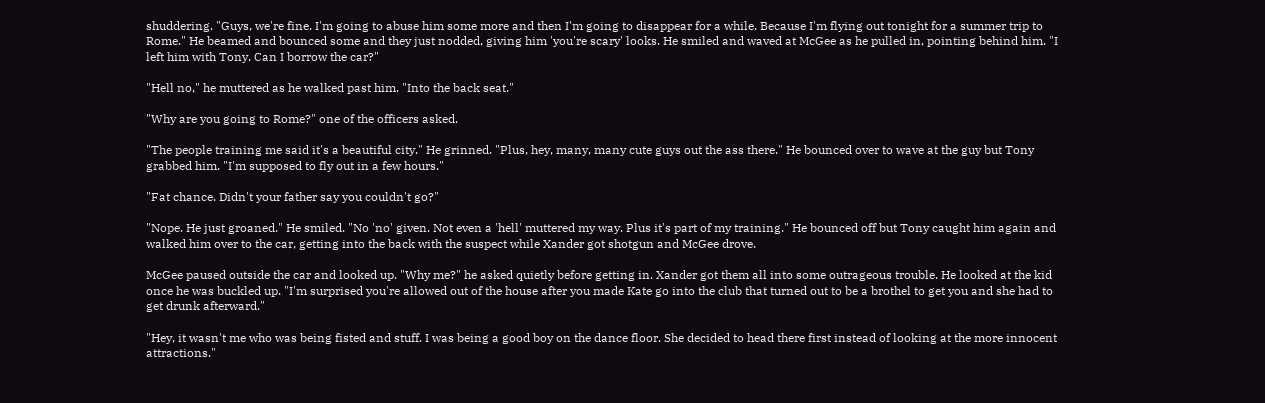shuddering. "Guys, we're fine. I'm going to abuse him some more and then I'm going to disappear for a while. Because I'm flying out tonight for a summer trip to Rome." He beamed and bounced some and they just nodded, giving him 'you're scary' looks. He smiled and waved at McGee as he pulled in, pointing behind him. "I left him with Tony. Can I borrow the car?"

"Hell no," he muttered as he walked past him. "Into the back seat."

"Why are you going to Rome?" one of the officers asked.

"The people training me said it's a beautiful city." He grinned. "Plus, hey, many, many cute guys out the ass there." He bounced over to wave at the guy but Tony grabbed him. "I'm supposed to fly out in a few hours."

"Fat chance. Didn't your father say you couldn't go?"

"Nope. He just groaned." He smiled. "No 'no' given. Not even a 'hell' muttered my way. Plus it's part of my training." He bounced off but Tony caught him again and walked him over to the car, getting into the back with the suspect while Xander got shotgun and McGee drove.

McGee paused outside the car and looked up. "Why me?" he asked quietly before getting in. Xander got them all into some outrageous trouble. He looked at the kid once he was buckled up. "I'm surprised you're allowed out of the house after you made Kate go into the club that turned out to be a brothel to get you and she had to get drunk afterward."

"Hey, it wasn't me who was being fisted and stuff. I was being a good boy on the dance floor. She decided to head there first instead of looking at the more innocent attractions."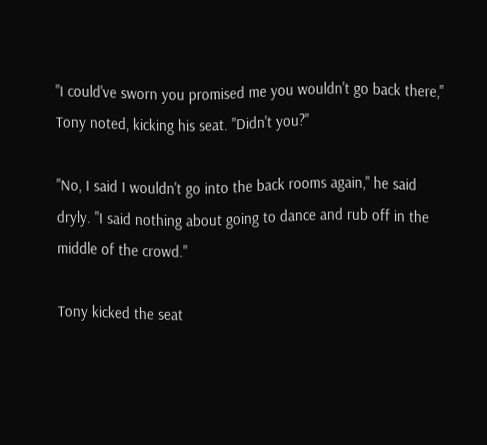"I could've sworn you promised me you wouldn't go back there," Tony noted, kicking his seat. "Didn't you?"

"No, I said I wouldn't go into the back rooms again," he said dryly. "I said nothing about going to dance and rub off in the middle of the crowd."

Tony kicked the seat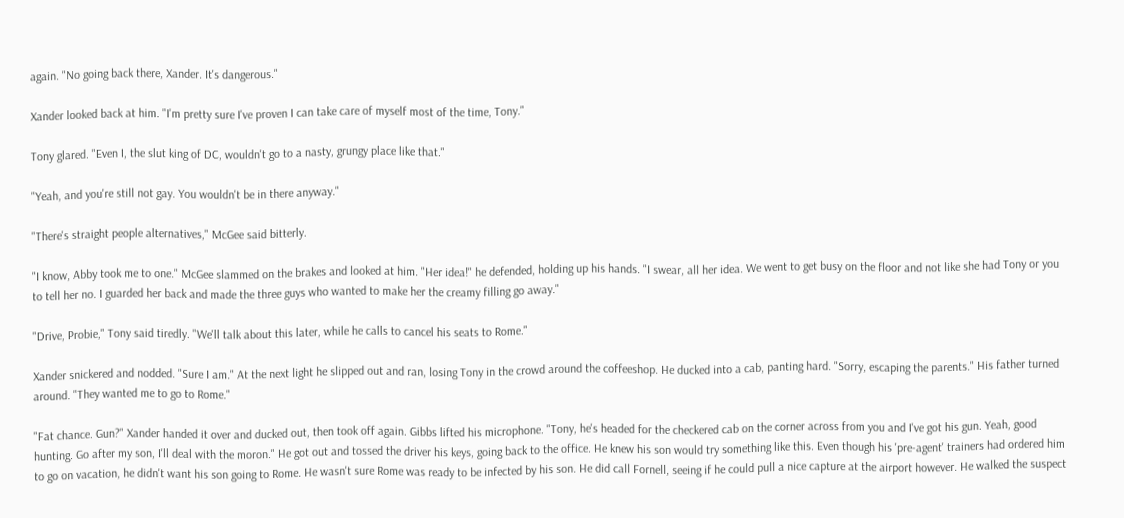again. "No going back there, Xander. It's dangerous."

Xander looked back at him. "I'm pretty sure I've proven I can take care of myself most of the time, Tony."

Tony glared. "Even I, the slut king of DC, wouldn't go to a nasty, grungy place like that."

"Yeah, and you're still not gay. You wouldn't be in there anyway."

"There's straight people alternatives," McGee said bitterly.

"I know, Abby took me to one." McGee slammed on the brakes and looked at him. "Her idea!" he defended, holding up his hands. "I swear, all her idea. We went to get busy on the floor and not like she had Tony or you to tell her no. I guarded her back and made the three guys who wanted to make her the creamy filling go away."

"Drive, Probie," Tony said tiredly. "We'll talk about this later, while he calls to cancel his seats to Rome."

Xander snickered and nodded. "Sure I am." At the next light he slipped out and ran, losing Tony in the crowd around the coffeeshop. He ducked into a cab, panting hard. "Sorry, escaping the parents." His father turned around. "They wanted me to go to Rome."

"Fat chance. Gun?" Xander handed it over and ducked out, then took off again. Gibbs lifted his microphone. "Tony, he's headed for the checkered cab on the corner across from you and I've got his gun. Yeah, good hunting. Go after my son, I'll deal with the moron." He got out and tossed the driver his keys, going back to the office. He knew his son would try something like this. Even though his 'pre-agent' trainers had ordered him to go on vacation, he didn't want his son going to Rome. He wasn't sure Rome was ready to be infected by his son. He did call Fornell, seeing if he could pull a nice capture at the airport however. He walked the suspect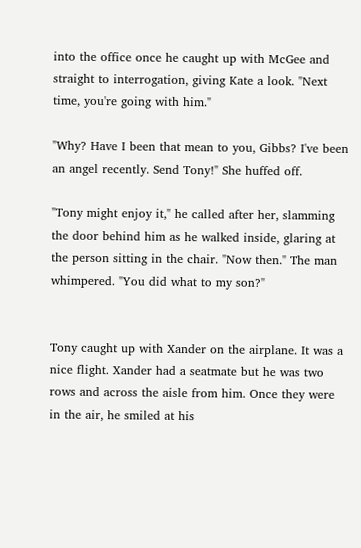into the office once he caught up with McGee and straight to interrogation, giving Kate a look. "Next time, you're going with him."

"Why? Have I been that mean to you, Gibbs? I've been an angel recently. Send Tony!" She huffed off.

"Tony might enjoy it," he called after her, slamming the door behind him as he walked inside, glaring at the person sitting in the chair. "Now then." The man whimpered. "You did what to my son?"


Tony caught up with Xander on the airplane. It was a nice flight. Xander had a seatmate but he was two rows and across the aisle from him. Once they were in the air, he smiled at his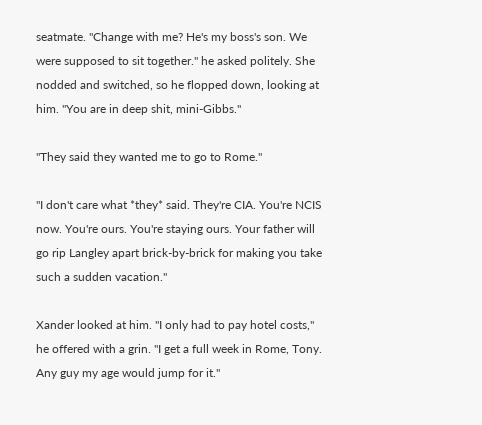seatmate. "Change with me? He's my boss's son. We were supposed to sit together." he asked politely. She nodded and switched, so he flopped down, looking at him. "You are in deep shit, mini-Gibbs."

"They said they wanted me to go to Rome."

"I don't care what *they* said. They're CIA. You're NCIS now. You're ours. You're staying ours. Your father will go rip Langley apart brick-by-brick for making you take such a sudden vacation."

Xander looked at him. "I only had to pay hotel costs," he offered with a grin. "I get a full week in Rome, Tony. Any guy my age would jump for it."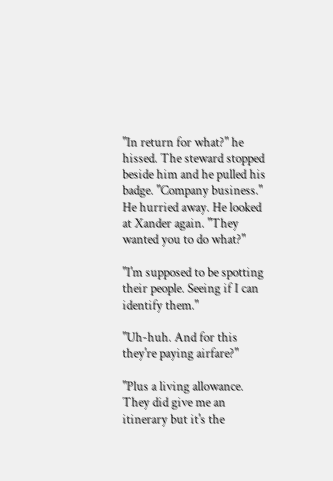"In return for what?" he hissed. The steward stopped beside him and he pulled his badge. "Company business." He hurried away. He looked at Xander again. "They wanted you to do what?"

"I'm supposed to be spotting their people. Seeing if I can identify them."

"Uh-huh. And for this they're paying airfare?"

"Plus a living allowance. They did give me an itinerary but it's the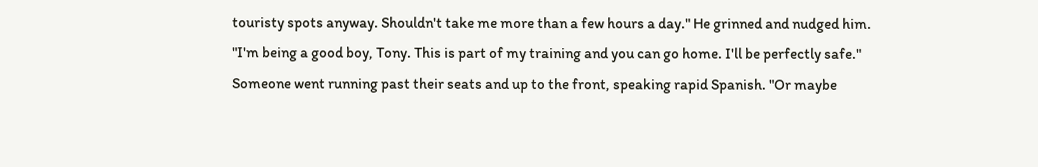touristy spots anyway. Shouldn't take me more than a few hours a day." He grinned and nudged him. "I'm being a good boy, Tony. This is part of my training and you can go home. I'll be perfectly safe." Someone went running past their seats and up to the front, speaking rapid Spanish. "Or maybe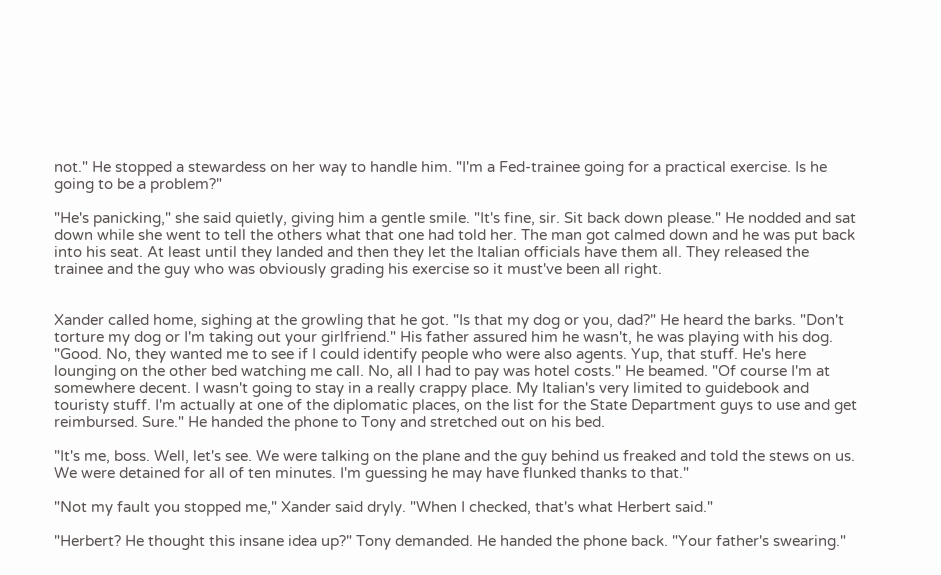not." He stopped a stewardess on her way to handle him. "I'm a Fed-trainee going for a practical exercise. Is he going to be a problem?"

"He's panicking," she said quietly, giving him a gentle smile. "It's fine, sir. Sit back down please." He nodded and sat down while she went to tell the others what that one had told her. The man got calmed down and he was put back into his seat. At least until they landed and then they let the Italian officials have them all. They released the trainee and the guy who was obviously grading his exercise so it must've been all right.


Xander called home, sighing at the growling that he got. "Is that my dog or you, dad?" He heard the barks. "Don't torture my dog or I'm taking out your girlfriend." His father assured him he wasn't, he was playing with his dog. "Good. No, they wanted me to see if I could identify people who were also agents. Yup, that stuff. He's here lounging on the other bed watching me call. No, all I had to pay was hotel costs." He beamed. "Of course I'm at somewhere decent. I wasn't going to stay in a really crappy place. My Italian's very limited to guidebook and touristy stuff. I'm actually at one of the diplomatic places, on the list for the State Department guys to use and get reimbursed. Sure." He handed the phone to Tony and stretched out on his bed.

"It's me, boss. Well, let's see. We were talking on the plane and the guy behind us freaked and told the stews on us. We were detained for all of ten minutes. I'm guessing he may have flunked thanks to that."

"Not my fault you stopped me," Xander said dryly. "When I checked, that's what Herbert said."

"Herbert? He thought this insane idea up?" Tony demanded. He handed the phone back. "Your father's swearing."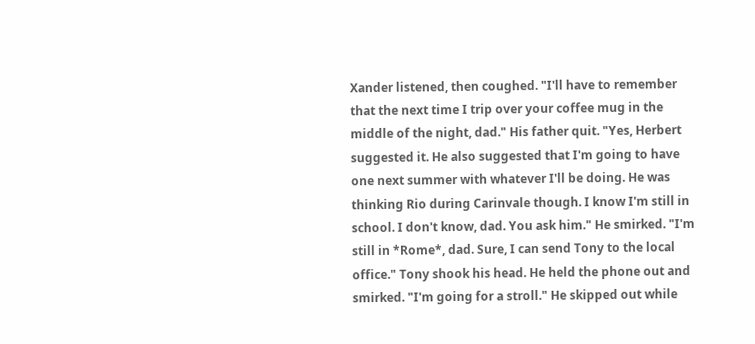Xander listened, then coughed. "I'll have to remember that the next time I trip over your coffee mug in the middle of the night, dad." His father quit. "Yes, Herbert suggested it. He also suggested that I'm going to have one next summer with whatever I'll be doing. He was thinking Rio during Carinvale though. I know I'm still in school. I don't know, dad. You ask him." He smirked. "I'm still in *Rome*, dad. Sure, I can send Tony to the local office." Tony shook his head. He held the phone out and smirked. "I'm going for a stroll." He skipped out while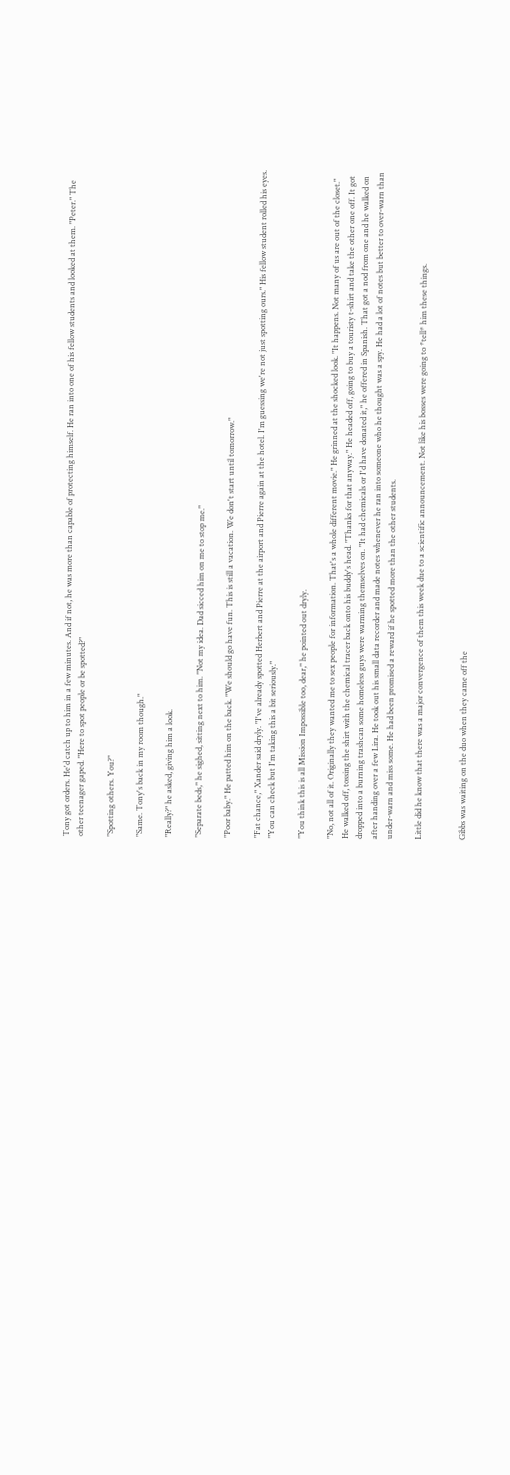Tony got orders. He'd catch up to him in a few minutes. And if not, he was more than capable of protecting himself. He ran into one of his fellow students and looked at them. "Peter." The other teenager gaped. "Here to spot people or be spotted?"

"Spotting others. You?"

"Same. Tony's back in my room though."

"Really?" he asked, giving him a look.

"Separate beds," he sighed, sitting next to him. "Not my idea. Dad sicced him on me to stop me."

"Poor baby." He patted him on the back. "We should go have fun. This is still a vacation. We don't start until tomorrow."

"Fat chance," Xander said dryly. "I've already spotted Herbert and Pierre at the airport and Pierre again at the hotel. I'm guessing we're not just spotting ours." His fellow student rolled his eyes. "You can check but I'm taking this a bit seriously."

"You think this is all Mission Impossible too, dear," he pointed out dryly.

"No, not all of it. Originally they wanted me to sex people for information. That's a whole different movie." He grinned at the shocked look. "It happens. Not many of us are out of the closet." He walked off, tossing the shirt with the chemical tracer back onto his buddy's head. "Thanks for that anyway." He headed off, going to buy a touristy t-shirt and take the other one off. It got dropped into a burning trashcan some homeless guys were warming themselves on. "It had chemicals or I'd have donated it," he offered in Spanish. That got a nod from one and he walked on after handing over a few Lira. He took out his small data recorder and made notes whenever he ran into someone who he thought was a spy. He had a lot of notes but better to over-warn than under-warn and miss some. He had been promised a reward if he spotted more than the other students.

Little did he know that there was a major convergence of them this week due to a scientific announcement. Not like his bosses were going to *tell* him these things.


Gibbs was waiting on the duo when they came off the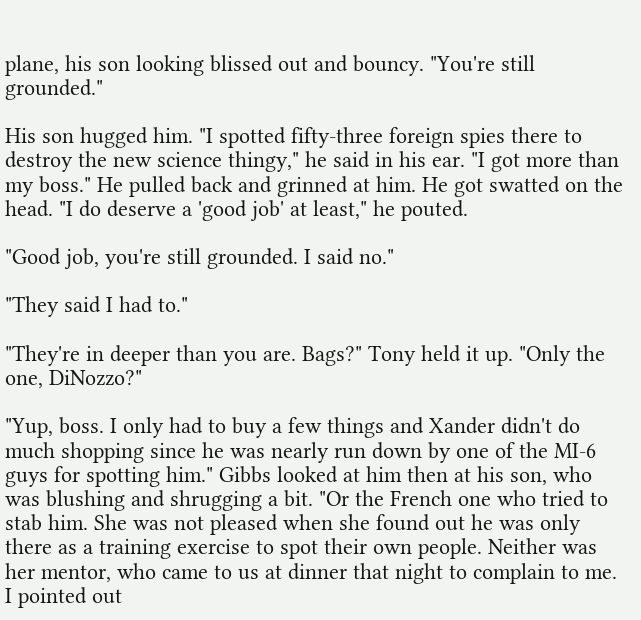plane, his son looking blissed out and bouncy. "You're still grounded."

His son hugged him. "I spotted fifty-three foreign spies there to destroy the new science thingy," he said in his ear. "I got more than my boss." He pulled back and grinned at him. He got swatted on the head. "I do deserve a 'good job' at least," he pouted.

"Good job, you're still grounded. I said no."

"They said I had to."

"They're in deeper than you are. Bags?" Tony held it up. "Only the one, DiNozzo?"

"Yup, boss. I only had to buy a few things and Xander didn't do much shopping since he was nearly run down by one of the MI-6 guys for spotting him." Gibbs looked at him then at his son, who was blushing and shrugging a bit. "Or the French one who tried to stab him. She was not pleased when she found out he was only there as a training exercise to spot their own people. Neither was her mentor, who came to us at dinner that night to complain to me. I pointed out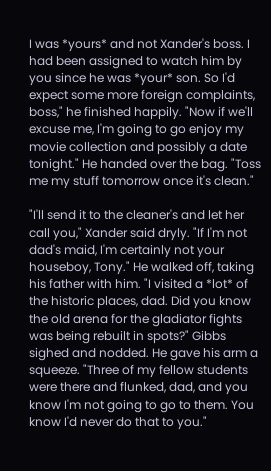I was *yours* and not Xander's boss. I had been assigned to watch him by you since he was *your* son. So I'd expect some more foreign complaints, boss," he finished happily. "Now if we'll excuse me, I'm going to go enjoy my movie collection and possibly a date tonight." He handed over the bag. "Toss me my stuff tomorrow once it's clean."

"I'll send it to the cleaner's and let her call you," Xander said dryly. "If I'm not dad's maid, I'm certainly not your houseboy, Tony." He walked off, taking his father with him. "I visited a *lot* of the historic places, dad. Did you know the old arena for the gladiator fights was being rebuilt in spots?" Gibbs sighed and nodded. He gave his arm a squeeze. "Three of my fellow students were there and flunked, dad, and you know I'm not going to go to them. You know I'd never do that to you."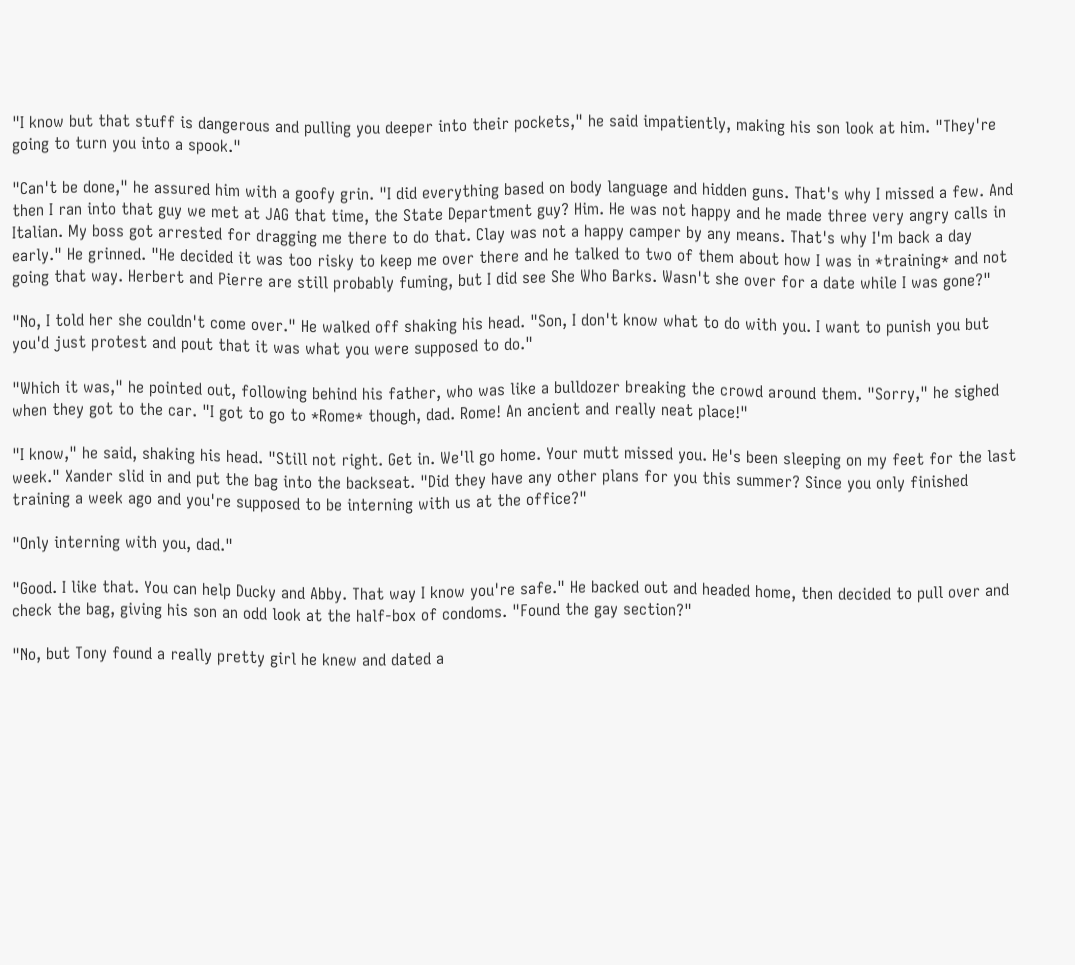"I know but that stuff is dangerous and pulling you deeper into their pockets," he said impatiently, making his son look at him. "They're going to turn you into a spook."

"Can't be done," he assured him with a goofy grin. "I did everything based on body language and hidden guns. That's why I missed a few. And then I ran into that guy we met at JAG that time, the State Department guy? Him. He was not happy and he made three very angry calls in Italian. My boss got arrested for dragging me there to do that. Clay was not a happy camper by any means. That's why I'm back a day early." He grinned. "He decided it was too risky to keep me over there and he talked to two of them about how I was in *training* and not going that way. Herbert and Pierre are still probably fuming, but I did see She Who Barks. Wasn't she over for a date while I was gone?"

"No, I told her she couldn't come over." He walked off shaking his head. "Son, I don't know what to do with you. I want to punish you but you'd just protest and pout that it was what you were supposed to do."

"Which it was," he pointed out, following behind his father, who was like a bulldozer breaking the crowd around them. "Sorry," he sighed when they got to the car. "I got to go to *Rome* though, dad. Rome! An ancient and really neat place!"

"I know," he said, shaking his head. "Still not right. Get in. We'll go home. Your mutt missed you. He's been sleeping on my feet for the last week." Xander slid in and put the bag into the backseat. "Did they have any other plans for you this summer? Since you only finished training a week ago and you're supposed to be interning with us at the office?"

"Only interning with you, dad."

"Good. I like that. You can help Ducky and Abby. That way I know you're safe." He backed out and headed home, then decided to pull over and check the bag, giving his son an odd look at the half-box of condoms. "Found the gay section?"

"No, but Tony found a really pretty girl he knew and dated a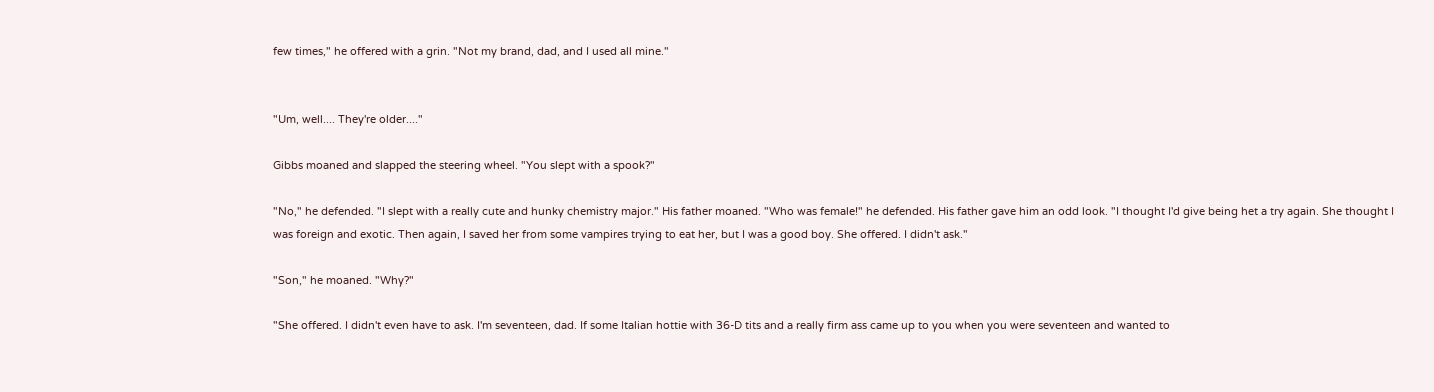few times," he offered with a grin. "Not my brand, dad, and I used all mine."


"Um, well.... They're older...."

Gibbs moaned and slapped the steering wheel. "You slept with a spook?"

"No," he defended. "I slept with a really cute and hunky chemistry major." His father moaned. "Who was female!" he defended. His father gave him an odd look. "I thought I'd give being het a try again. She thought I was foreign and exotic. Then again, I saved her from some vampires trying to eat her, but I was a good boy. She offered. I didn't ask."

"Son," he moaned. "Why?"

"She offered. I didn't even have to ask. I'm seventeen, dad. If some Italian hottie with 36-D tits and a really firm ass came up to you when you were seventeen and wanted to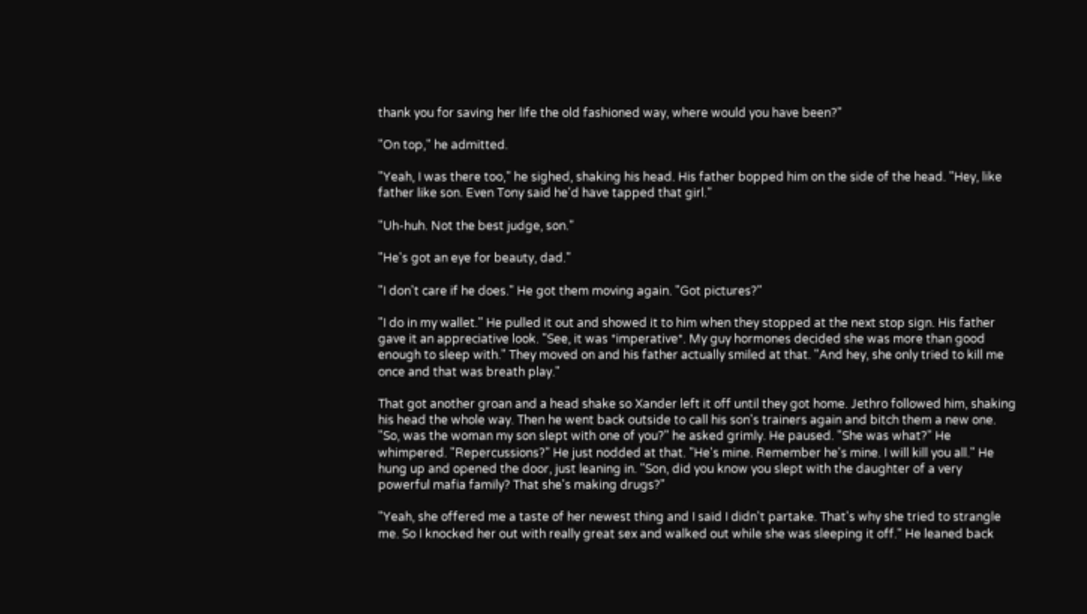thank you for saving her life the old fashioned way, where would you have been?"

"On top," he admitted.

"Yeah, I was there too," he sighed, shaking his head. His father bopped him on the side of the head. "Hey, like father like son. Even Tony said he'd have tapped that girl."

"Uh-huh. Not the best judge, son."

"He's got an eye for beauty, dad."

"I don't care if he does." He got them moving again. "Got pictures?"

"I do in my wallet." He pulled it out and showed it to him when they stopped at the next stop sign. His father gave it an appreciative look. "See, it was *imperative*. My guy hormones decided she was more than good enough to sleep with." They moved on and his father actually smiled at that. "And hey, she only tried to kill me once and that was breath play."

That got another groan and a head shake so Xander left it off until they got home. Jethro followed him, shaking his head the whole way. Then he went back outside to call his son's trainers again and bitch them a new one. "So, was the woman my son slept with one of you?" he asked grimly. He paused. "She was what?" He whimpered. "Repercussions?" He just nodded at that. "He's mine. Remember he's mine. I will kill you all." He hung up and opened the door, just leaning in. "Son, did you know you slept with the daughter of a very powerful mafia family? That she's making drugs?"

"Yeah, she offered me a taste of her newest thing and I said I didn't partake. That's why she tried to strangle me. So I knocked her out with really great sex and walked out while she was sleeping it off." He leaned back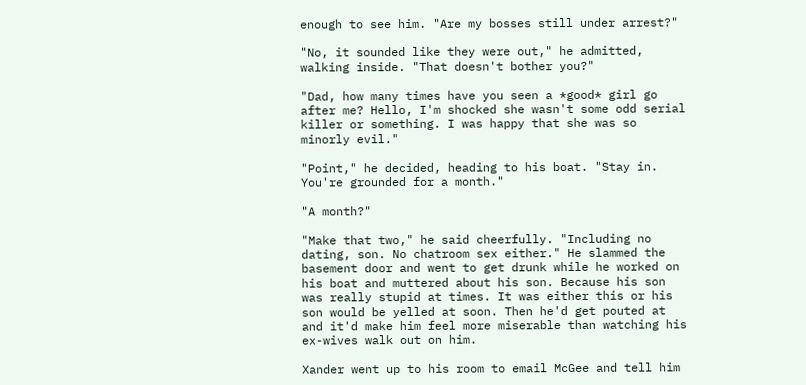enough to see him. "Are my bosses still under arrest?"

"No, it sounded like they were out," he admitted, walking inside. "That doesn't bother you?"

"Dad, how many times have you seen a *good* girl go after me? Hello, I'm shocked she wasn't some odd serial killer or something. I was happy that she was so minorly evil."

"Point," he decided, heading to his boat. "Stay in. You're grounded for a month."

"A month?"

"Make that two," he said cheerfully. "Including no dating, son. No chatroom sex either." He slammed the basement door and went to get drunk while he worked on his boat and muttered about his son. Because his son was really stupid at times. It was either this or his son would be yelled at soon. Then he'd get pouted at and it'd make him feel more miserable than watching his ex-wives walk out on him.

Xander went up to his room to email McGee and tell him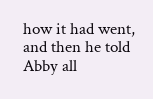how it had went, and then he told Abby all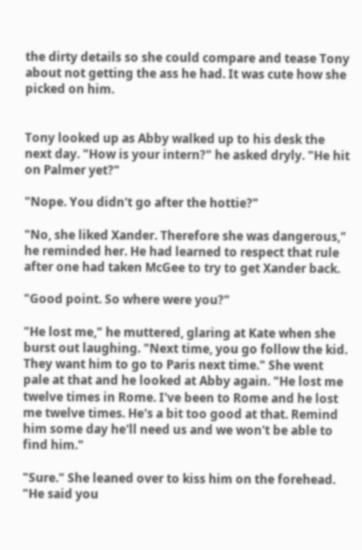the dirty details so she could compare and tease Tony about not getting the ass he had. It was cute how she picked on him.


Tony looked up as Abby walked up to his desk the next day. "How is your intern?" he asked dryly. "He hit on Palmer yet?"

"Nope. You didn't go after the hottie?"

"No, she liked Xander. Therefore she was dangerous," he reminded her. He had learned to respect that rule after one had taken McGee to try to get Xander back.

"Good point. So where were you?"

"He lost me," he muttered, glaring at Kate when she burst out laughing. "Next time, you go follow the kid. They want him to go to Paris next time." She went pale at that and he looked at Abby again. "He lost me twelve times in Rome. I've been to Rome and he lost me twelve times. He's a bit too good at that. Remind him some day he'll need us and we won't be able to find him."

"Sure." She leaned over to kiss him on the forehead. "He said you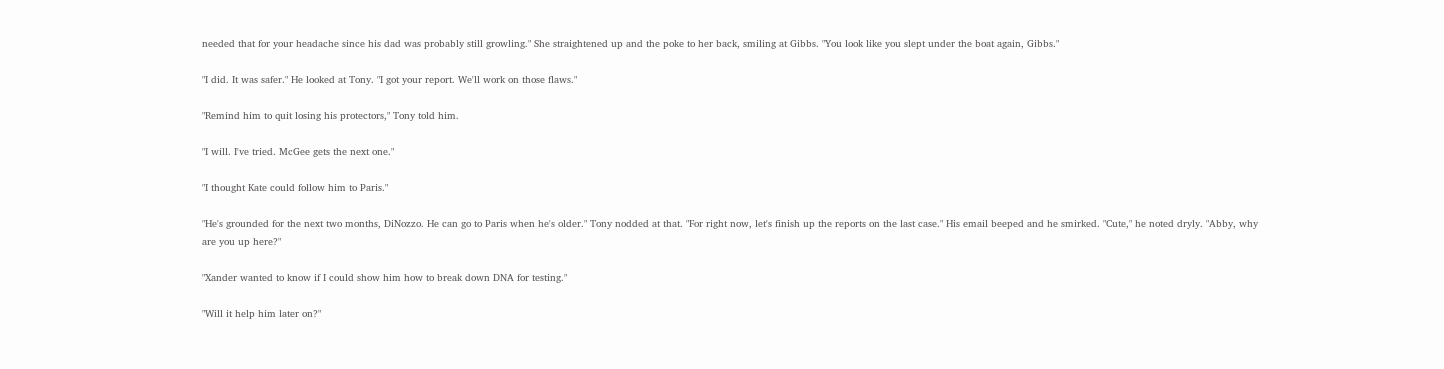needed that for your headache since his dad was probably still growling." She straightened up and the poke to her back, smiling at Gibbs. "You look like you slept under the boat again, Gibbs."

"I did. It was safer." He looked at Tony. "I got your report. We'll work on those flaws."

"Remind him to quit losing his protectors," Tony told him.

"I will. I've tried. McGee gets the next one."

"I thought Kate could follow him to Paris."

"He's grounded for the next two months, DiNozzo. He can go to Paris when he's older." Tony nodded at that. "For right now, let's finish up the reports on the last case." His email beeped and he smirked. "Cute," he noted dryly. "Abby, why are you up here?"

"Xander wanted to know if I could show him how to break down DNA for testing."

"Will it help him later on?"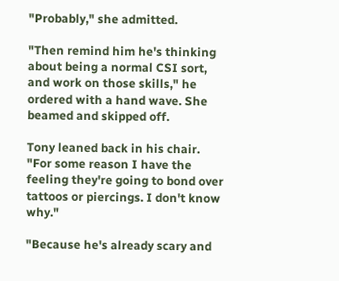"Probably," she admitted.

"Then remind him he's thinking about being a normal CSI sort, and work on those skills," he ordered with a hand wave. She beamed and skipped off.

Tony leaned back in his chair. "For some reason I have the feeling they're going to bond over tattoos or piercings. I don't know why."

"Because he's already scary and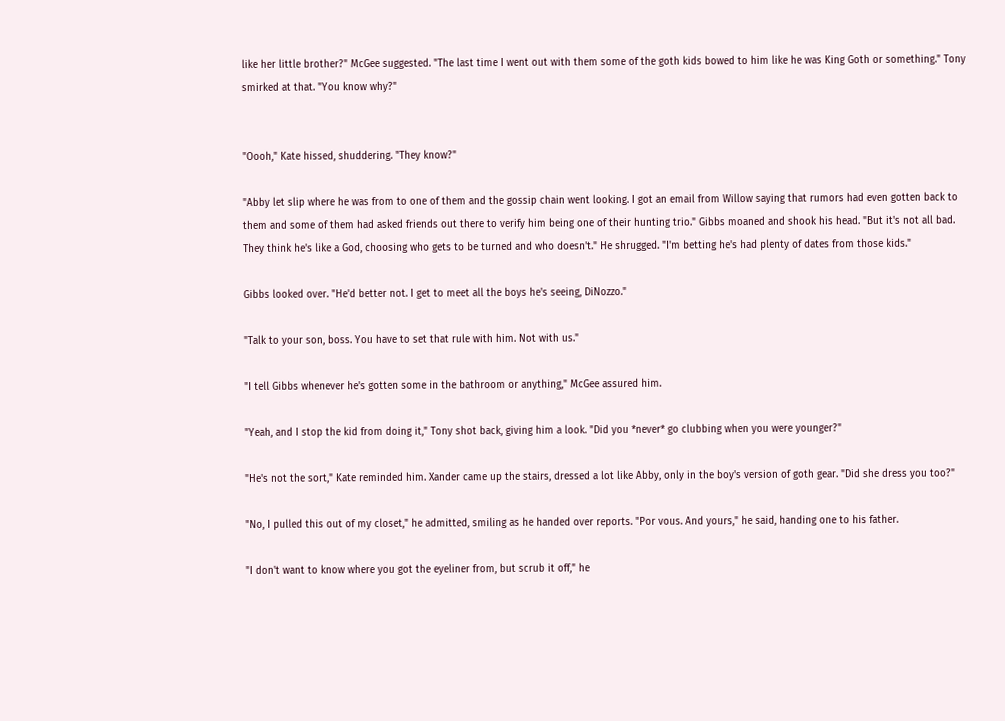like her little brother?" McGee suggested. "The last time I went out with them some of the goth kids bowed to him like he was King Goth or something." Tony smirked at that. "You know why?"


"Oooh," Kate hissed, shuddering. "They know?"

"Abby let slip where he was from to one of them and the gossip chain went looking. I got an email from Willow saying that rumors had even gotten back to them and some of them had asked friends out there to verify him being one of their hunting trio." Gibbs moaned and shook his head. "But it's not all bad. They think he's like a God, choosing who gets to be turned and who doesn't." He shrugged. "I'm betting he's had plenty of dates from those kids."

Gibbs looked over. "He'd better not. I get to meet all the boys he's seeing, DiNozzo."

"Talk to your son, boss. You have to set that rule with him. Not with us."

"I tell Gibbs whenever he's gotten some in the bathroom or anything," McGee assured him.

"Yeah, and I stop the kid from doing it," Tony shot back, giving him a look. "Did you *never* go clubbing when you were younger?"

"He's not the sort," Kate reminded him. Xander came up the stairs, dressed a lot like Abby, only in the boy's version of goth gear. "Did she dress you too?"

"No, I pulled this out of my closet," he admitted, smiling as he handed over reports. "Por vous. And yours," he said, handing one to his father.

"I don't want to know where you got the eyeliner from, but scrub it off," he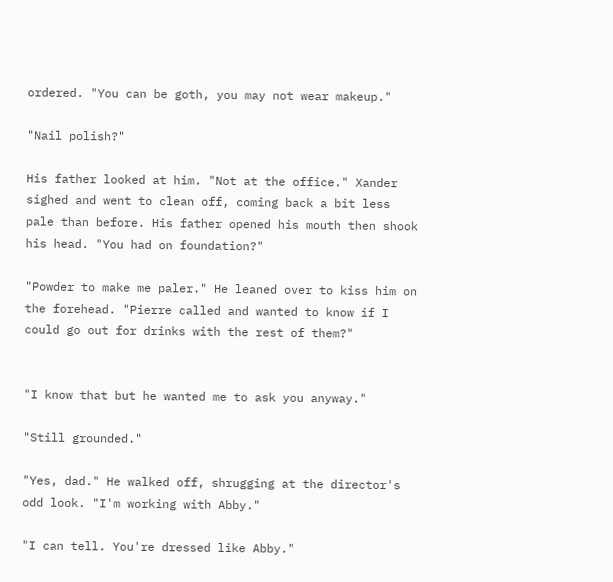ordered. "You can be goth, you may not wear makeup."

"Nail polish?"

His father looked at him. "Not at the office." Xander sighed and went to clean off, coming back a bit less pale than before. His father opened his mouth then shook his head. "You had on foundation?"

"Powder to make me paler." He leaned over to kiss him on the forehead. "Pierre called and wanted to know if I could go out for drinks with the rest of them?"


"I know that but he wanted me to ask you anyway."

"Still grounded."

"Yes, dad." He walked off, shrugging at the director's odd look. "I'm working with Abby."

"I can tell. You're dressed like Abby."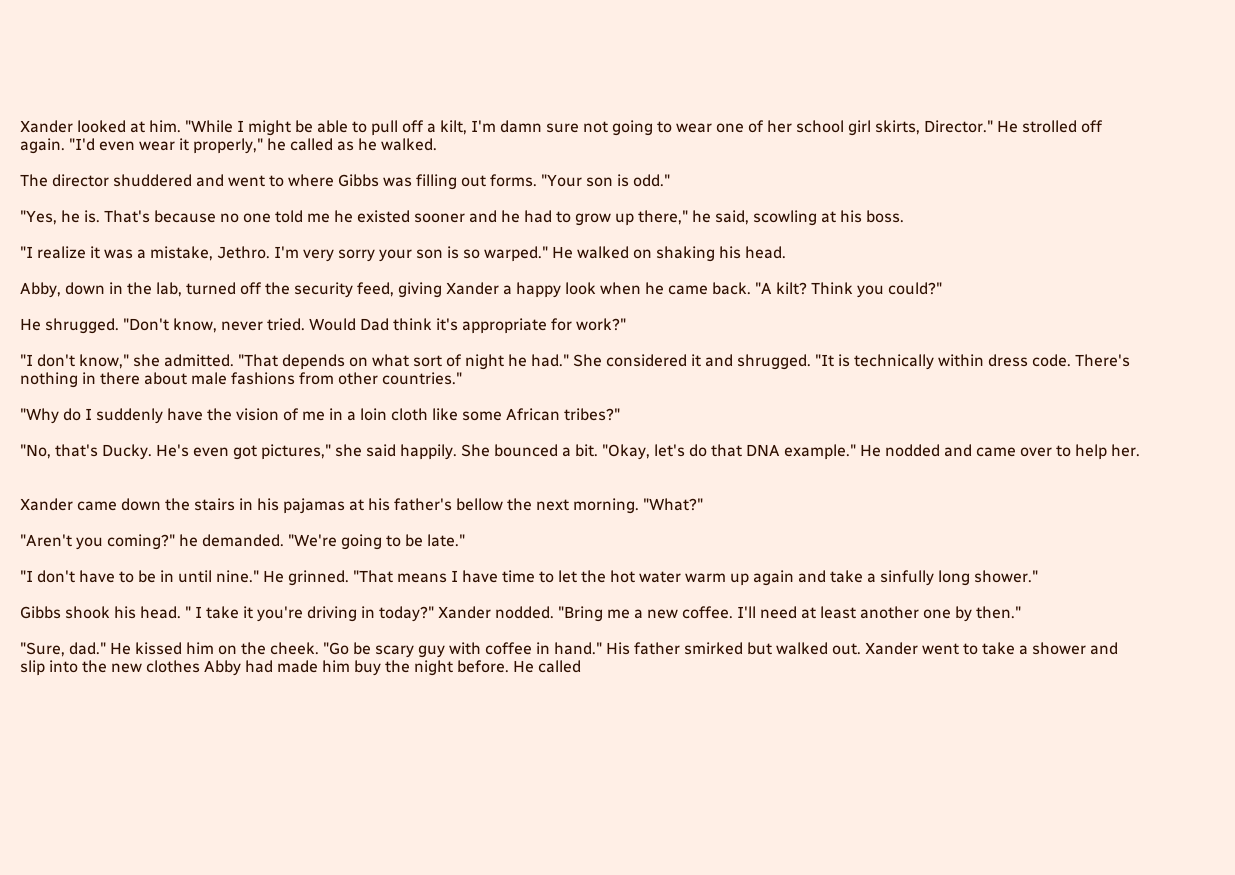Xander looked at him. "While I might be able to pull off a kilt, I'm damn sure not going to wear one of her school girl skirts, Director." He strolled off again. "I'd even wear it properly," he called as he walked.

The director shuddered and went to where Gibbs was filling out forms. "Your son is odd."

"Yes, he is. That's because no one told me he existed sooner and he had to grow up there," he said, scowling at his boss.

"I realize it was a mistake, Jethro. I'm very sorry your son is so warped." He walked on shaking his head.

Abby, down in the lab, turned off the security feed, giving Xander a happy look when he came back. "A kilt? Think you could?"

He shrugged. "Don't know, never tried. Would Dad think it's appropriate for work?"

"I don't know," she admitted. "That depends on what sort of night he had." She considered it and shrugged. "It is technically within dress code. There's nothing in there about male fashions from other countries."

"Why do I suddenly have the vision of me in a loin cloth like some African tribes?"

"No, that's Ducky. He's even got pictures," she said happily. She bounced a bit. "Okay, let's do that DNA example." He nodded and came over to help her.


Xander came down the stairs in his pajamas at his father's bellow the next morning. "What?"

"Aren't you coming?" he demanded. "We're going to be late."

"I don't have to be in until nine." He grinned. "That means I have time to let the hot water warm up again and take a sinfully long shower."

Gibbs shook his head. " I take it you're driving in today?" Xander nodded. "Bring me a new coffee. I'll need at least another one by then."

"Sure, dad." He kissed him on the cheek. "Go be scary guy with coffee in hand." His father smirked but walked out. Xander went to take a shower and slip into the new clothes Abby had made him buy the night before. He called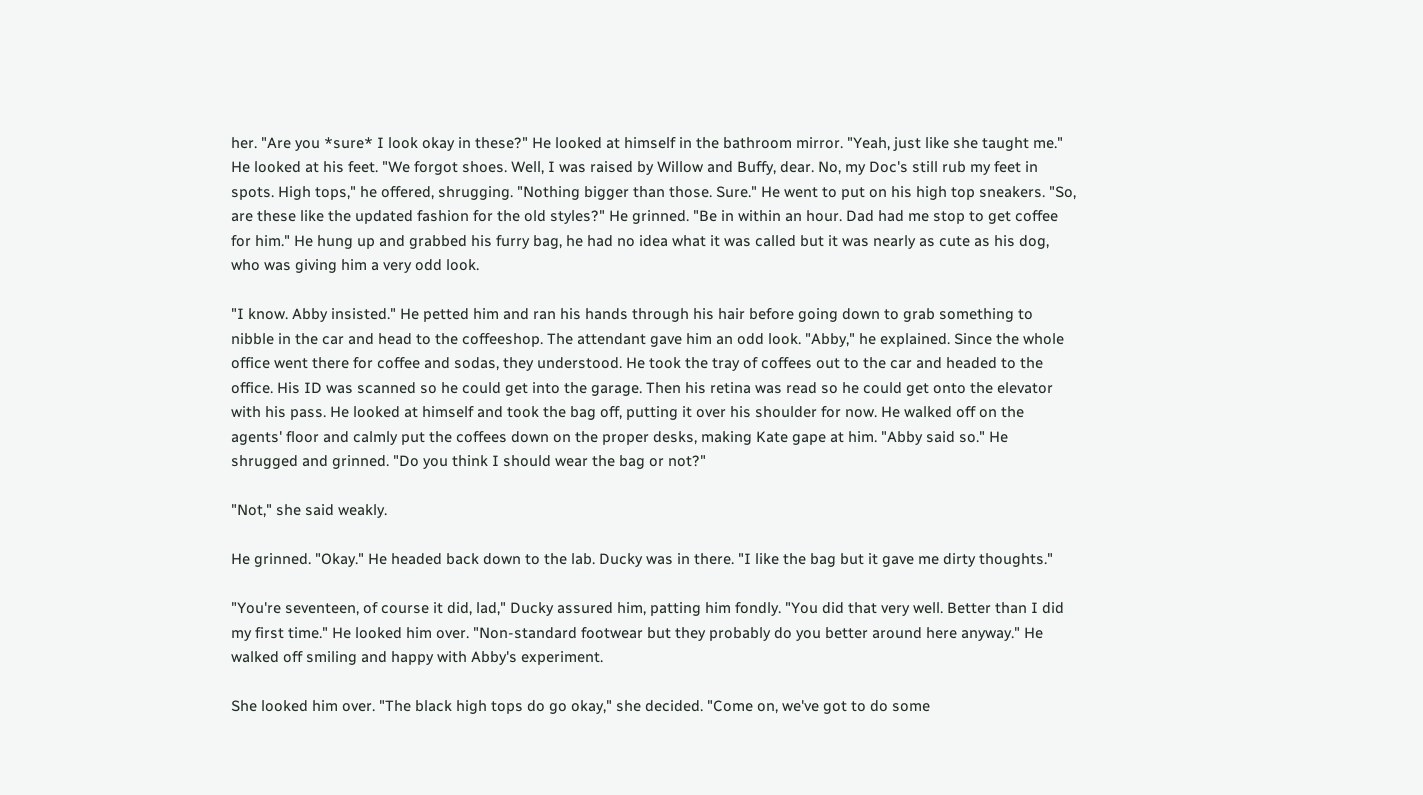her. "Are you *sure* I look okay in these?" He looked at himself in the bathroom mirror. "Yeah, just like she taught me." He looked at his feet. "We forgot shoes. Well, I was raised by Willow and Buffy, dear. No, my Doc's still rub my feet in spots. High tops," he offered, shrugging. "Nothing bigger than those. Sure." He went to put on his high top sneakers. "So, are these like the updated fashion for the old styles?" He grinned. "Be in within an hour. Dad had me stop to get coffee for him." He hung up and grabbed his furry bag, he had no idea what it was called but it was nearly as cute as his dog, who was giving him a very odd look.

"I know. Abby insisted." He petted him and ran his hands through his hair before going down to grab something to nibble in the car and head to the coffeeshop. The attendant gave him an odd look. "Abby," he explained. Since the whole office went there for coffee and sodas, they understood. He took the tray of coffees out to the car and headed to the office. His ID was scanned so he could get into the garage. Then his retina was read so he could get onto the elevator with his pass. He looked at himself and took the bag off, putting it over his shoulder for now. He walked off on the agents' floor and calmly put the coffees down on the proper desks, making Kate gape at him. "Abby said so." He shrugged and grinned. "Do you think I should wear the bag or not?"

"Not," she said weakly.

He grinned. "Okay." He headed back down to the lab. Ducky was in there. "I like the bag but it gave me dirty thoughts."

"You're seventeen, of course it did, lad," Ducky assured him, patting him fondly. "You did that very well. Better than I did my first time." He looked him over. "Non-standard footwear but they probably do you better around here anyway." He walked off smiling and happy with Abby's experiment.

She looked him over. "The black high tops do go okay," she decided. "Come on, we've got to do some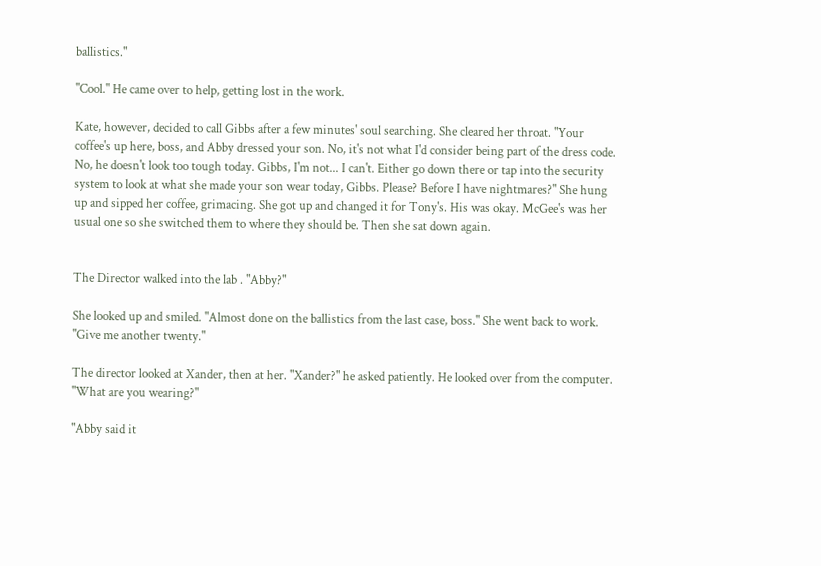ballistics."

"Cool." He came over to help, getting lost in the work.

Kate, however, decided to call Gibbs after a few minutes' soul searching. She cleared her throat. "Your coffee's up here, boss, and Abby dressed your son. No, it's not what I'd consider being part of the dress code. No, he doesn't look too tough today. Gibbs, I'm not... I can't. Either go down there or tap into the security system to look at what she made your son wear today, Gibbs. Please? Before I have nightmares?" She hung up and sipped her coffee, grimacing. She got up and changed it for Tony's. His was okay. McGee's was her usual one so she switched them to where they should be. Then she sat down again.


The Director walked into the lab . "Abby?"

She looked up and smiled. "Almost done on the ballistics from the last case, boss." She went back to work. "Give me another twenty."

The director looked at Xander, then at her. "Xander?" he asked patiently. He looked over from the computer. "What are you wearing?"

"Abby said it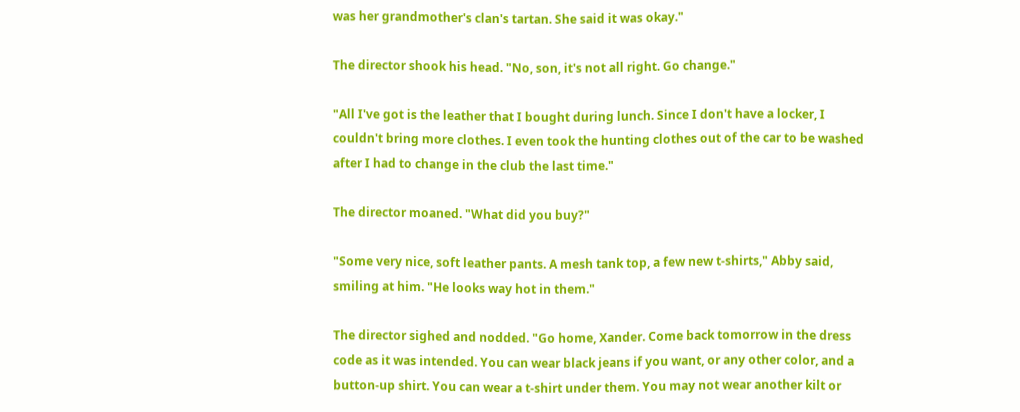was her grandmother's clan's tartan. She said it was okay."

The director shook his head. "No, son, it's not all right. Go change."

"All I've got is the leather that I bought during lunch. Since I don't have a locker, I couldn't bring more clothes. I even took the hunting clothes out of the car to be washed after I had to change in the club the last time."

The director moaned. "What did you buy?"

"Some very nice, soft leather pants. A mesh tank top, a few new t-shirts," Abby said, smiling at him. "He looks way hot in them."

The director sighed and nodded. "Go home, Xander. Come back tomorrow in the dress code as it was intended. You can wear black jeans if you want, or any other color, and a button-up shirt. You can wear a t-shirt under them. You may not wear another kilt or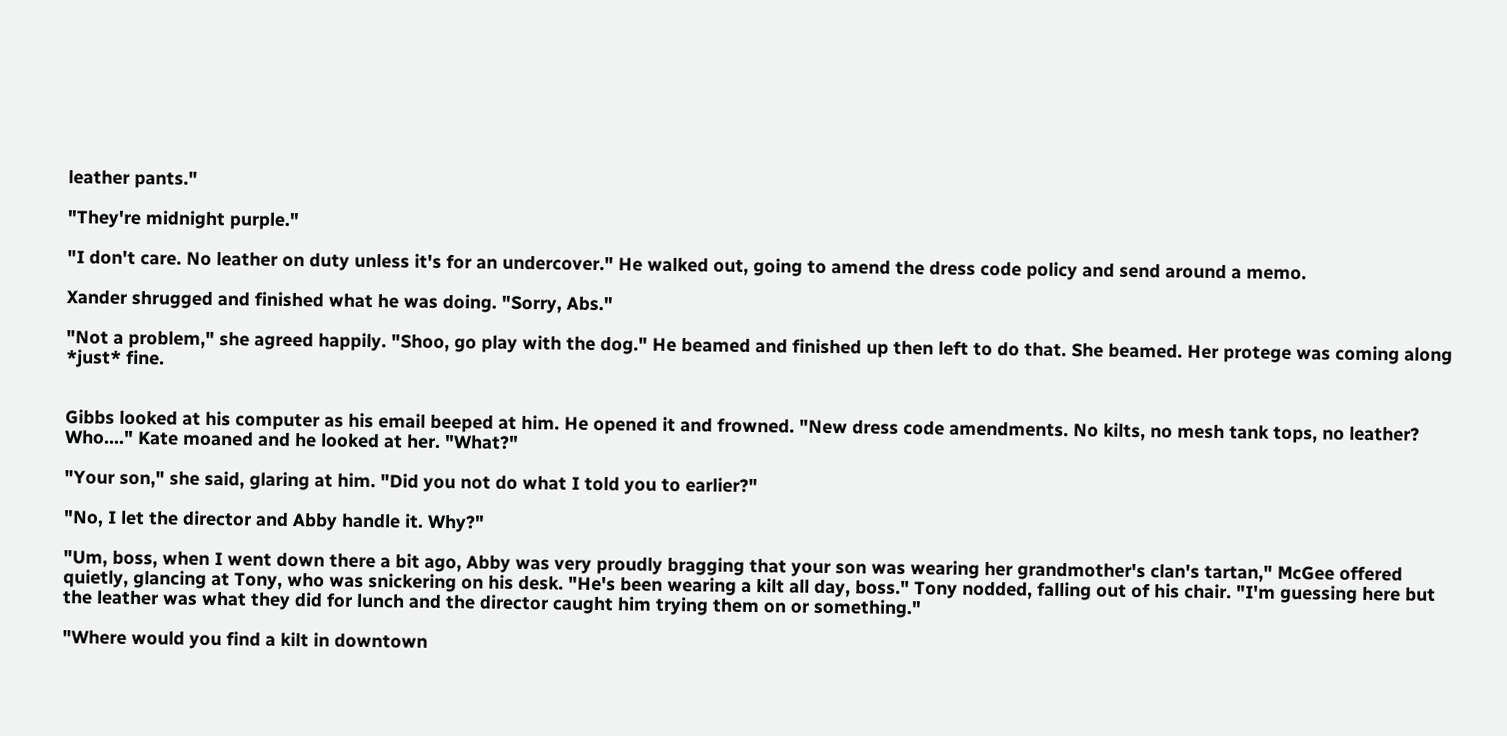leather pants."

"They're midnight purple."

"I don't care. No leather on duty unless it's for an undercover." He walked out, going to amend the dress code policy and send around a memo.

Xander shrugged and finished what he was doing. "Sorry, Abs."

"Not a problem," she agreed happily. "Shoo, go play with the dog." He beamed and finished up then left to do that. She beamed. Her protege was coming along *just* fine.


Gibbs looked at his computer as his email beeped at him. He opened it and frowned. "New dress code amendments. No kilts, no mesh tank tops, no leather? Who...." Kate moaned and he looked at her. "What?"

"Your son," she said, glaring at him. "Did you not do what I told you to earlier?"

"No, I let the director and Abby handle it. Why?"

"Um, boss, when I went down there a bit ago, Abby was very proudly bragging that your son was wearing her grandmother's clan's tartan," McGee offered quietly, glancing at Tony, who was snickering on his desk. "He's been wearing a kilt all day, boss." Tony nodded, falling out of his chair. "I'm guessing here but the leather was what they did for lunch and the director caught him trying them on or something."

"Where would you find a kilt in downtown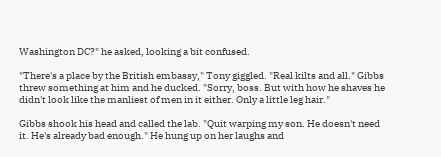Washington DC?" he asked, looking a bit confused.

"There's a place by the British embassy," Tony giggled. "Real kilts and all." Gibbs threw something at him and he ducked. "Sorry, boss. But with how he shaves he didn't look like the manliest of men in it either. Only a little leg hair."

Gibbs shook his head and called the lab. "Quit warping my son. He doesn't need it. He's already bad enough." He hung up on her laughs and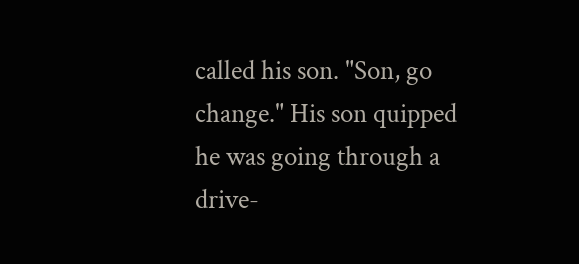called his son. "Son, go change." His son quipped he was going through a drive-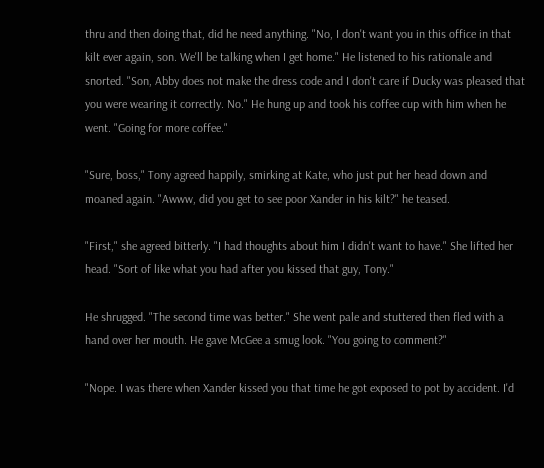thru and then doing that, did he need anything. "No, I don't want you in this office in that kilt ever again, son. We'll be talking when I get home." He listened to his rationale and snorted. "Son, Abby does not make the dress code and I don't care if Ducky was pleased that you were wearing it correctly. No." He hung up and took his coffee cup with him when he went. "Going for more coffee."

"Sure, boss," Tony agreed happily, smirking at Kate, who just put her head down and moaned again. "Awww, did you get to see poor Xander in his kilt?" he teased.

"First," she agreed bitterly. "I had thoughts about him I didn't want to have." She lifted her head. "Sort of like what you had after you kissed that guy, Tony."

He shrugged. "The second time was better." She went pale and stuttered then fled with a hand over her mouth. He gave McGee a smug look. "You going to comment?"

"Nope. I was there when Xander kissed you that time he got exposed to pot by accident. I'd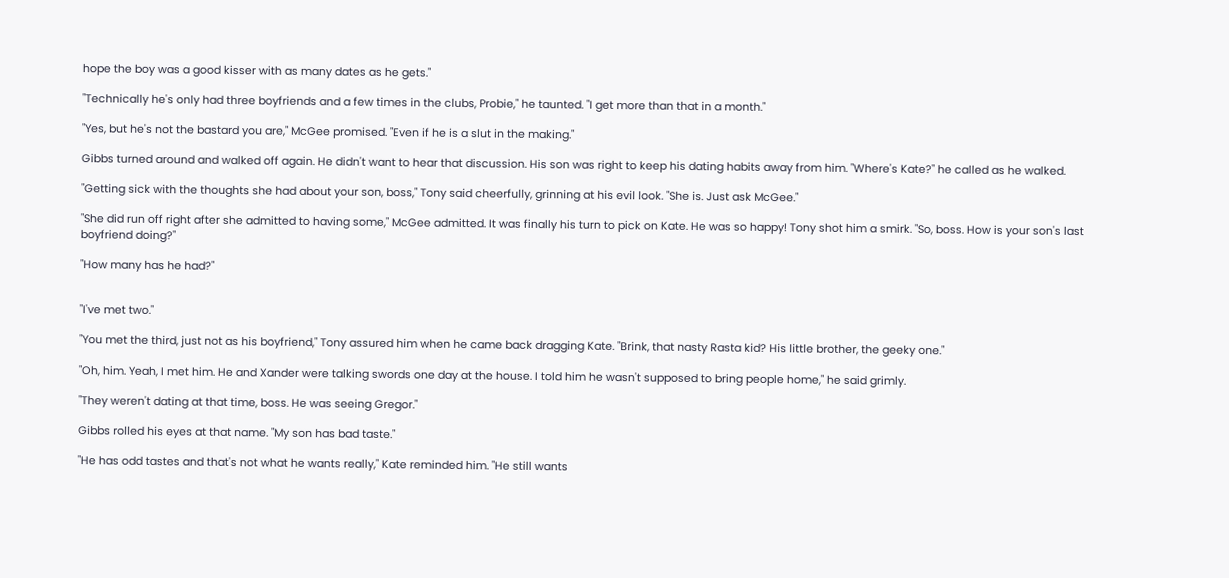hope the boy was a good kisser with as many dates as he gets."

"Technically he's only had three boyfriends and a few times in the clubs, Probie," he taunted. "I get more than that in a month."

"Yes, but he's not the bastard you are," McGee promised. "Even if he is a slut in the making."

Gibbs turned around and walked off again. He didn't want to hear that discussion. His son was right to keep his dating habits away from him. "Where's Kate?" he called as he walked.

"Getting sick with the thoughts she had about your son, boss," Tony said cheerfully, grinning at his evil look. "She is. Just ask McGee."

"She did run off right after she admitted to having some," McGee admitted. It was finally his turn to pick on Kate. He was so happy! Tony shot him a smirk. "So, boss. How is your son's last boyfriend doing?"

"How many has he had?"


"I've met two."

"You met the third, just not as his boyfriend," Tony assured him when he came back dragging Kate. "Brink, that nasty Rasta kid? His little brother, the geeky one."

"Oh, him. Yeah, I met him. He and Xander were talking swords one day at the house. I told him he wasn't supposed to bring people home," he said grimly.

"They weren't dating at that time, boss. He was seeing Gregor."

Gibbs rolled his eyes at that name. "My son has bad taste."

"He has odd tastes and that's not what he wants really," Kate reminded him. "He still wants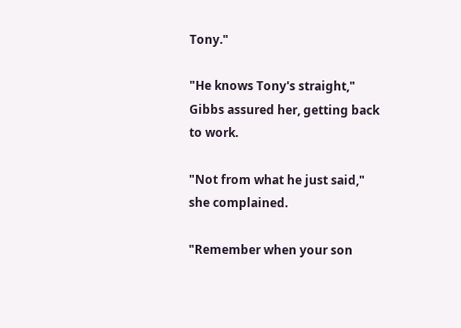Tony."

"He knows Tony's straight," Gibbs assured her, getting back to work.

"Not from what he just said," she complained.

"Remember when your son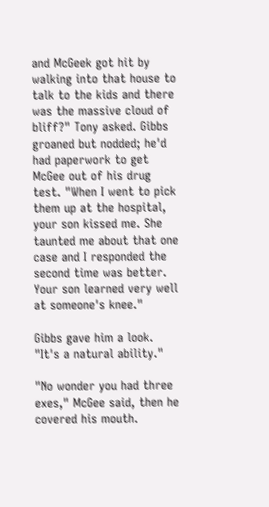and McGeek got hit by walking into that house to talk to the kids and there was the massive cloud of bliff?" Tony asked. Gibbs groaned but nodded; he'd had paperwork to get McGee out of his drug test. "When I went to pick them up at the hospital, your son kissed me. She taunted me about that one case and I responded the second time was better. Your son learned very well at someone's knee."

Gibbs gave him a look. "It's a natural ability."

"No wonder you had three exes," McGee said, then he covered his mouth.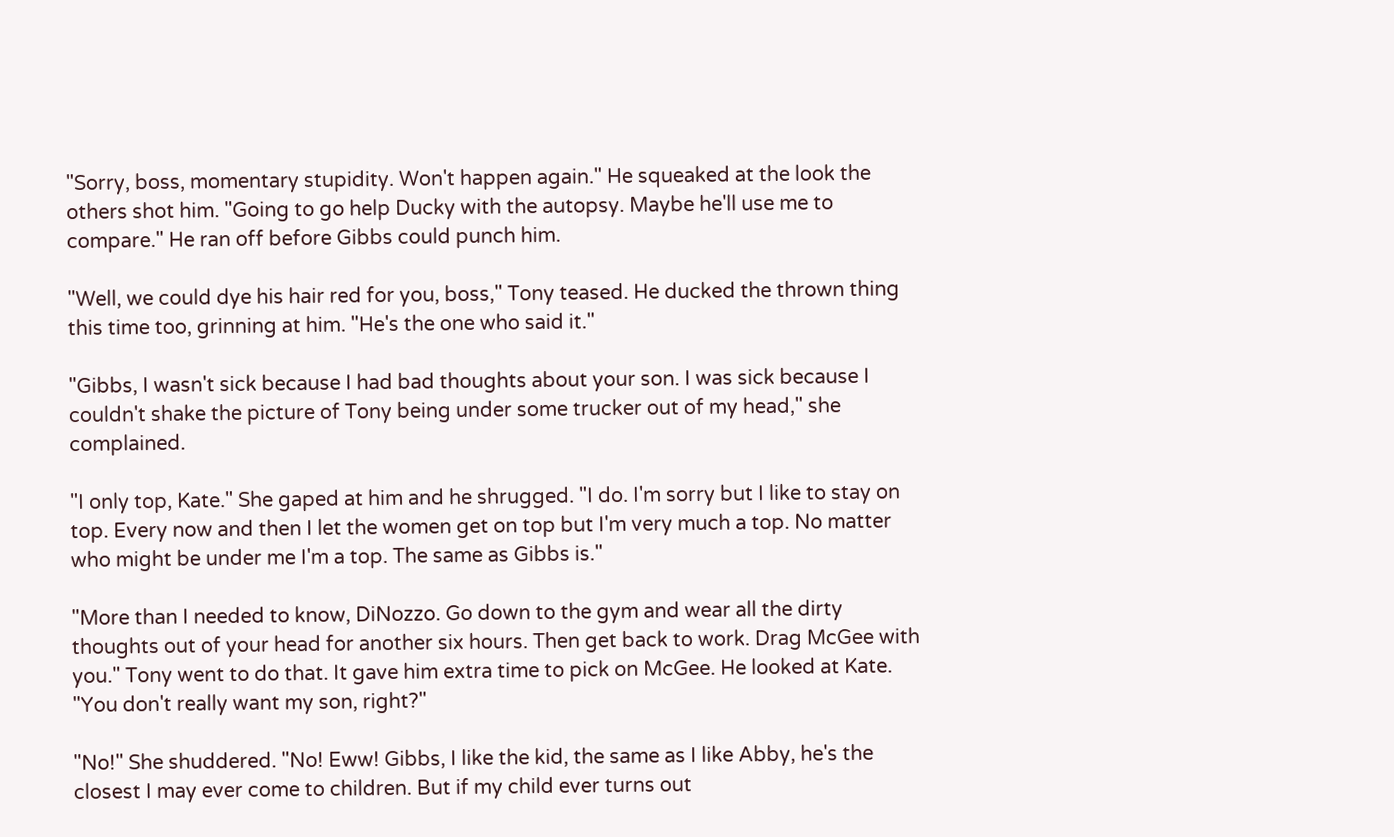"Sorry, boss, momentary stupidity. Won't happen again." He squeaked at the look the others shot him. "Going to go help Ducky with the autopsy. Maybe he'll use me to compare." He ran off before Gibbs could punch him.

"Well, we could dye his hair red for you, boss," Tony teased. He ducked the thrown thing this time too, grinning at him. "He's the one who said it."

"Gibbs, I wasn't sick because I had bad thoughts about your son. I was sick because I couldn't shake the picture of Tony being under some trucker out of my head," she complained.

"I only top, Kate." She gaped at him and he shrugged. "I do. I'm sorry but I like to stay on top. Every now and then I let the women get on top but I'm very much a top. No matter who might be under me I'm a top. The same as Gibbs is."

"More than I needed to know, DiNozzo. Go down to the gym and wear all the dirty thoughts out of your head for another six hours. Then get back to work. Drag McGee with you." Tony went to do that. It gave him extra time to pick on McGee. He looked at Kate. "You don't really want my son, right?"

"No!" She shuddered. "No! Eww! Gibbs, I like the kid, the same as I like Abby, he's the closest I may ever come to children. But if my child ever turns out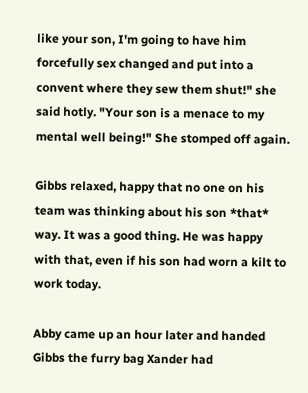like your son, I'm going to have him forcefully sex changed and put into a convent where they sew them shut!" she said hotly. "Your son is a menace to my mental well being!" She stomped off again.

Gibbs relaxed, happy that no one on his team was thinking about his son *that* way. It was a good thing. He was happy with that, even if his son had worn a kilt to work today.

Abby came up an hour later and handed Gibbs the furry bag Xander had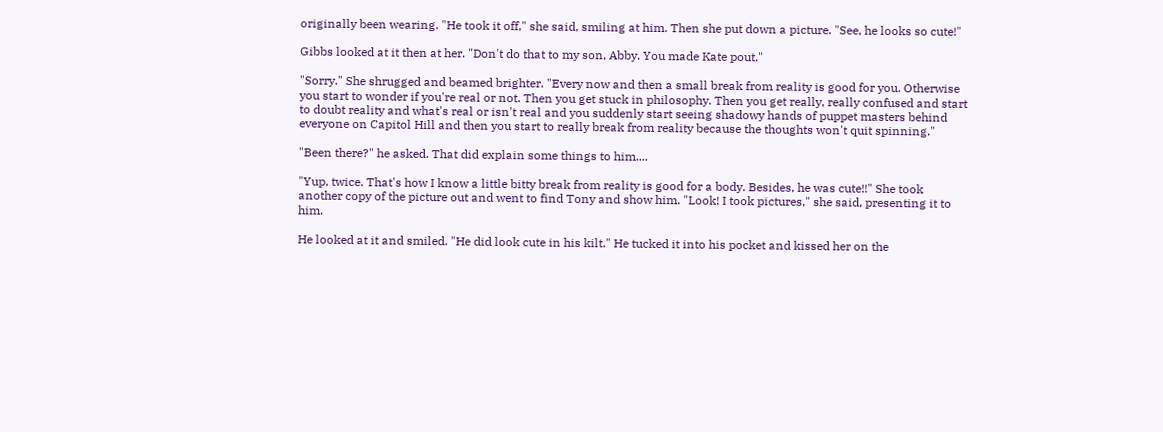originally been wearing. "He took it off," she said, smiling at him. Then she put down a picture. "See, he looks so cute!"

Gibbs looked at it then at her. "Don't do that to my son, Abby. You made Kate pout."

"Sorry." She shrugged and beamed brighter. "Every now and then a small break from reality is good for you. Otherwise you start to wonder if you're real or not. Then you get stuck in philosophy. Then you get really, really confused and start to doubt reality and what's real or isn't real and you suddenly start seeing shadowy hands of puppet masters behind everyone on Capitol Hill and then you start to really break from reality because the thoughts won't quit spinning."

"Been there?" he asked. That did explain some things to him....

"Yup, twice. That's how I know a little bitty break from reality is good for a body. Besides, he was cute!!" She took another copy of the picture out and went to find Tony and show him. "Look! I took pictures," she said, presenting it to him.

He looked at it and smiled. "He did look cute in his kilt." He tucked it into his pocket and kissed her on the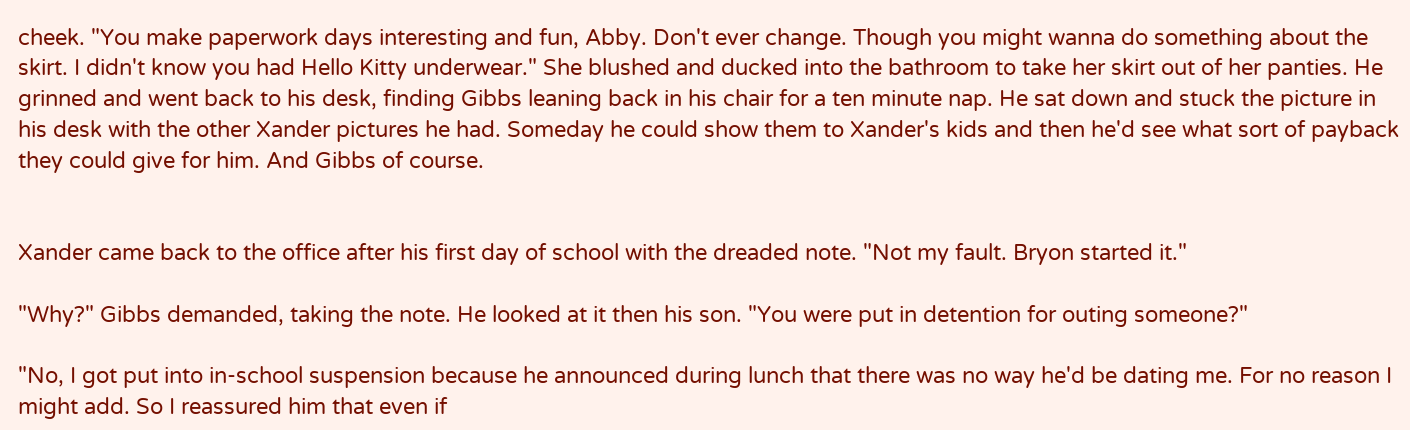cheek. "You make paperwork days interesting and fun, Abby. Don't ever change. Though you might wanna do something about the skirt. I didn't know you had Hello Kitty underwear." She blushed and ducked into the bathroom to take her skirt out of her panties. He grinned and went back to his desk, finding Gibbs leaning back in his chair for a ten minute nap. He sat down and stuck the picture in his desk with the other Xander pictures he had. Someday he could show them to Xander's kids and then he'd see what sort of payback they could give for him. And Gibbs of course.


Xander came back to the office after his first day of school with the dreaded note. "Not my fault. Bryon started it."

"Why?" Gibbs demanded, taking the note. He looked at it then his son. "You were put in detention for outing someone?"

"No, I got put into in-school suspension because he announced during lunch that there was no way he'd be dating me. For no reason I might add. So I reassured him that even if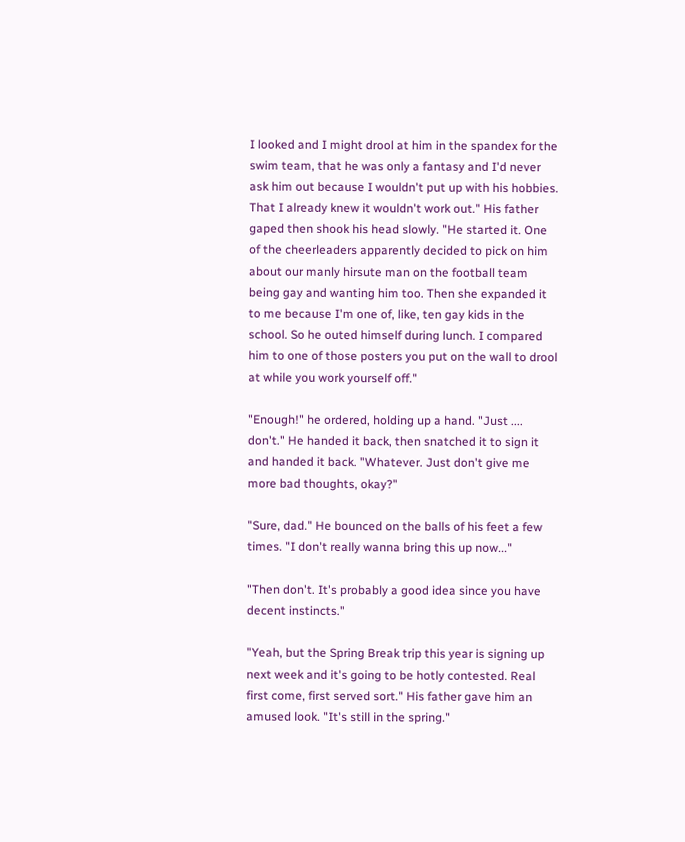I looked and I might drool at him in the spandex for the swim team, that he was only a fantasy and I'd never ask him out because I wouldn't put up with his hobbies. That I already knew it wouldn't work out." His father gaped then shook his head slowly. "He started it. One of the cheerleaders apparently decided to pick on him about our manly hirsute man on the football team being gay and wanting him too. Then she expanded it to me because I'm one of, like, ten gay kids in the school. So he outed himself during lunch. I compared him to one of those posters you put on the wall to drool at while you work yourself off."

"Enough!" he ordered, holding up a hand. "Just .... don't." He handed it back, then snatched it to sign it and handed it back. "Whatever. Just don't give me more bad thoughts, okay?"

"Sure, dad." He bounced on the balls of his feet a few times. "I don't really wanna bring this up now..."

"Then don't. It's probably a good idea since you have decent instincts."

"Yeah, but the Spring Break trip this year is signing up next week and it's going to be hotly contested. Real first come, first served sort." His father gave him an amused look. "It's still in the spring."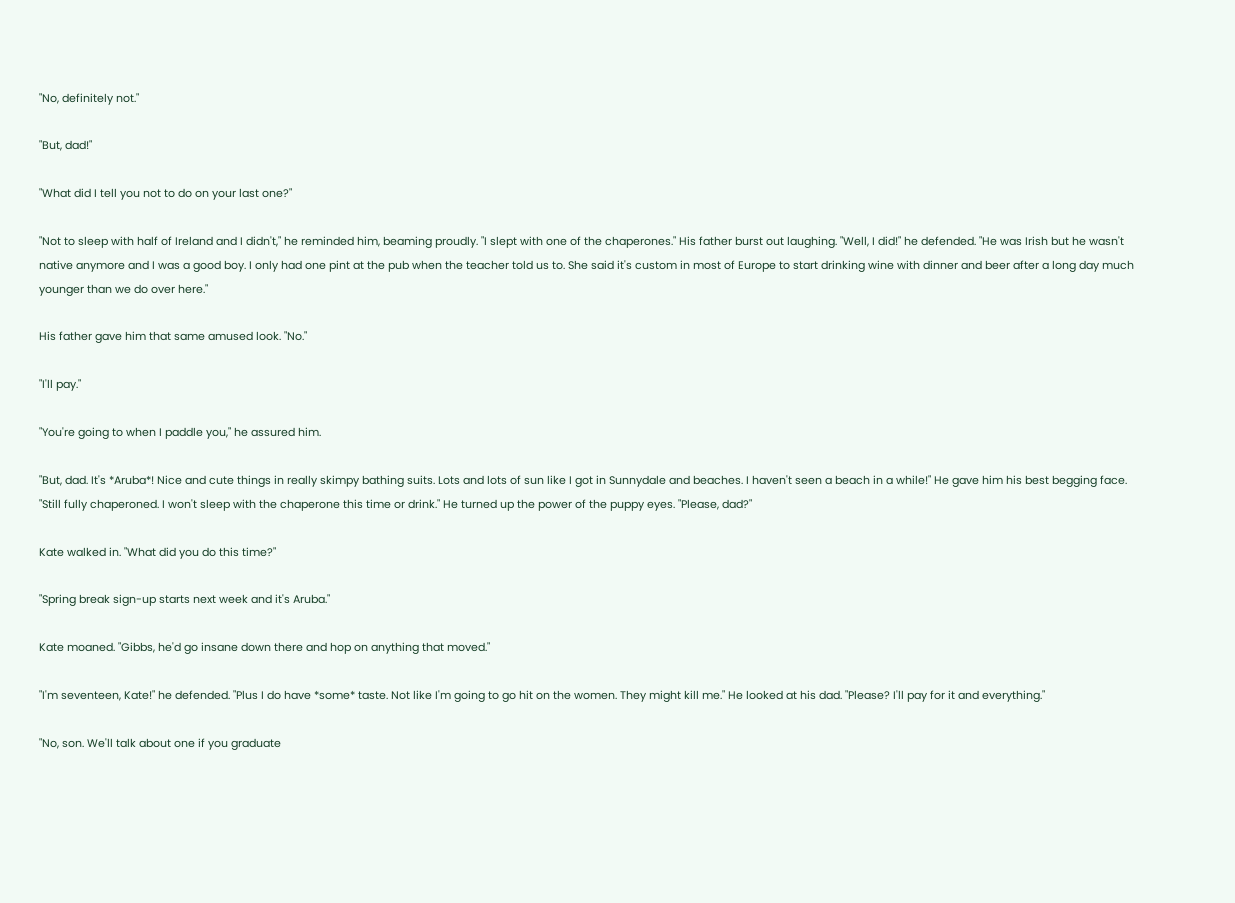"No, definitely not."

"But, dad!"

"What did I tell you not to do on your last one?"

"Not to sleep with half of Ireland and I didn't," he reminded him, beaming proudly. "I slept with one of the chaperones." His father burst out laughing. "Well, I did!" he defended. "He was Irish but he wasn't native anymore and I was a good boy. I only had one pint at the pub when the teacher told us to. She said it's custom in most of Europe to start drinking wine with dinner and beer after a long day much younger than we do over here."

His father gave him that same amused look. "No."

"I'll pay."

"You're going to when I paddle you," he assured him.

"But, dad. It's *Aruba*! Nice and cute things in really skimpy bathing suits. Lots and lots of sun like I got in Sunnydale and beaches. I haven't seen a beach in a while!" He gave him his best begging face. "Still fully chaperoned. I won't sleep with the chaperone this time or drink." He turned up the power of the puppy eyes. "Please, dad?"

Kate walked in. "What did you do this time?"

"Spring break sign-up starts next week and it's Aruba."

Kate moaned. "Gibbs, he'd go insane down there and hop on anything that moved."

"I'm seventeen, Kate!" he defended. "Plus I do have *some* taste. Not like I'm going to go hit on the women. They might kill me." He looked at his dad. "Please? I'll pay for it and everything."

"No, son. We'll talk about one if you graduate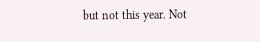but not this year. Not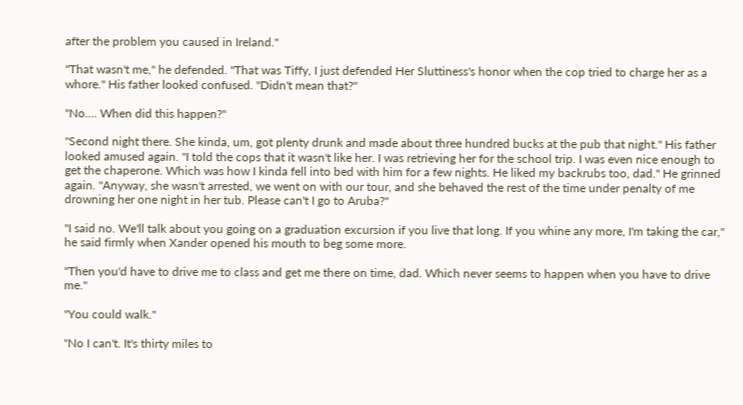after the problem you caused in Ireland."

"That wasn't me," he defended. "That was Tiffy, I just defended Her Sluttiness's honor when the cop tried to charge her as a whore." His father looked confused. "Didn't mean that?"

"No.... When did this happen?"

"Second night there. She kinda, um, got plenty drunk and made about three hundred bucks at the pub that night." His father looked amused again. "I told the cops that it wasn't like her. I was retrieving her for the school trip. I was even nice enough to get the chaperone. Which was how I kinda fell into bed with him for a few nights. He liked my backrubs too, dad." He grinned again. "Anyway, she wasn't arrested, we went on with our tour, and she behaved the rest of the time under penalty of me drowning her one night in her tub. Please can't I go to Aruba?"

"I said no. We'll talk about you going on a graduation excursion if you live that long. If you whine any more, I'm taking the car," he said firmly when Xander opened his mouth to beg some more.

"Then you'd have to drive me to class and get me there on time, dad. Which never seems to happen when you have to drive me."

"You could walk."

"No I can't. It's thirty miles to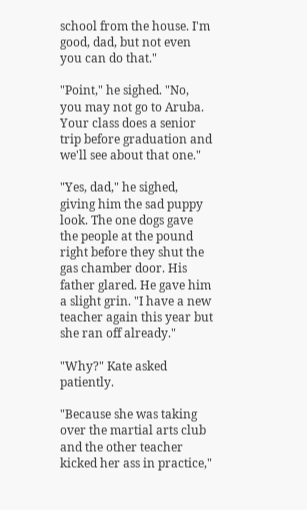school from the house. I'm good, dad, but not even you can do that."

"Point," he sighed. "No, you may not go to Aruba. Your class does a senior trip before graduation and we'll see about that one."

"Yes, dad," he sighed, giving him the sad puppy look. The one dogs gave the people at the pound right before they shut the gas chamber door. His father glared. He gave him a slight grin. "I have a new teacher again this year but she ran off already."

"Why?" Kate asked patiently.

"Because she was taking over the martial arts club and the other teacher kicked her ass in practice,"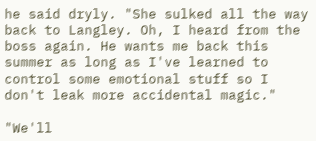he said dryly. "She sulked all the way back to Langley. Oh, I heard from the boss again. He wants me back this summer as long as I've learned to control some emotional stuff so I don't leak more accidental magic."

"We'll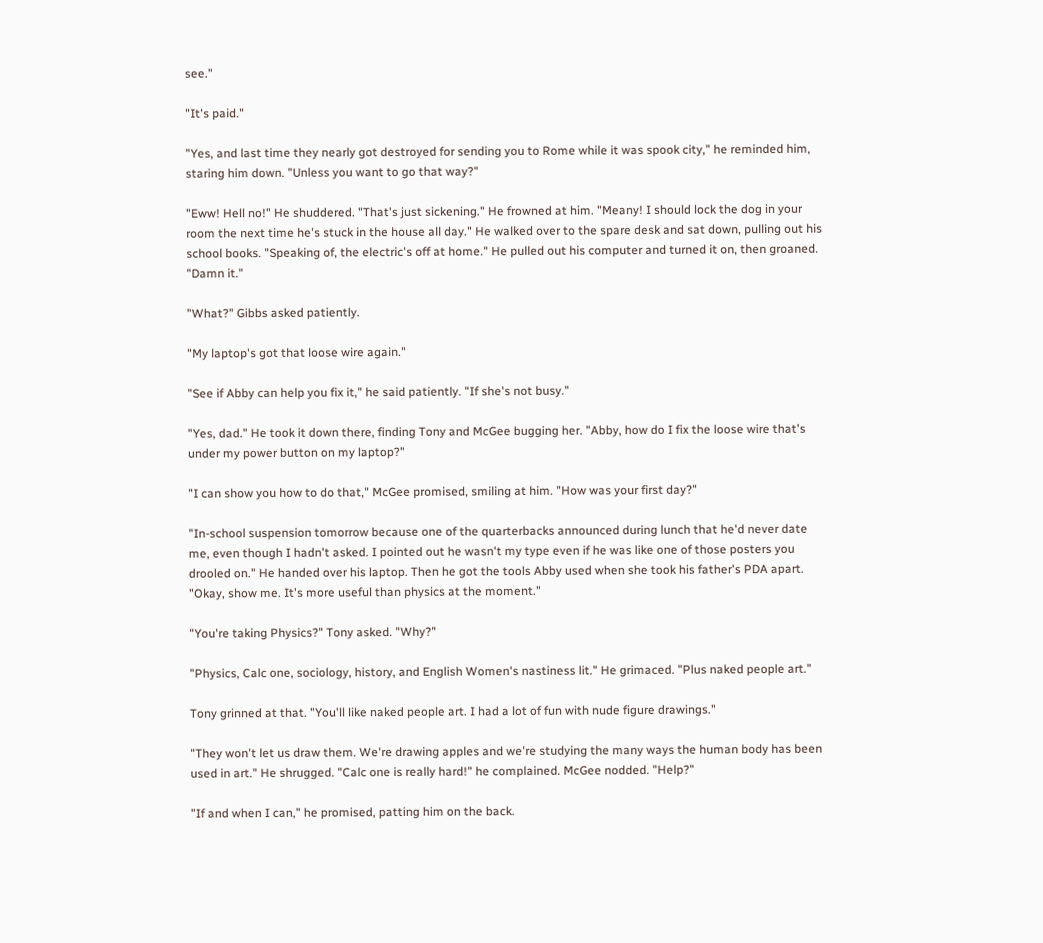see."

"It's paid."

"Yes, and last time they nearly got destroyed for sending you to Rome while it was spook city," he reminded him, staring him down. "Unless you want to go that way?"

"Eww! Hell no!" He shuddered. "That's just sickening." He frowned at him. "Meany! I should lock the dog in your room the next time he's stuck in the house all day." He walked over to the spare desk and sat down, pulling out his school books. "Speaking of, the electric's off at home." He pulled out his computer and turned it on, then groaned. "Damn it."

"What?" Gibbs asked patiently.

"My laptop's got that loose wire again."

"See if Abby can help you fix it," he said patiently. "If she's not busy."

"Yes, dad." He took it down there, finding Tony and McGee bugging her. "Abby, how do I fix the loose wire that's under my power button on my laptop?"

"I can show you how to do that," McGee promised, smiling at him. "How was your first day?"

"In-school suspension tomorrow because one of the quarterbacks announced during lunch that he'd never date me, even though I hadn't asked. I pointed out he wasn't my type even if he was like one of those posters you drooled on." He handed over his laptop. Then he got the tools Abby used when she took his father's PDA apart. "Okay, show me. It's more useful than physics at the moment."

"You're taking Physics?" Tony asked. "Why?"

"Physics, Calc one, sociology, history, and English Women's nastiness lit." He grimaced. "Plus naked people art."

Tony grinned at that. "You'll like naked people art. I had a lot of fun with nude figure drawings."

"They won't let us draw them. We're drawing apples and we're studying the many ways the human body has been used in art." He shrugged. "Calc one is really hard!" he complained. McGee nodded. "Help?"

"If and when I can," he promised, patting him on the back.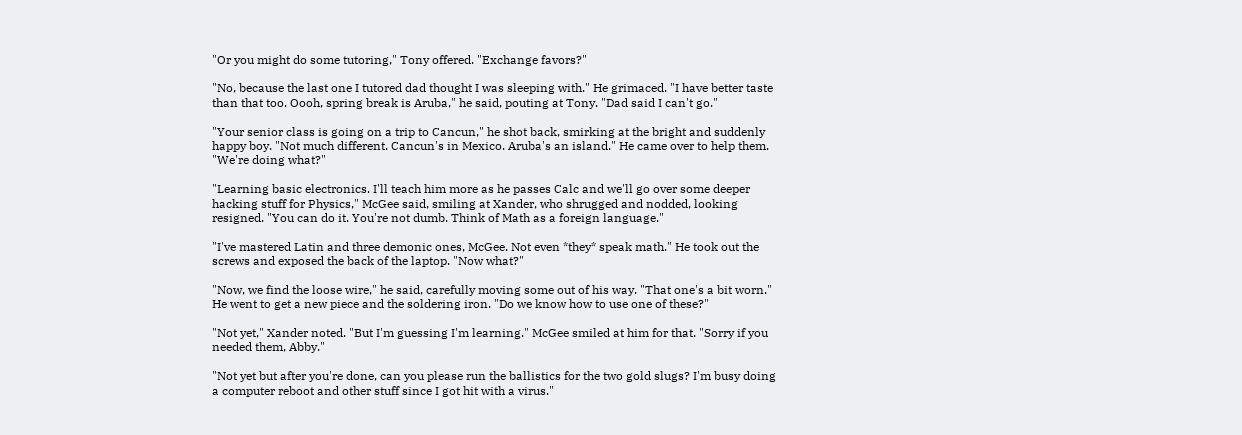"Or you might do some tutoring," Tony offered. "Exchange favors?"

"No, because the last one I tutored dad thought I was sleeping with." He grimaced. "I have better taste than that too. Oooh, spring break is Aruba," he said, pouting at Tony. "Dad said I can't go."

"Your senior class is going on a trip to Cancun," he shot back, smirking at the bright and suddenly happy boy. "Not much different. Cancun's in Mexico. Aruba's an island." He came over to help them. "We're doing what?"

"Learning basic electronics. I'll teach him more as he passes Calc and we'll go over some deeper hacking stuff for Physics," McGee said, smiling at Xander, who shrugged and nodded, looking resigned. "You can do it. You're not dumb. Think of Math as a foreign language."

"I've mastered Latin and three demonic ones, McGee. Not even *they* speak math." He took out the screws and exposed the back of the laptop. "Now what?"

"Now, we find the loose wire," he said, carefully moving some out of his way. "That one's a bit worn." He went to get a new piece and the soldering iron. "Do we know how to use one of these?"

"Not yet," Xander noted. "But I'm guessing I'm learning." McGee smiled at him for that. "Sorry if you needed them, Abby."

"Not yet but after you're done, can you please run the ballistics for the two gold slugs? I'm busy doing a computer reboot and other stuff since I got hit with a virus."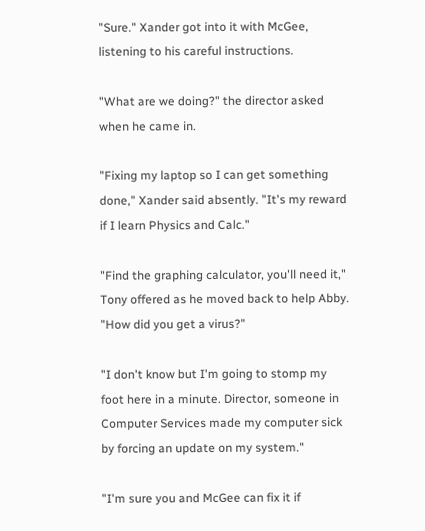"Sure." Xander got into it with McGee, listening to his careful instructions.

"What are we doing?" the director asked when he came in.

"Fixing my laptop so I can get something done," Xander said absently. "It's my reward if I learn Physics and Calc."

"Find the graphing calculator, you'll need it," Tony offered as he moved back to help Abby. "How did you get a virus?"

"I don't know but I'm going to stomp my foot here in a minute. Director, someone in Computer Services made my computer sick by forcing an update on my system."

"I'm sure you and McGee can fix it if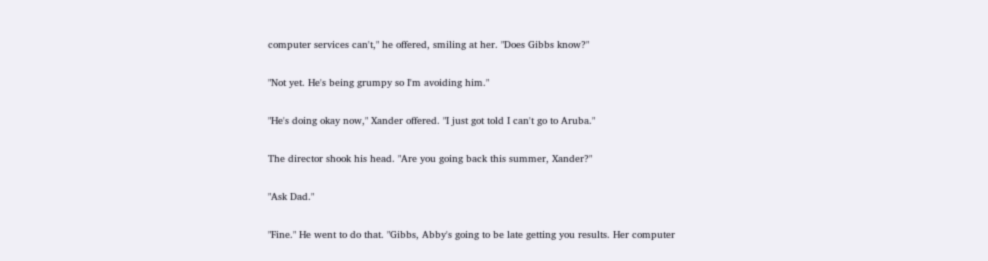computer services can't," he offered, smiling at her. "Does Gibbs know?"

"Not yet. He's being grumpy so I'm avoiding him."

"He's doing okay now," Xander offered. "I just got told I can't go to Aruba."

The director shook his head. "Are you going back this summer, Xander?"

"Ask Dad."

"Fine." He went to do that. "Gibbs, Abby's going to be late getting you results. Her computer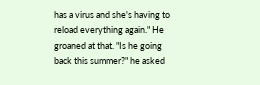has a virus and she's having to reload everything again." He groaned at that. "Is he going back this summer?" he asked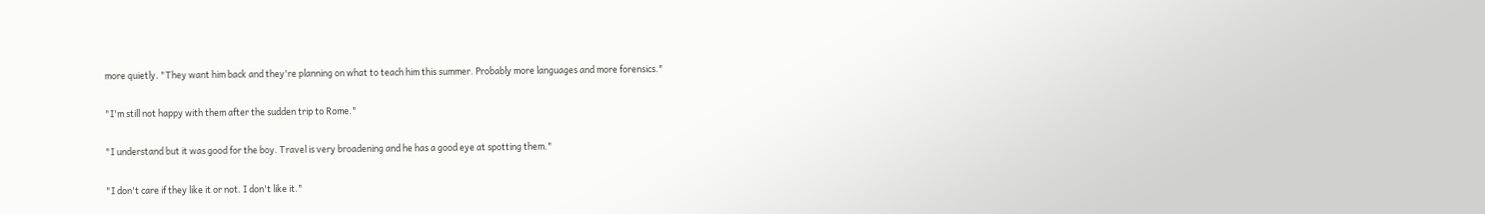more quietly. "They want him back and they're planning on what to teach him this summer. Probably more languages and more forensics."

"I'm still not happy with them after the sudden trip to Rome."

"I understand but it was good for the boy. Travel is very broadening and he has a good eye at spotting them."

"I don't care if they like it or not. I don't like it."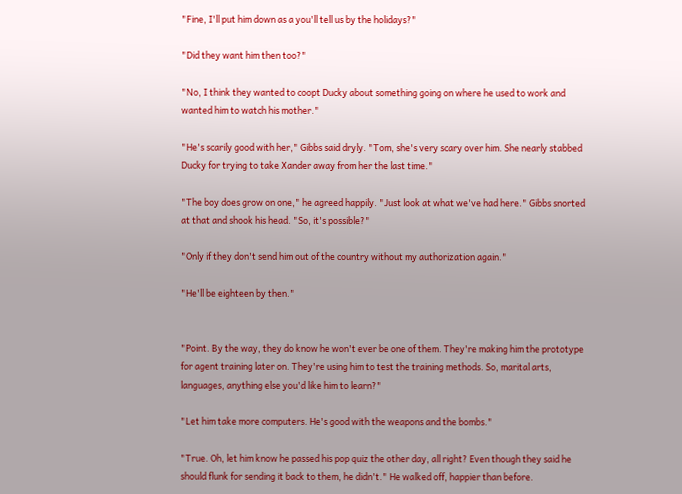"Fine, I'll put him down as a you'll tell us by the holidays?"

"Did they want him then too?"

"No, I think they wanted to coopt Ducky about something going on where he used to work and wanted him to watch his mother."

"He's scarily good with her," Gibbs said dryly. "Tom, she's very scary over him. She nearly stabbed Ducky for trying to take Xander away from her the last time."

"The boy does grow on one," he agreed happily. "Just look at what we've had here." Gibbs snorted at that and shook his head. "So, it's possible?"

"Only if they don't send him out of the country without my authorization again."

"He'll be eighteen by then."


"Point. By the way, they do know he won't ever be one of them. They're making him the prototype for agent training later on. They're using him to test the training methods. So, marital arts, languages, anything else you'd like him to learn?"

"Let him take more computers. He's good with the weapons and the bombs."

"True. Oh, let him know he passed his pop quiz the other day, all right? Even though they said he should flunk for sending it back to them, he didn't." He walked off, happier than before.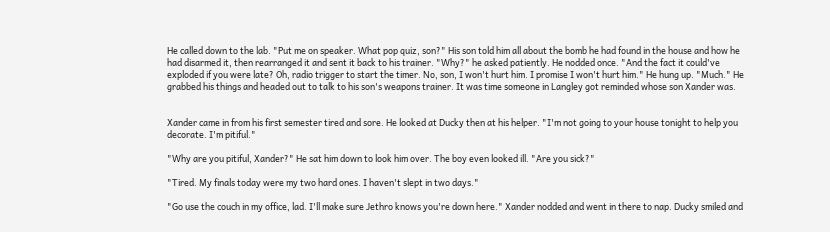He called down to the lab. "Put me on speaker. What pop quiz, son?" His son told him all about the bomb he had found in the house and how he had disarmed it, then rearranged it and sent it back to his trainer. "Why?" he asked patiently. He nodded once. "And the fact it could've exploded if you were late? Oh, radio trigger to start the timer. No, son, I won't hurt him. I promise I won't hurt him." He hung up. "Much." He grabbed his things and headed out to talk to his son's weapons trainer. It was time someone in Langley got reminded whose son Xander was.


Xander came in from his first semester tired and sore. He looked at Ducky then at his helper. "I'm not going to your house tonight to help you decorate. I'm pitiful."

"Why are you pitiful, Xander?" He sat him down to look him over. The boy even looked ill. "Are you sick?"

"Tired. My finals today were my two hard ones. I haven't slept in two days."

"Go use the couch in my office, lad. I'll make sure Jethro knows you're down here." Xander nodded and went in there to nap. Ducky smiled and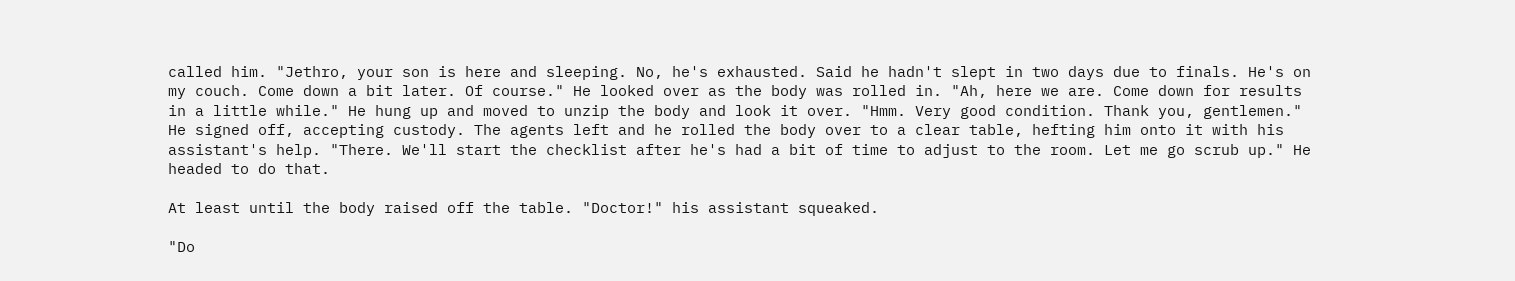called him. "Jethro, your son is here and sleeping. No, he's exhausted. Said he hadn't slept in two days due to finals. He's on my couch. Come down a bit later. Of course." He looked over as the body was rolled in. "Ah, here we are. Come down for results in a little while." He hung up and moved to unzip the body and look it over. "Hmm. Very good condition. Thank you, gentlemen." He signed off, accepting custody. The agents left and he rolled the body over to a clear table, hefting him onto it with his assistant's help. "There. We'll start the checklist after he's had a bit of time to adjust to the room. Let me go scrub up." He headed to do that.

At least until the body raised off the table. "Doctor!" his assistant squeaked.

"Do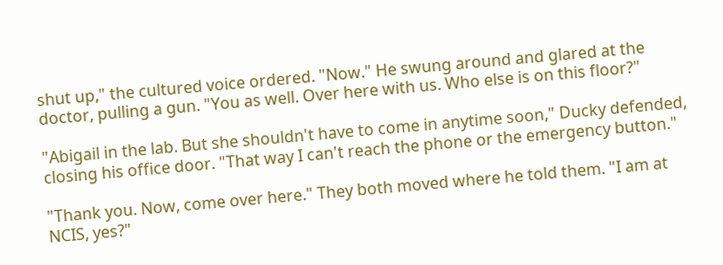shut up," the cultured voice ordered. "Now." He swung around and glared at the doctor, pulling a gun. "You as well. Over here with us. Who else is on this floor?"

"Abigail in the lab. But she shouldn't have to come in anytime soon," Ducky defended, closing his office door. "That way I can't reach the phone or the emergency button."

"Thank you. Now, come over here." They both moved where he told them. "I am at NCIS, yes?"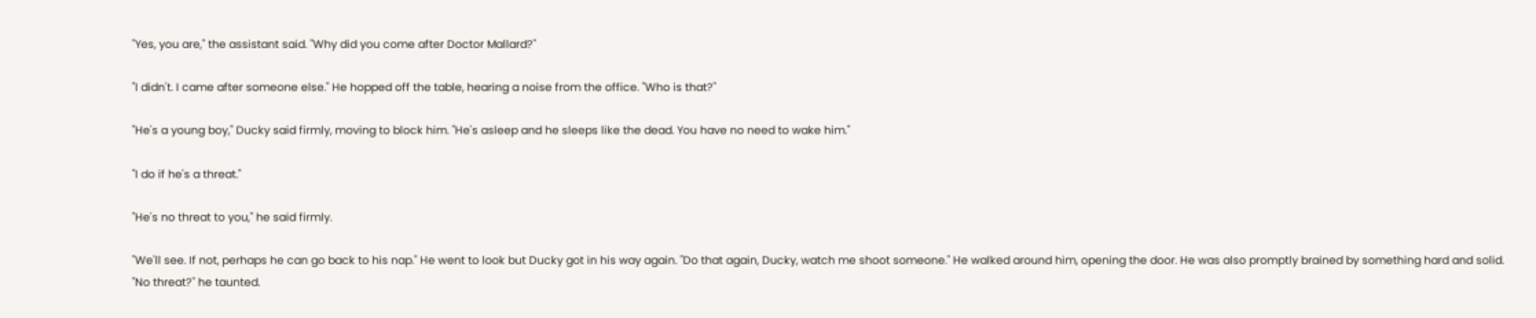"Yes, you are," the assistant said. "Why did you come after Doctor Mallard?"

"I didn't. I came after someone else." He hopped off the table, hearing a noise from the office. "Who is that?"

"He's a young boy," Ducky said firmly, moving to block him. "He's asleep and he sleeps like the dead. You have no need to wake him."

"I do if he's a threat."

"He's no threat to you," he said firmly.

"We'll see. If not, perhaps he can go back to his nap." He went to look but Ducky got in his way again. "Do that again, Ducky, watch me shoot someone." He walked around him, opening the door. He was also promptly brained by something hard and solid. "No threat?" he taunted.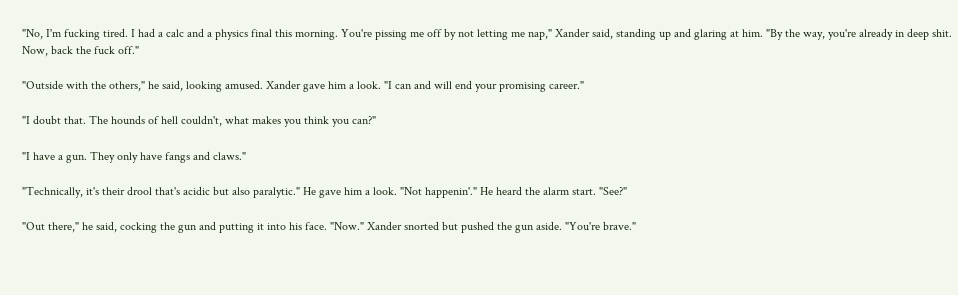"No, I'm fucking tired. I had a calc and a physics final this morning. You're pissing me off by not letting me nap," Xander said, standing up and glaring at him. "By the way, you're already in deep shit. Now, back the fuck off."

"Outside with the others," he said, looking amused. Xander gave him a look. "I can and will end your promising career."

"I doubt that. The hounds of hell couldn't, what makes you think you can?"

"I have a gun. They only have fangs and claws."

"Technically, it's their drool that's acidic but also paralytic." He gave him a look. "Not happenin'." He heard the alarm start. "See?"

"Out there," he said, cocking the gun and putting it into his face. "Now." Xander snorted but pushed the gun aside. "You're brave."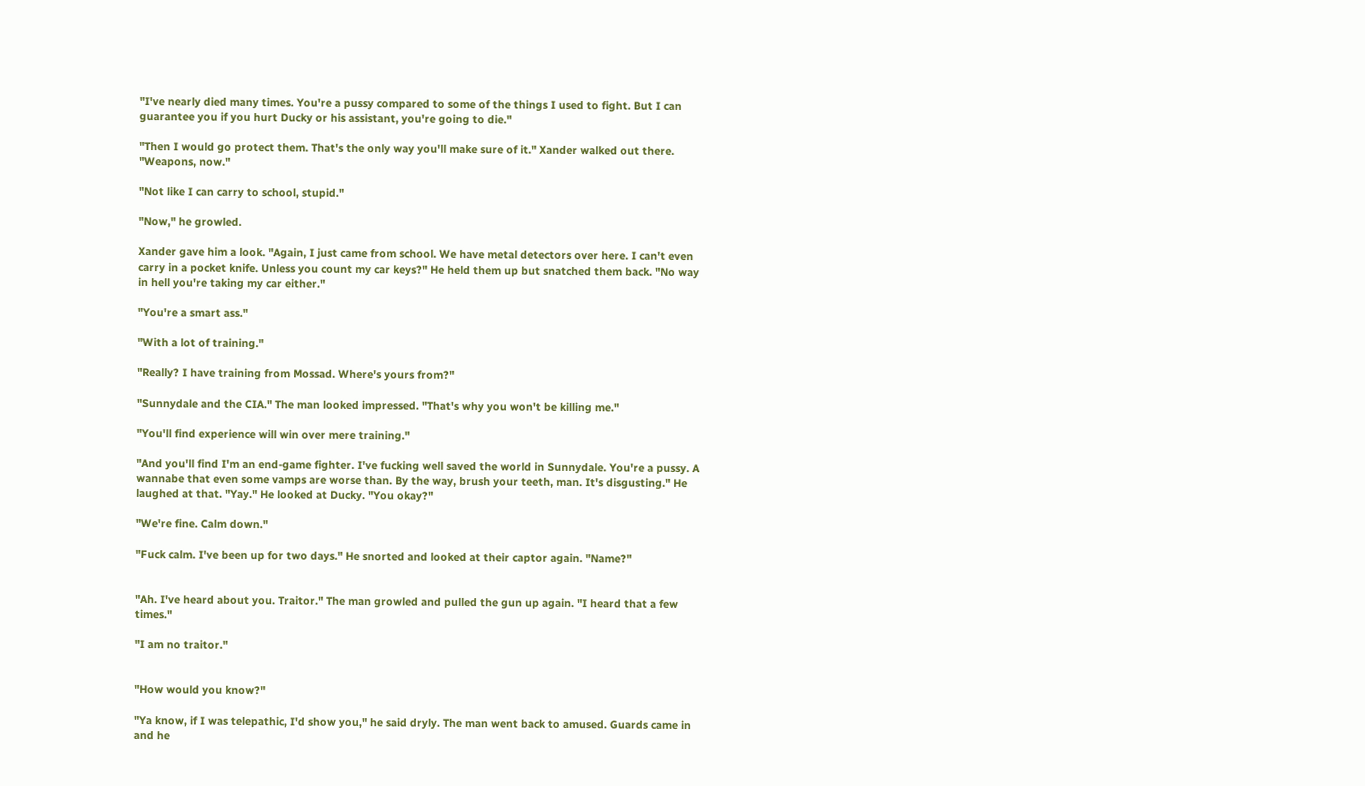"I've nearly died many times. You're a pussy compared to some of the things I used to fight. But I can guarantee you if you hurt Ducky or his assistant, you're going to die."

"Then I would go protect them. That's the only way you'll make sure of it." Xander walked out there. "Weapons, now."

"Not like I can carry to school, stupid."

"Now," he growled.

Xander gave him a look. "Again, I just came from school. We have metal detectors over here. I can't even carry in a pocket knife. Unless you count my car keys?" He held them up but snatched them back. "No way in hell you're taking my car either."

"You're a smart ass."

"With a lot of training."

"Really? I have training from Mossad. Where's yours from?"

"Sunnydale and the CIA." The man looked impressed. "That's why you won't be killing me."

"You'll find experience will win over mere training."

"And you'll find I'm an end-game fighter. I've fucking well saved the world in Sunnydale. You're a pussy. A wannabe that even some vamps are worse than. By the way, brush your teeth, man. It's disgusting." He laughed at that. "Yay." He looked at Ducky. "You okay?"

"We're fine. Calm down."

"Fuck calm. I've been up for two days." He snorted and looked at their captor again. "Name?"


"Ah. I've heard about you. Traitor." The man growled and pulled the gun up again. "I heard that a few times."

"I am no traitor."


"How would you know?"

"Ya know, if I was telepathic, I'd show you," he said dryly. The man went back to amused. Guards came in and he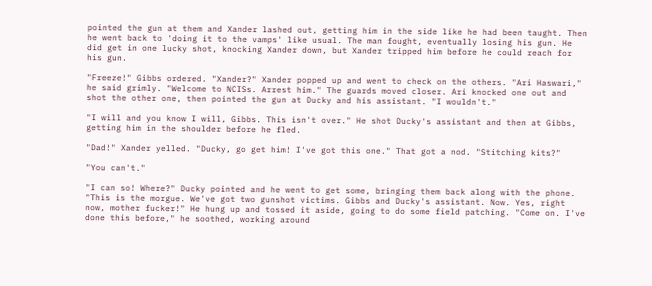pointed the gun at them and Xander lashed out, getting him in the side like he had been taught. Then he went back to 'doing it to the vamps' like usual. The man fought, eventually losing his gun. He did get in one lucky shot, knocking Xander down, but Xander tripped him before he could reach for his gun.

"Freeze!" Gibbs ordered. "Xander?" Xander popped up and went to check on the others. "Ari Haswari," he said grimly. "Welcome to NCISs. Arrest him." The guards moved closer. Ari knocked one out and shot the other one, then pointed the gun at Ducky and his assistant. "I wouldn't."

"I will and you know I will, Gibbs. This isn't over." He shot Ducky's assistant and then at Gibbs, getting him in the shoulder before he fled.

"Dad!" Xander yelled. "Ducky, go get him! I've got this one." That got a nod. "Stitching kits?"

"You can't."

"I can so! Where?" Ducky pointed and he went to get some, bringing them back along with the phone. "This is the morgue. We've got two gunshot victims. Gibbs and Ducky's assistant. Now. Yes, right now, mother fucker!" He hung up and tossed it aside, going to do some field patching. "Come on. I've done this before," he soothed, working around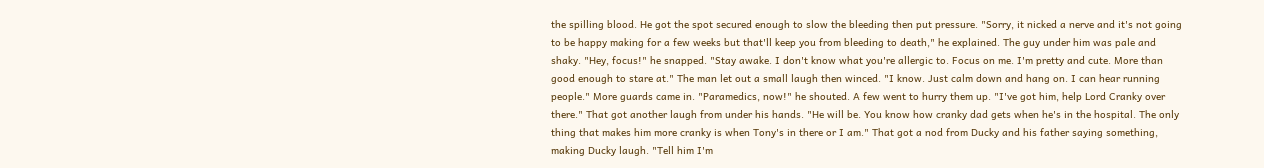the spilling blood. He got the spot secured enough to slow the bleeding then put pressure. "Sorry, it nicked a nerve and it's not going to be happy making for a few weeks but that'll keep you from bleeding to death," he explained. The guy under him was pale and shaky. "Hey, focus!" he snapped. "Stay awake. I don't know what you're allergic to. Focus on me. I'm pretty and cute. More than good enough to stare at." The man let out a small laugh then winced. "I know. Just calm down and hang on. I can hear running people." More guards came in. "Paramedics, now!" he shouted. A few went to hurry them up. "I've got him, help Lord Cranky over there." That got another laugh from under his hands. "He will be. You know how cranky dad gets when he's in the hospital. The only thing that makes him more cranky is when Tony's in there or I am." That got a nod from Ducky and his father saying something, making Ducky laugh. "Tell him I'm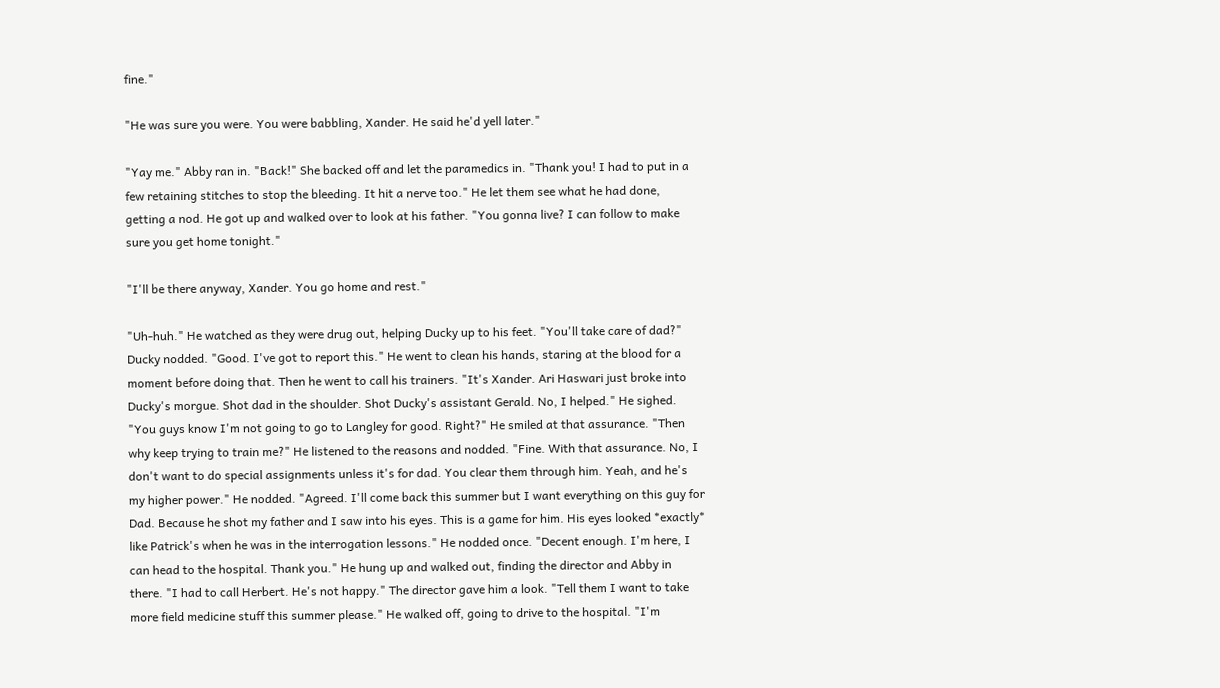fine."

"He was sure you were. You were babbling, Xander. He said he'd yell later."

"Yay me." Abby ran in. "Back!" She backed off and let the paramedics in. "Thank you! I had to put in a few retaining stitches to stop the bleeding. It hit a nerve too." He let them see what he had done, getting a nod. He got up and walked over to look at his father. "You gonna live? I can follow to make sure you get home tonight."

"I'll be there anyway, Xander. You go home and rest."

"Uh-huh." He watched as they were drug out, helping Ducky up to his feet. "You'll take care of dad?" Ducky nodded. "Good. I've got to report this." He went to clean his hands, staring at the blood for a moment before doing that. Then he went to call his trainers. "It's Xander. Ari Haswari just broke into Ducky's morgue. Shot dad in the shoulder. Shot Ducky's assistant Gerald. No, I helped." He sighed. "You guys know I'm not going to go to Langley for good. Right?" He smiled at that assurance. "Then why keep trying to train me?" He listened to the reasons and nodded. "Fine. With that assurance. No, I don't want to do special assignments unless it's for dad. You clear them through him. Yeah, and he's my higher power." He nodded. "Agreed. I'll come back this summer but I want everything on this guy for Dad. Because he shot my father and I saw into his eyes. This is a game for him. His eyes looked *exactly* like Patrick's when he was in the interrogation lessons." He nodded once. "Decent enough. I'm here, I can head to the hospital. Thank you." He hung up and walked out, finding the director and Abby in there. "I had to call Herbert. He's not happy." The director gave him a look. "Tell them I want to take more field medicine stuff this summer please." He walked off, going to drive to the hospital. "I'm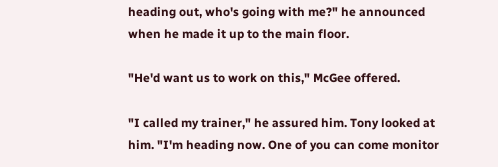heading out, who's going with me?" he announced when he made it up to the main floor.

"He'd want us to work on this," McGee offered.

"I called my trainer," he assured him. Tony looked at him. "I'm heading now. One of you can come monitor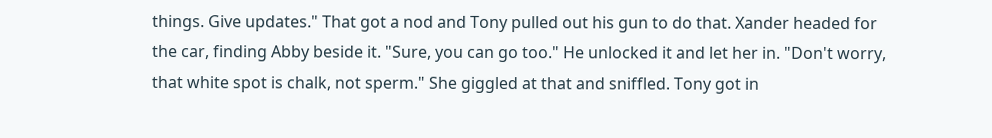things. Give updates." That got a nod and Tony pulled out his gun to do that. Xander headed for the car, finding Abby beside it. "Sure, you can go too." He unlocked it and let her in. "Don't worry, that white spot is chalk, not sperm." She giggled at that and sniffled. Tony got in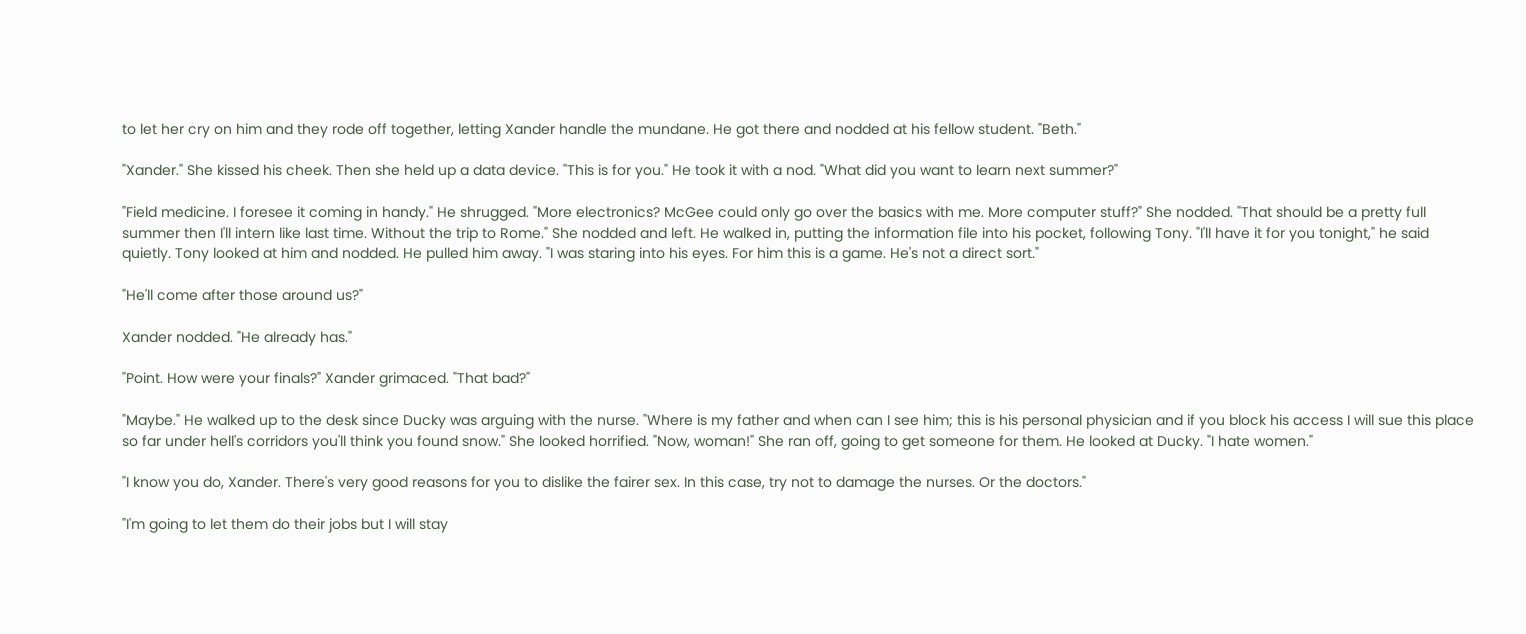to let her cry on him and they rode off together, letting Xander handle the mundane. He got there and nodded at his fellow student. "Beth."

"Xander." She kissed his cheek. Then she held up a data device. "This is for you." He took it with a nod. "What did you want to learn next summer?"

"Field medicine. I foresee it coming in handy." He shrugged. "More electronics? McGee could only go over the basics with me. More computer stuff?" She nodded. "That should be a pretty full summer then I'll intern like last time. Without the trip to Rome." She nodded and left. He walked in, putting the information file into his pocket, following Tony. "I'll have it for you tonight," he said quietly. Tony looked at him and nodded. He pulled him away. "I was staring into his eyes. For him this is a game. He's not a direct sort."

"He'll come after those around us?"

Xander nodded. "He already has."

"Point. How were your finals?" Xander grimaced. "That bad?"

"Maybe." He walked up to the desk since Ducky was arguing with the nurse. "Where is my father and when can I see him; this is his personal physician and if you block his access I will sue this place so far under hell's corridors you'll think you found snow." She looked horrified. "Now, woman!" She ran off, going to get someone for them. He looked at Ducky. "I hate women."

"I know you do, Xander. There's very good reasons for you to dislike the fairer sex. In this case, try not to damage the nurses. Or the doctors."

"I'm going to let them do their jobs but I will stay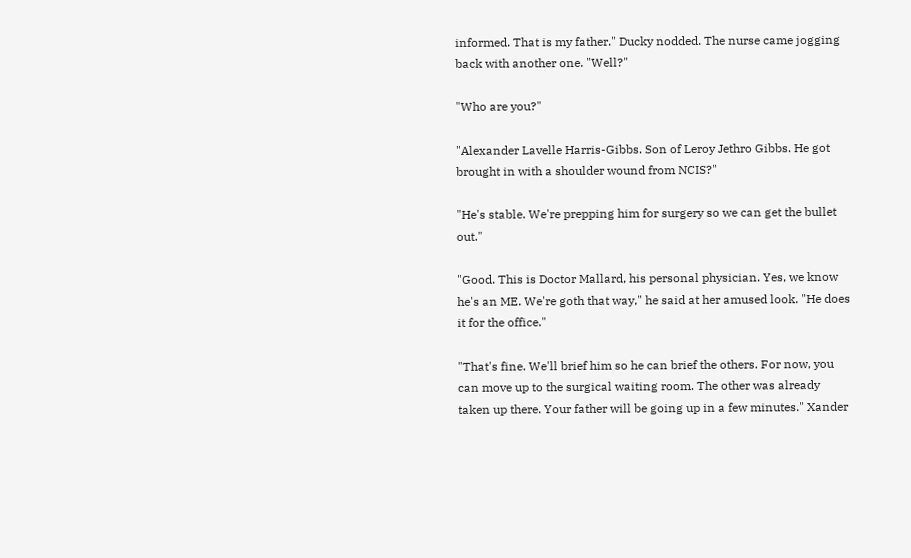informed. That is my father." Ducky nodded. The nurse came jogging back with another one. "Well?"

"Who are you?"

"Alexander Lavelle Harris-Gibbs. Son of Leroy Jethro Gibbs. He got brought in with a shoulder wound from NCIS?"

"He's stable. We're prepping him for surgery so we can get the bullet out."

"Good. This is Doctor Mallard, his personal physician. Yes, we know he's an ME. We're goth that way," he said at her amused look. "He does it for the office."

"That's fine. We'll brief him so he can brief the others. For now, you can move up to the surgical waiting room. The other was already taken up there. Your father will be going up in a few minutes." Xander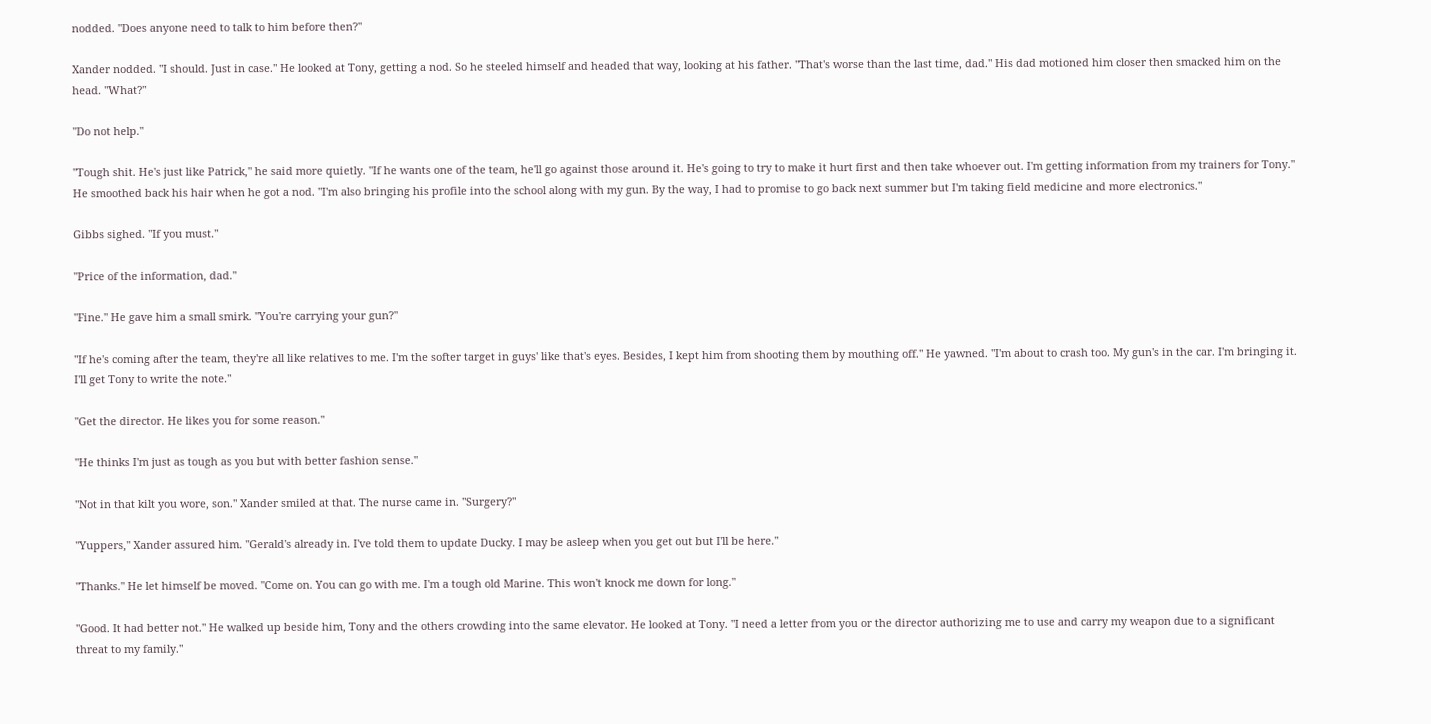nodded. "Does anyone need to talk to him before then?"

Xander nodded. "I should. Just in case." He looked at Tony, getting a nod. So he steeled himself and headed that way, looking at his father. "That's worse than the last time, dad." His dad motioned him closer then smacked him on the head. "What?"

"Do not help."

"Tough shit. He's just like Patrick," he said more quietly. "If he wants one of the team, he'll go against those around it. He's going to try to make it hurt first and then take whoever out. I'm getting information from my trainers for Tony." He smoothed back his hair when he got a nod. "I'm also bringing his profile into the school along with my gun. By the way, I had to promise to go back next summer but I'm taking field medicine and more electronics."

Gibbs sighed. "If you must."

"Price of the information, dad."

"Fine." He gave him a small smirk. "You're carrying your gun?"

"If he's coming after the team, they're all like relatives to me. I'm the softer target in guys' like that's eyes. Besides, I kept him from shooting them by mouthing off." He yawned. "I'm about to crash too. My gun's in the car. I'm bringing it. I'll get Tony to write the note."

"Get the director. He likes you for some reason."

"He thinks I'm just as tough as you but with better fashion sense."

"Not in that kilt you wore, son." Xander smiled at that. The nurse came in. "Surgery?"

"Yuppers," Xander assured him. "Gerald's already in. I've told them to update Ducky. I may be asleep when you get out but I'll be here."

"Thanks." He let himself be moved. "Come on. You can go with me. I'm a tough old Marine. This won't knock me down for long."

"Good. It had better not." He walked up beside him, Tony and the others crowding into the same elevator. He looked at Tony. "I need a letter from you or the director authorizing me to use and carry my weapon due to a significant threat to my family."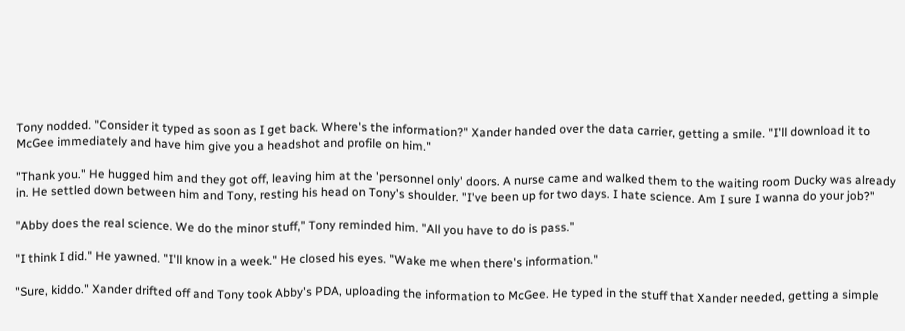Tony nodded. "Consider it typed as soon as I get back. Where's the information?" Xander handed over the data carrier, getting a smile. "I'll download it to McGee immediately and have him give you a headshot and profile on him."

"Thank you." He hugged him and they got off, leaving him at the 'personnel only' doors. A nurse came and walked them to the waiting room Ducky was already in. He settled down between him and Tony, resting his head on Tony's shoulder. "I've been up for two days. I hate science. Am I sure I wanna do your job?"

"Abby does the real science. We do the minor stuff," Tony reminded him. "All you have to do is pass."

"I think I did." He yawned. "I'll know in a week." He closed his eyes. "Wake me when there's information."

"Sure, kiddo." Xander drifted off and Tony took Abby's PDA, uploading the information to McGee. He typed in the stuff that Xander needed, getting a simple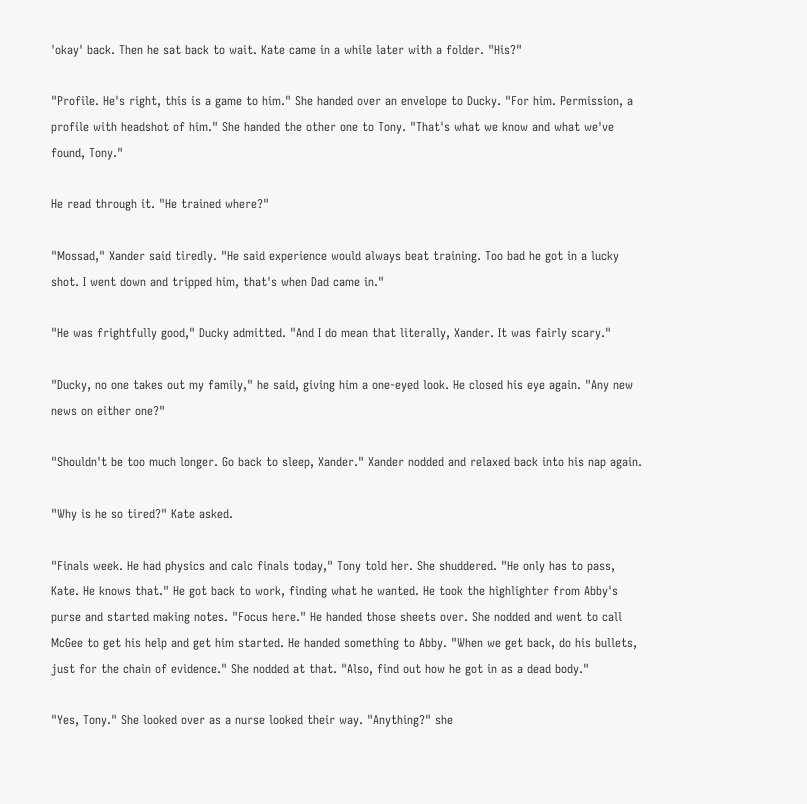'okay' back. Then he sat back to wait. Kate came in a while later with a folder. "His?"

"Profile. He's right, this is a game to him." She handed over an envelope to Ducky. "For him. Permission, a profile with headshot of him." She handed the other one to Tony. "That's what we know and what we've found, Tony."

He read through it. "He trained where?"

"Mossad," Xander said tiredly. "He said experience would always beat training. Too bad he got in a lucky shot. I went down and tripped him, that's when Dad came in."

"He was frightfully good," Ducky admitted. "And I do mean that literally, Xander. It was fairly scary."

"Ducky, no one takes out my family," he said, giving him a one-eyed look. He closed his eye again. "Any new news on either one?"

"Shouldn't be too much longer. Go back to sleep, Xander." Xander nodded and relaxed back into his nap again.

"Why is he so tired?" Kate asked.

"Finals week. He had physics and calc finals today," Tony told her. She shuddered. "He only has to pass, Kate. He knows that." He got back to work, finding what he wanted. He took the highlighter from Abby's purse and started making notes. "Focus here." He handed those sheets over. She nodded and went to call McGee to get his help and get him started. He handed something to Abby. "When we get back, do his bullets, just for the chain of evidence." She nodded at that. "Also, find out how he got in as a dead body."

"Yes, Tony." She looked over as a nurse looked their way. "Anything?" she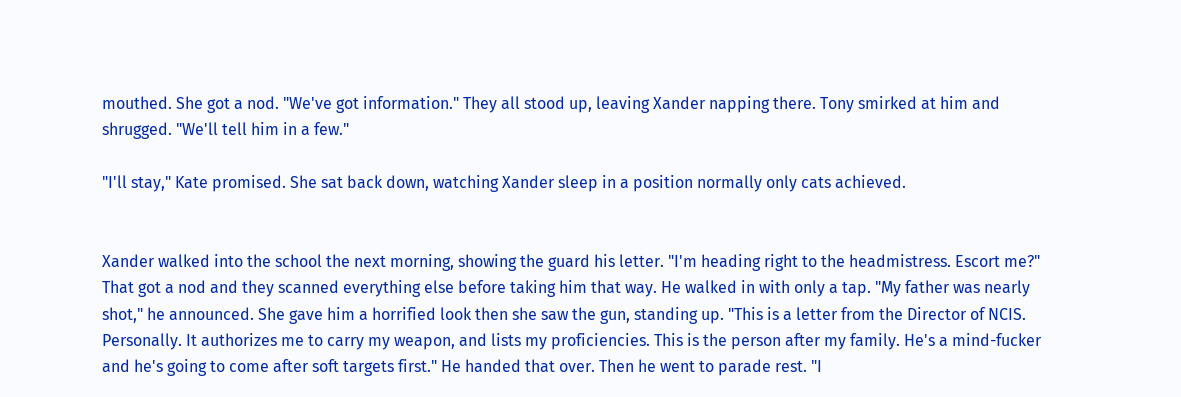mouthed. She got a nod. "We've got information." They all stood up, leaving Xander napping there. Tony smirked at him and shrugged. "We'll tell him in a few."

"I'll stay," Kate promised. She sat back down, watching Xander sleep in a position normally only cats achieved.


Xander walked into the school the next morning, showing the guard his letter. "I'm heading right to the headmistress. Escort me?" That got a nod and they scanned everything else before taking him that way. He walked in with only a tap. "My father was nearly shot," he announced. She gave him a horrified look then she saw the gun, standing up. "This is a letter from the Director of NCIS. Personally. It authorizes me to carry my weapon, and lists my proficiencies. This is the person after my family. He's a mind-fucker and he's going to come after soft targets first." He handed that over. Then he went to parade rest. "I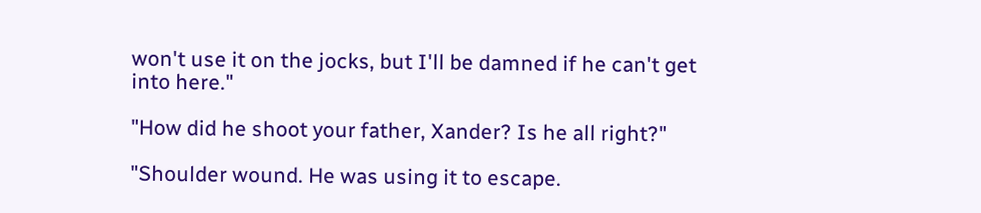won't use it on the jocks, but I'll be damned if he can't get into here."

"How did he shoot your father, Xander? Is he all right?"

"Shoulder wound. He was using it to escape.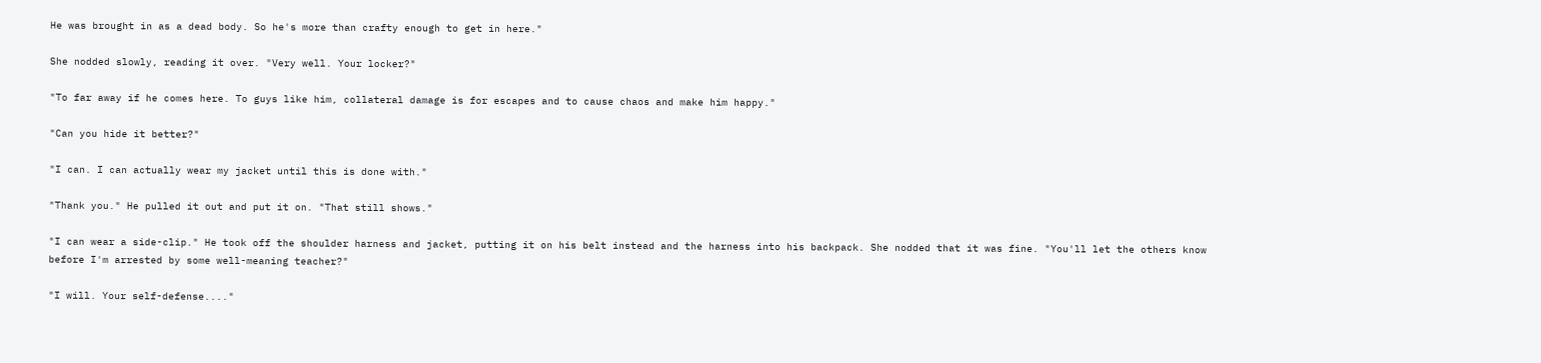He was brought in as a dead body. So he's more than crafty enough to get in here."

She nodded slowly, reading it over. "Very well. Your locker?"

"To far away if he comes here. To guys like him, collateral damage is for escapes and to cause chaos and make him happy."

"Can you hide it better?"

"I can. I can actually wear my jacket until this is done with."

"Thank you." He pulled it out and put it on. "That still shows."

"I can wear a side-clip." He took off the shoulder harness and jacket, putting it on his belt instead and the harness into his backpack. She nodded that it was fine. "You'll let the others know before I'm arrested by some well-meaning teacher?"

"I will. Your self-defense...."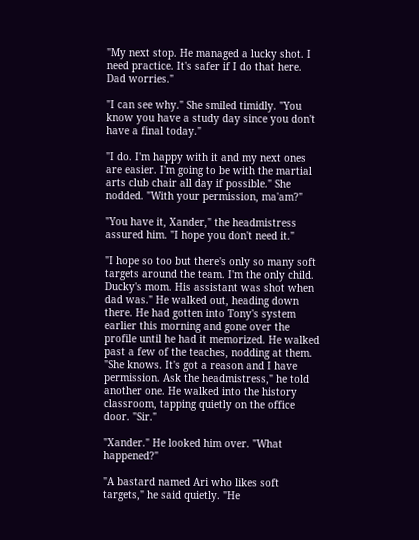"My next stop. He managed a lucky shot. I need practice. It's safer if I do that here. Dad worries."

"I can see why." She smiled timidly. "You know you have a study day since you don't have a final today."

"I do. I'm happy with it and my next ones are easier. I'm going to be with the martial arts club chair all day if possible." She nodded. "With your permission, ma'am?"

"You have it, Xander," the headmistress assured him. "I hope you don't need it."

"I hope so too but there's only so many soft targets around the team. I'm the only child. Ducky's mom. His assistant was shot when dad was." He walked out, heading down there. He had gotten into Tony's system earlier this morning and gone over the profile until he had it memorized. He walked past a few of the teaches, nodding at them. "She knows. It's got a reason and I have permission. Ask the headmistress," he told another one. He walked into the history classroom, tapping quietly on the office door. "Sir."

"Xander." He looked him over. "What happened?"

"A bastard named Ari who likes soft targets," he said quietly. "He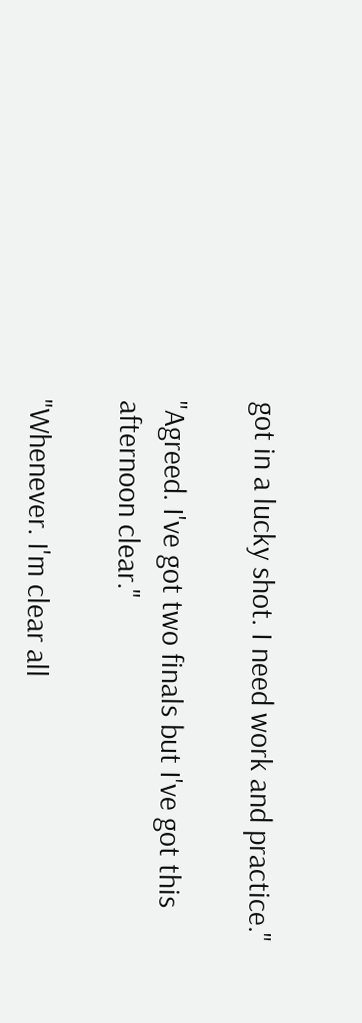got in a lucky shot. I need work and practice."

"Agreed. I've got two finals but I've got this afternoon clear."

"Whenever. I'm clear all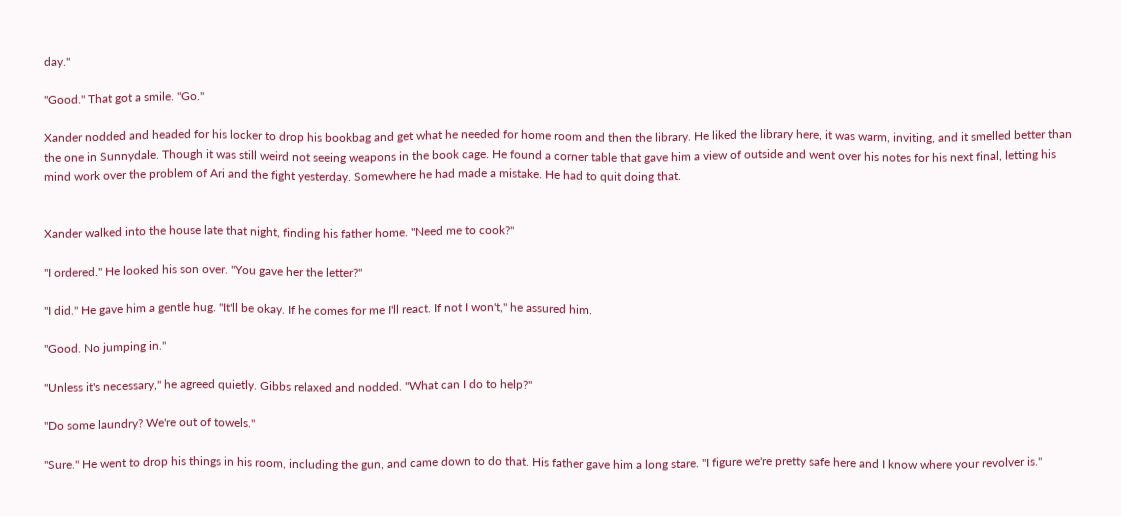day."

"Good." That got a smile. "Go."

Xander nodded and headed for his locker to drop his bookbag and get what he needed for home room and then the library. He liked the library here, it was warm, inviting, and it smelled better than the one in Sunnydale. Though it was still weird not seeing weapons in the book cage. He found a corner table that gave him a view of outside and went over his notes for his next final, letting his mind work over the problem of Ari and the fight yesterday. Somewhere he had made a mistake. He had to quit doing that.


Xander walked into the house late that night, finding his father home. "Need me to cook?"

"I ordered." He looked his son over. "You gave her the letter?"

"I did." He gave him a gentle hug. "It'll be okay. If he comes for me I'll react. If not I won't," he assured him.

"Good. No jumping in."

"Unless it's necessary," he agreed quietly. Gibbs relaxed and nodded. "What can I do to help?"

"Do some laundry? We're out of towels."

"Sure." He went to drop his things in his room, including the gun, and came down to do that. His father gave him a long stare. "I figure we're pretty safe here and I know where your revolver is."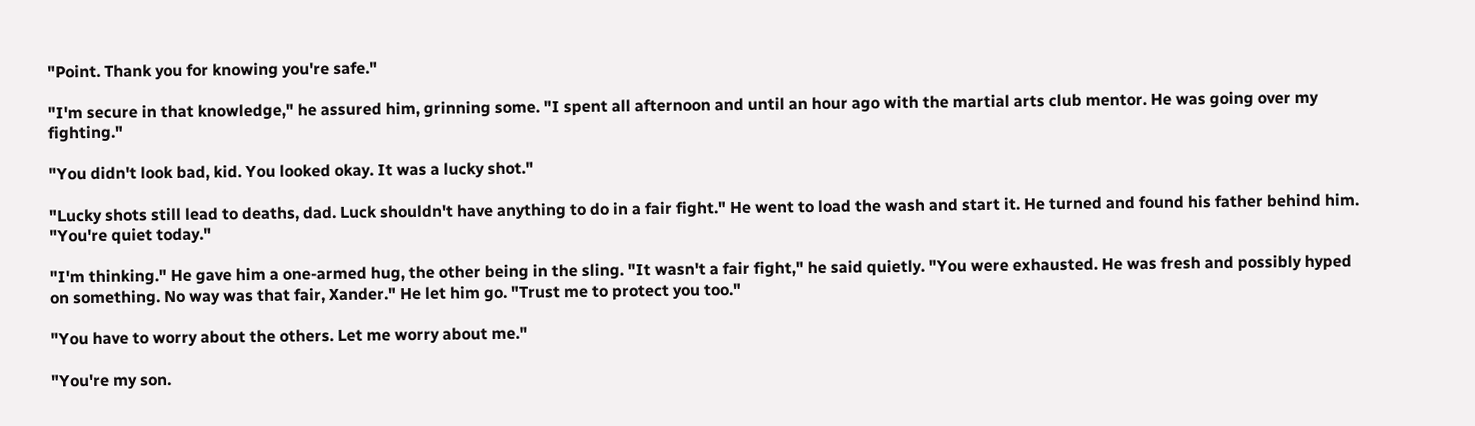"Point. Thank you for knowing you're safe."

"I'm secure in that knowledge," he assured him, grinning some. "I spent all afternoon and until an hour ago with the martial arts club mentor. He was going over my fighting."

"You didn't look bad, kid. You looked okay. It was a lucky shot."

"Lucky shots still lead to deaths, dad. Luck shouldn't have anything to do in a fair fight." He went to load the wash and start it. He turned and found his father behind him. "You're quiet today."

"I'm thinking." He gave him a one-armed hug, the other being in the sling. "It wasn't a fair fight," he said quietly. "You were exhausted. He was fresh and possibly hyped on something. No way was that fair, Xander." He let him go. "Trust me to protect you too."

"You have to worry about the others. Let me worry about me."

"You're my son.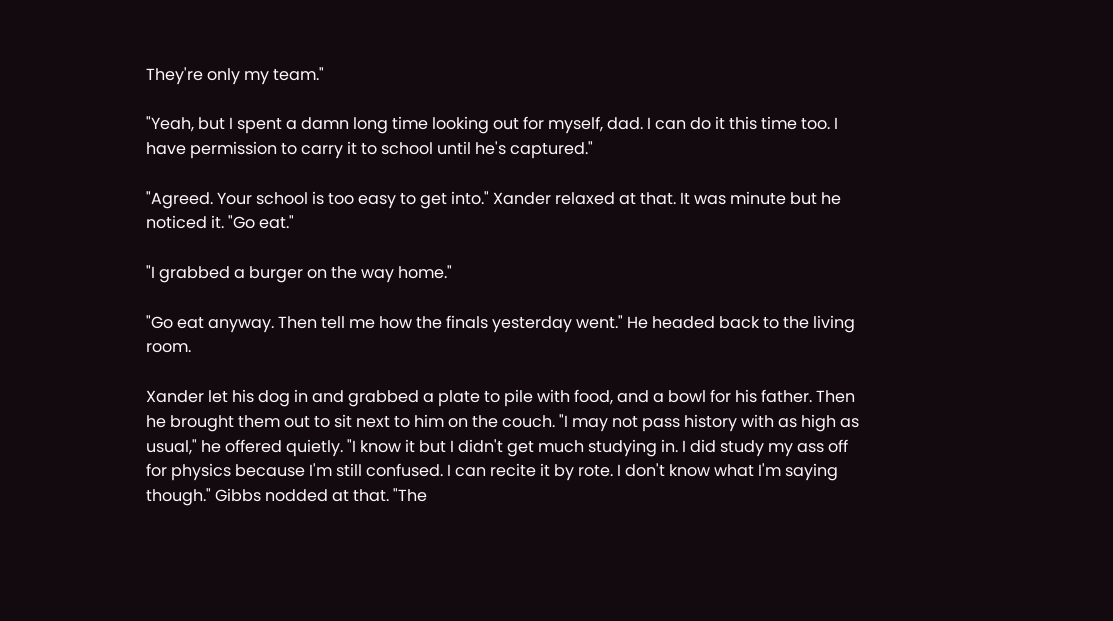They're only my team."

"Yeah, but I spent a damn long time looking out for myself, dad. I can do it this time too. I have permission to carry it to school until he's captured."

"Agreed. Your school is too easy to get into." Xander relaxed at that. It was minute but he noticed it. "Go eat."

"I grabbed a burger on the way home."

"Go eat anyway. Then tell me how the finals yesterday went." He headed back to the living room.

Xander let his dog in and grabbed a plate to pile with food, and a bowl for his father. Then he brought them out to sit next to him on the couch. "I may not pass history with as high as usual," he offered quietly. "I know it but I didn't get much studying in. I did study my ass off for physics because I'm still confused. I can recite it by rote. I don't know what I'm saying though." Gibbs nodded at that. "The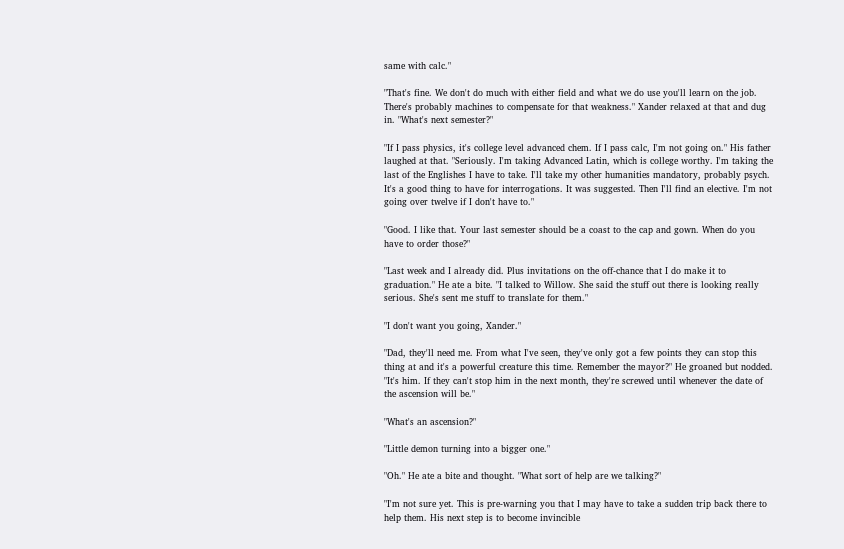same with calc."

"That's fine. We don't do much with either field and what we do use you'll learn on the job. There's probably machines to compensate for that weakness." Xander relaxed at that and dug in. "What's next semester?"

"If I pass physics, it's college level advanced chem. If I pass calc, I'm not going on." His father laughed at that. "Seriously. I'm taking Advanced Latin, which is college worthy. I'm taking the last of the Englishes I have to take. I'll take my other humanities mandatory, probably psych. It's a good thing to have for interrogations. It was suggested. Then I'll find an elective. I'm not going over twelve if I don't have to."

"Good. I like that. Your last semester should be a coast to the cap and gown. When do you have to order those?"

"Last week and I already did. Plus invitations on the off-chance that I do make it to graduation." He ate a bite. "I talked to Willow. She said the stuff out there is looking really serious. She's sent me stuff to translate for them."

"I don't want you going, Xander."

"Dad, they'll need me. From what I've seen, they've only got a few points they can stop this thing at and it's a powerful creature this time. Remember the mayor?" He groaned but nodded. "It's him. If they can't stop him in the next month, they're screwed until whenever the date of the ascension will be."

"What's an ascension?"

"Little demon turning into a bigger one."

"Oh." He ate a bite and thought. "What sort of help are we talking?"

"I'm not sure yet. This is pre-warning you that I may have to take a sudden trip back there to help them. His next step is to become invincible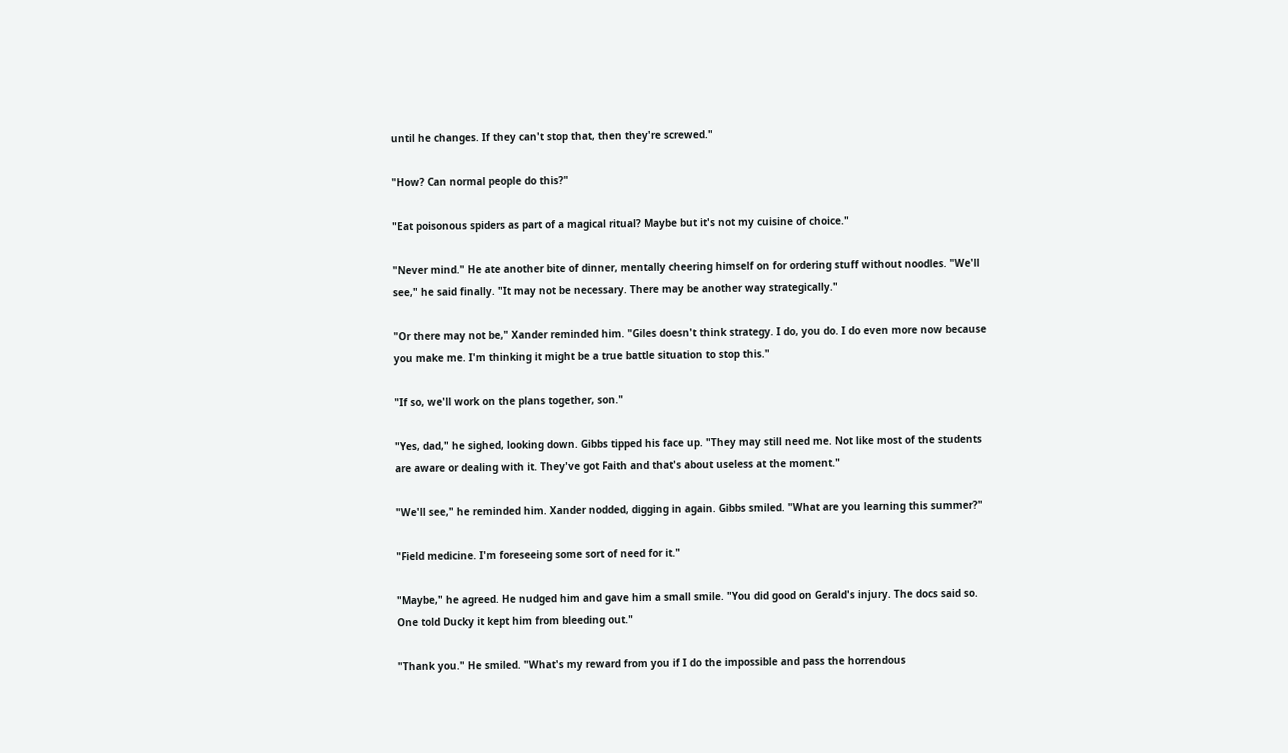until he changes. If they can't stop that, then they're screwed."

"How? Can normal people do this?"

"Eat poisonous spiders as part of a magical ritual? Maybe but it's not my cuisine of choice."

"Never mind." He ate another bite of dinner, mentally cheering himself on for ordering stuff without noodles. "We'll see," he said finally. "It may not be necessary. There may be another way strategically."

"Or there may not be," Xander reminded him. "Giles doesn't think strategy. I do, you do. I do even more now because you make me. I'm thinking it might be a true battle situation to stop this."

"If so, we'll work on the plans together, son."

"Yes, dad," he sighed, looking down. Gibbs tipped his face up. "They may still need me. Not like most of the students are aware or dealing with it. They've got Faith and that's about useless at the moment."

"We'll see," he reminded him. Xander nodded, digging in again. Gibbs smiled. "What are you learning this summer?"

"Field medicine. I'm foreseeing some sort of need for it."

"Maybe," he agreed. He nudged him and gave him a small smile. "You did good on Gerald's injury. The docs said so. One told Ducky it kept him from bleeding out."

"Thank you." He smiled. "What's my reward from you if I do the impossible and pass the horrendous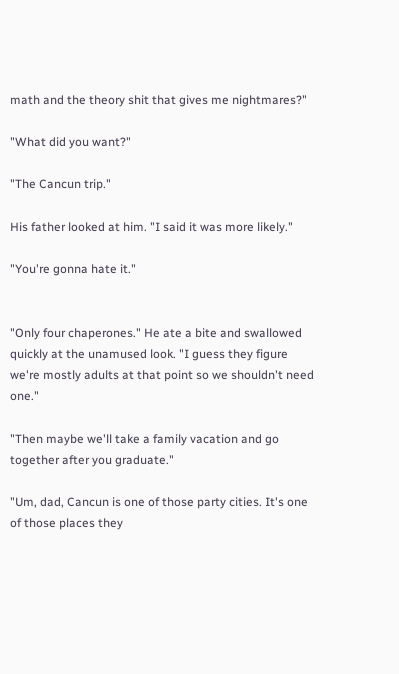math and the theory shit that gives me nightmares?"

"What did you want?"

"The Cancun trip."

His father looked at him. "I said it was more likely."

"You're gonna hate it."


"Only four chaperones." He ate a bite and swallowed quickly at the unamused look. "I guess they figure we're mostly adults at that point so we shouldn't need one."

"Then maybe we'll take a family vacation and go together after you graduate."

"Um, dad, Cancun is one of those party cities. It's one of those places they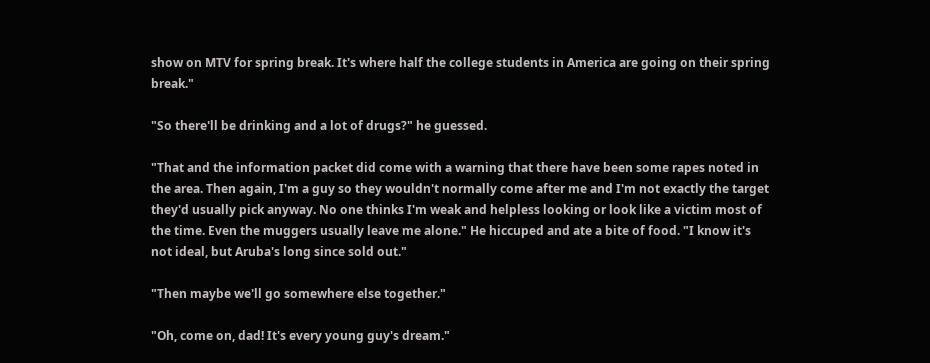show on MTV for spring break. It's where half the college students in America are going on their spring break."

"So there'll be drinking and a lot of drugs?" he guessed.

"That and the information packet did come with a warning that there have been some rapes noted in the area. Then again, I'm a guy so they wouldn't normally come after me and I'm not exactly the target they'd usually pick anyway. No one thinks I'm weak and helpless looking or look like a victim most of the time. Even the muggers usually leave me alone." He hiccuped and ate a bite of food. "I know it's not ideal, but Aruba's long since sold out."

"Then maybe we'll go somewhere else together."

"Oh, come on, dad! It's every young guy's dream."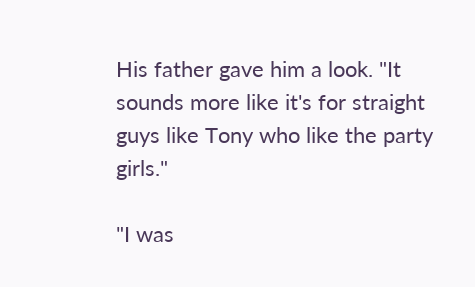His father gave him a look. "It sounds more like it's for straight guys like Tony who like the party girls."

"I was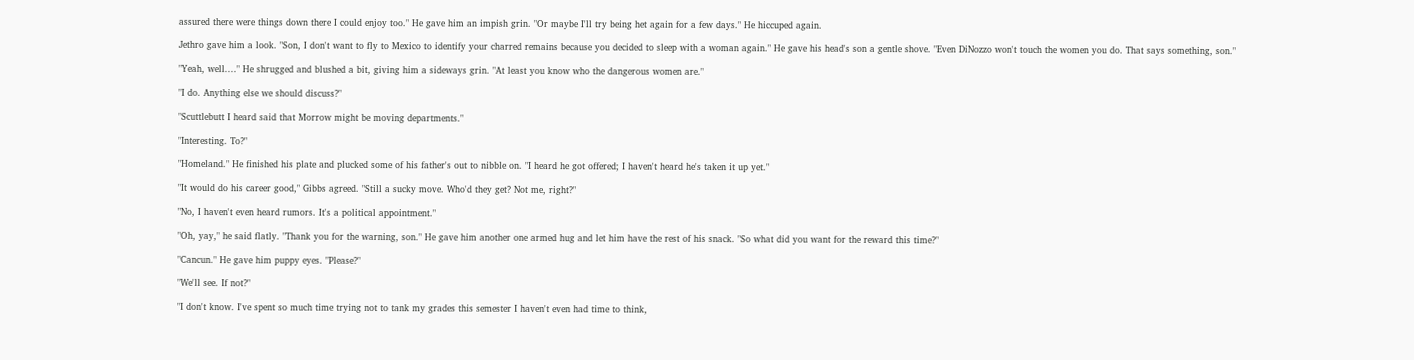assured there were things down there I could enjoy too." He gave him an impish grin. "Or maybe I'll try being het again for a few days." He hiccuped again.

Jethro gave him a look. "Son, I don't want to fly to Mexico to identify your charred remains because you decided to sleep with a woman again." He gave his head's son a gentle shove. "Even DiNozzo won't touch the women you do. That says something, son."

"Yeah, well...." He shrugged and blushed a bit, giving him a sideways grin. "At least you know who the dangerous women are."

"I do. Anything else we should discuss?"

"Scuttlebutt I heard said that Morrow might be moving departments."

"Interesting. To?"

"Homeland." He finished his plate and plucked some of his father's out to nibble on. "I heard he got offered; I haven't heard he's taken it up yet."

"It would do his career good," Gibbs agreed. "Still a sucky move. Who'd they get? Not me, right?"

"No, I haven't even heard rumors. It's a political appointment."

"Oh, yay," he said flatly. "Thank you for the warning, son." He gave him another one armed hug and let him have the rest of his snack. "So what did you want for the reward this time?"

"Cancun." He gave him puppy eyes. "Please?"

"We'll see. If not?"

"I don't know. I've spent so much time trying not to tank my grades this semester I haven't even had time to think,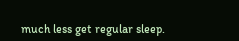much less get regular sleep.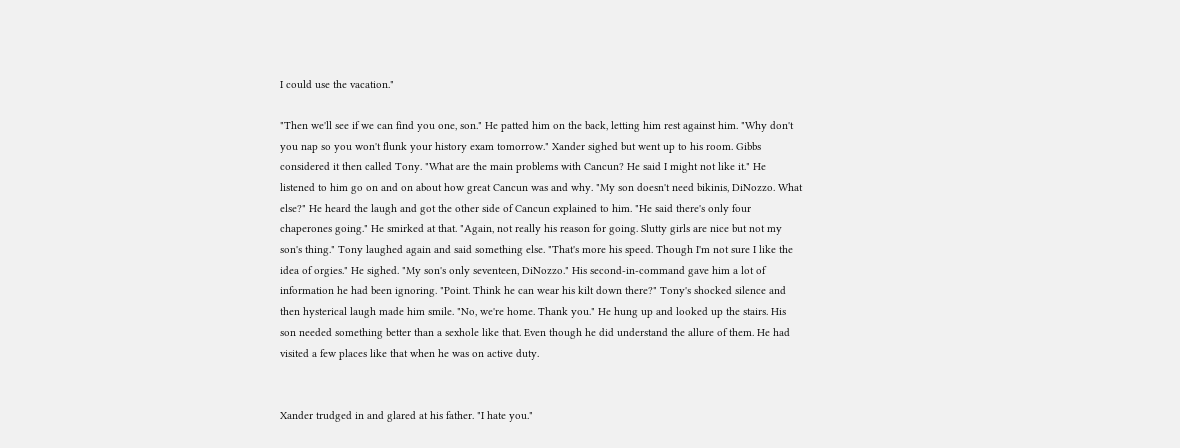I could use the vacation."

"Then we'll see if we can find you one, son." He patted him on the back, letting him rest against him. "Why don't you nap so you won't flunk your history exam tomorrow." Xander sighed but went up to his room. Gibbs considered it then called Tony. "What are the main problems with Cancun? He said I might not like it." He listened to him go on and on about how great Cancun was and why. "My son doesn't need bikinis, DiNozzo. What else?" He heard the laugh and got the other side of Cancun explained to him. "He said there's only four chaperones going." He smirked at that. "Again, not really his reason for going. Slutty girls are nice but not my son's thing." Tony laughed again and said something else. "That's more his speed. Though I'm not sure I like the idea of orgies." He sighed. "My son's only seventeen, DiNozzo." His second-in-command gave him a lot of information he had been ignoring. "Point. Think he can wear his kilt down there?" Tony's shocked silence and then hysterical laugh made him smile. "No, we're home. Thank you." He hung up and looked up the stairs. His son needed something better than a sexhole like that. Even though he did understand the allure of them. He had visited a few places like that when he was on active duty.


Xander trudged in and glared at his father. "I hate you."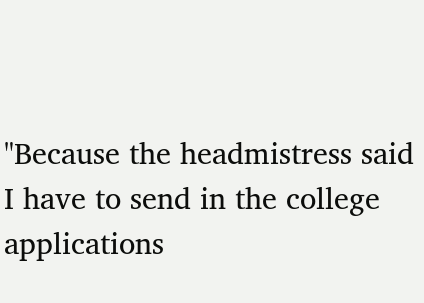"Because the headmistress said I have to send in the college applications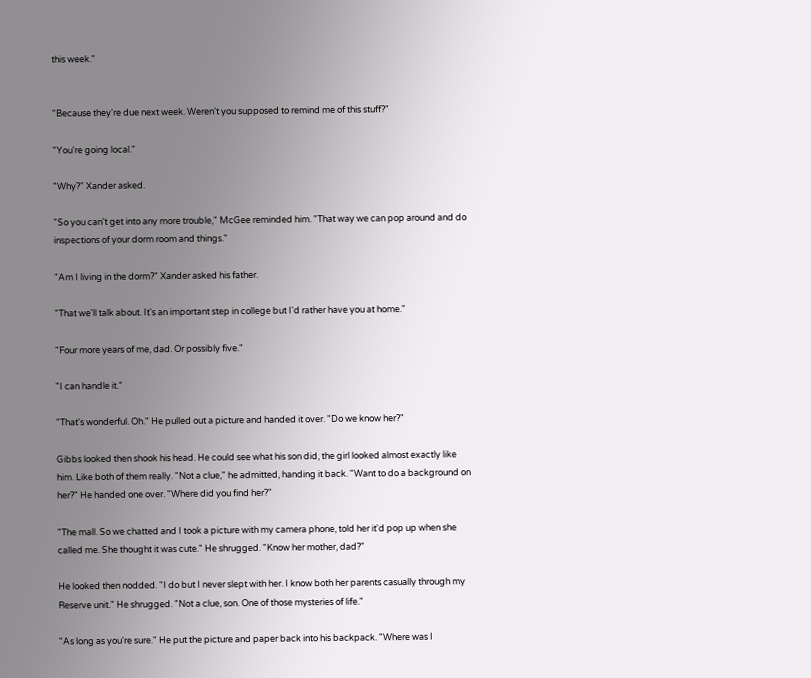this week."


"Because they're due next week. Weren't you supposed to remind me of this stuff?"

"You're going local."

"Why?" Xander asked.

"So you can't get into any more trouble," McGee reminded him. "That way we can pop around and do inspections of your dorm room and things."

"Am I living in the dorm?" Xander asked his father.

"That we'll talk about. It's an important step in college but I'd rather have you at home."

"Four more years of me, dad. Or possibly five."

"I can handle it."

"That's wonderful. Oh." He pulled out a picture and handed it over. "Do we know her?"

Gibbs looked then shook his head. He could see what his son did, the girl looked almost exactly like him. Like both of them really. "Not a clue," he admitted, handing it back. "Want to do a background on her?" He handed one over. "Where did you find her?"

"The mall. So we chatted and I took a picture with my camera phone, told her it'd pop up when she called me. She thought it was cute." He shrugged. "Know her mother, dad?"

He looked then nodded. "I do but I never slept with her. I know both her parents casually through my Reserve unit." He shrugged. "Not a clue, son. One of those mysteries of life."

"As long as you're sure." He put the picture and paper back into his backpack. "Where was I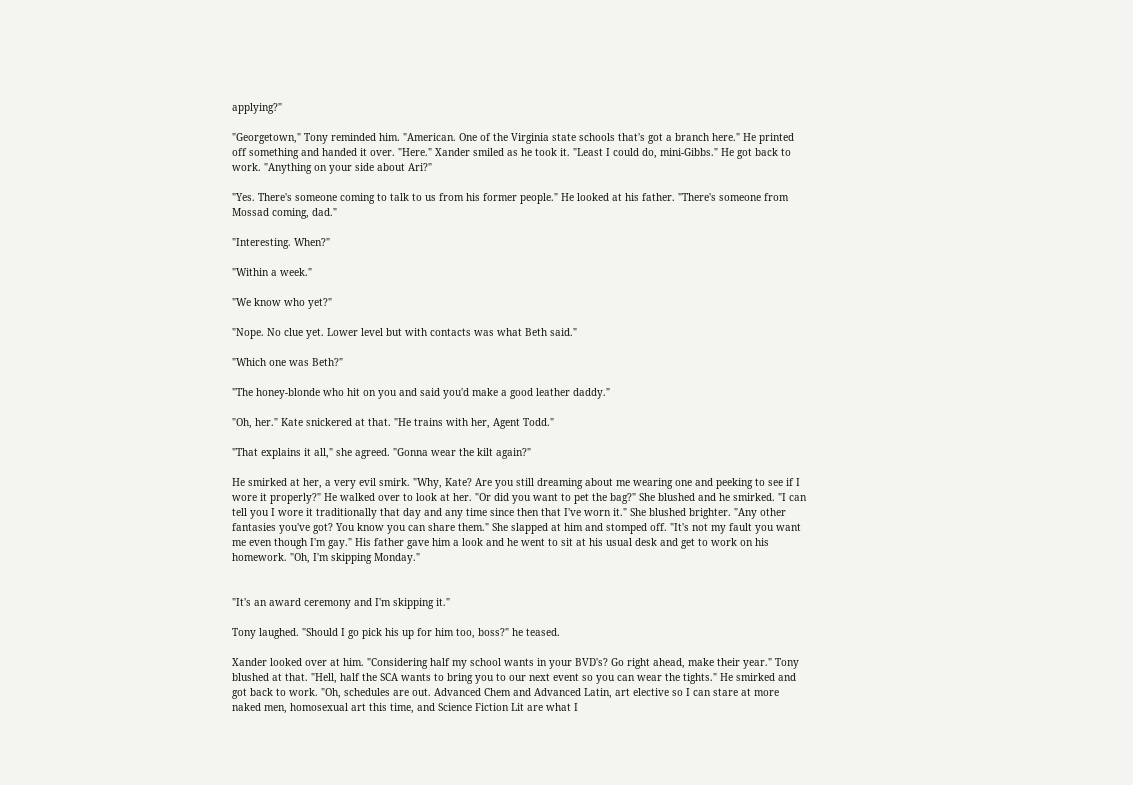applying?"

"Georgetown," Tony reminded him. "American. One of the Virginia state schools that's got a branch here." He printed off something and handed it over. "Here." Xander smiled as he took it. "Least I could do, mini-Gibbs." He got back to work. "Anything on your side about Ari?"

"Yes. There's someone coming to talk to us from his former people." He looked at his father. "There's someone from Mossad coming, dad."

"Interesting. When?"

"Within a week."

"We know who yet?"

"Nope. No clue yet. Lower level but with contacts was what Beth said."

"Which one was Beth?"

"The honey-blonde who hit on you and said you'd make a good leather daddy."

"Oh, her." Kate snickered at that. "He trains with her, Agent Todd."

"That explains it all," she agreed. "Gonna wear the kilt again?"

He smirked at her, a very evil smirk. "Why, Kate? Are you still dreaming about me wearing one and peeking to see if I wore it properly?" He walked over to look at her. "Or did you want to pet the bag?" She blushed and he smirked. "I can tell you I wore it traditionally that day and any time since then that I've worn it." She blushed brighter. "Any other fantasies you've got? You know you can share them." She slapped at him and stomped off. "It's not my fault you want me even though I'm gay." His father gave him a look and he went to sit at his usual desk and get to work on his homework. "Oh, I'm skipping Monday."


"It's an award ceremony and I'm skipping it."

Tony laughed. "Should I go pick his up for him too, boss?" he teased.

Xander looked over at him. "Considering half my school wants in your BVD's? Go right ahead, make their year." Tony blushed at that. "Hell, half the SCA wants to bring you to our next event so you can wear the tights." He smirked and got back to work. "Oh, schedules are out. Advanced Chem and Advanced Latin, art elective so I can stare at more naked men, homosexual art this time, and Science Fiction Lit are what I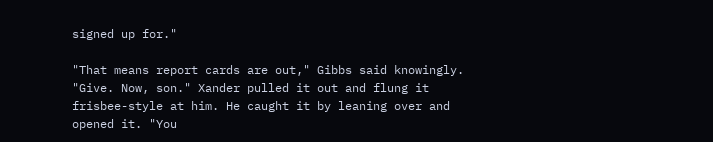signed up for."

"That means report cards are out," Gibbs said knowingly. "Give. Now, son." Xander pulled it out and flung it frisbee-style at him. He caught it by leaning over and opened it. "You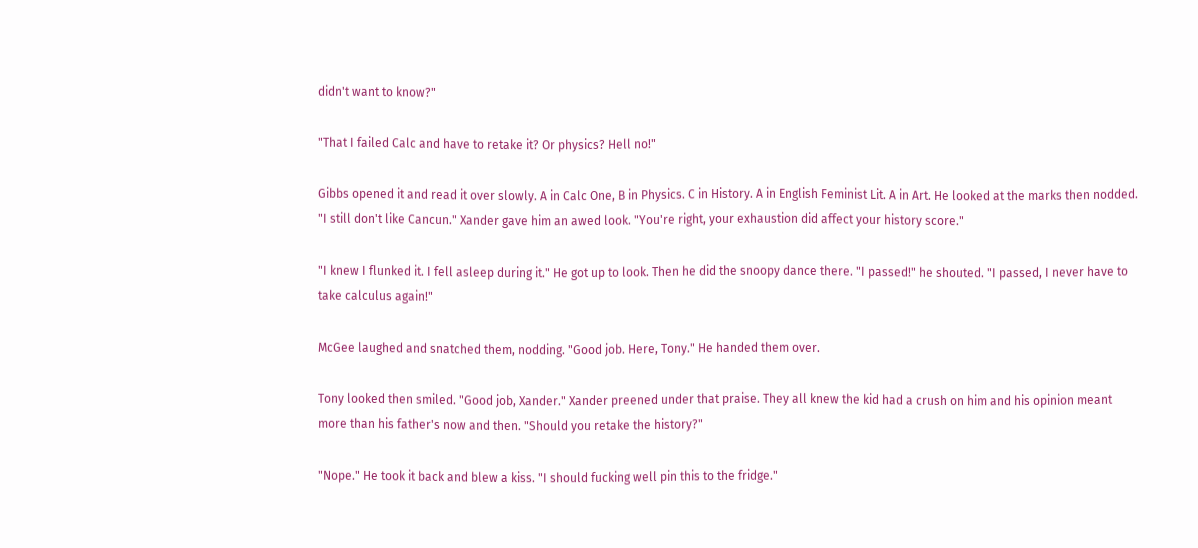didn't want to know?"

"That I failed Calc and have to retake it? Or physics? Hell no!"

Gibbs opened it and read it over slowly. A in Calc One, B in Physics. C in History. A in English Feminist Lit. A in Art. He looked at the marks then nodded. "I still don't like Cancun." Xander gave him an awed look. "You're right, your exhaustion did affect your history score."

"I knew I flunked it. I fell asleep during it." He got up to look. Then he did the snoopy dance there. "I passed!" he shouted. "I passed, I never have to take calculus again!"

McGee laughed and snatched them, nodding. "Good job. Here, Tony." He handed them over.

Tony looked then smiled. "Good job, Xander." Xander preened under that praise. They all knew the kid had a crush on him and his opinion meant more than his father's now and then. "Should you retake the history?"

"Nope." He took it back and blew a kiss. "I should fucking well pin this to the fridge."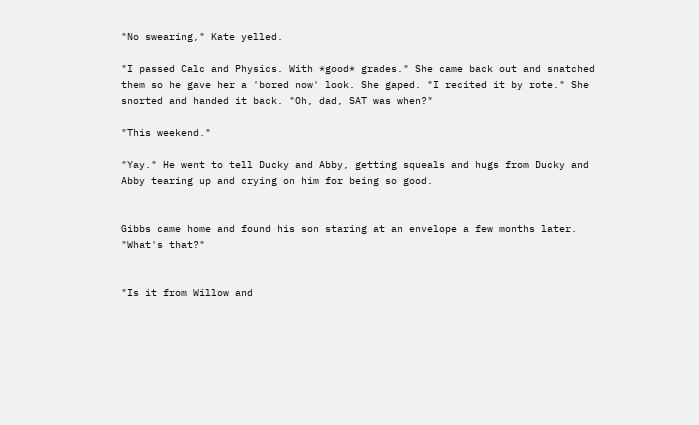"No swearing," Kate yelled.

"I passed Calc and Physics. With *good* grades." She came back out and snatched them so he gave her a 'bored now' look. She gaped. "I recited it by rote." She snorted and handed it back. "Oh, dad, SAT was when?"

"This weekend."

"Yay." He went to tell Ducky and Abby, getting squeals and hugs from Ducky and Abby tearing up and crying on him for being so good.


Gibbs came home and found his son staring at an envelope a few months later. "What's that?"


"Is it from Willow and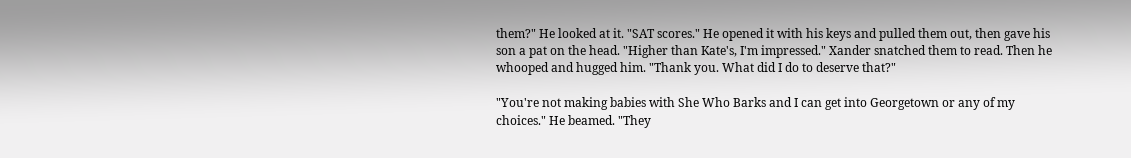them?" He looked at it. "SAT scores." He opened it with his keys and pulled them out, then gave his son a pat on the head. "Higher than Kate's, I'm impressed." Xander snatched them to read. Then he whooped and hugged him. "Thank you. What did I do to deserve that?"

"You're not making babies with She Who Barks and I can get into Georgetown or any of my choices." He beamed. "They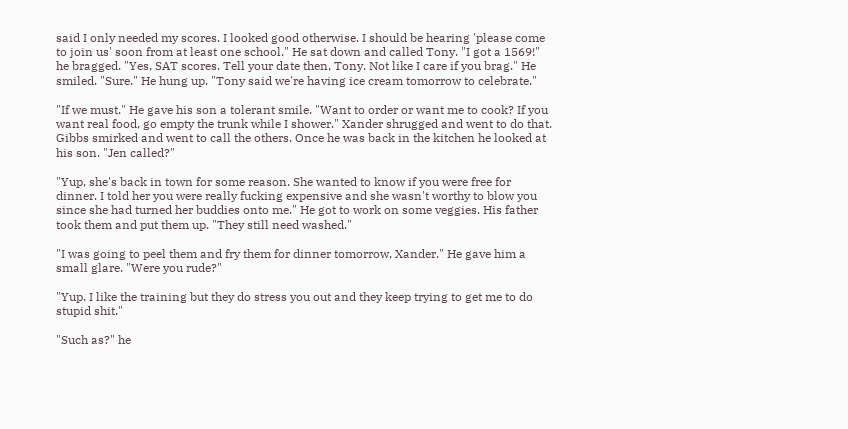said I only needed my scores. I looked good otherwise. I should be hearing 'please come to join us' soon from at least one school." He sat down and called Tony. "I got a 1569!" he bragged. "Yes, SAT scores. Tell your date then, Tony. Not like I care if you brag." He smiled. "Sure." He hung up. "Tony said we're having ice cream tomorrow to celebrate."

"If we must." He gave his son a tolerant smile. "Want to order or want me to cook? If you want real food, go empty the trunk while I shower." Xander shrugged and went to do that. Gibbs smirked and went to call the others. Once he was back in the kitchen he looked at his son. "Jen called?"

"Yup, she's back in town for some reason. She wanted to know if you were free for dinner. I told her you were really fucking expensive and she wasn't worthy to blow you since she had turned her buddies onto me." He got to work on some veggies. His father took them and put them up. "They still need washed."

"I was going to peel them and fry them for dinner tomorrow, Xander." He gave him a small glare. "Were you rude?"

"Yup. I like the training but they do stress you out and they keep trying to get me to do stupid shit."

"Such as?" he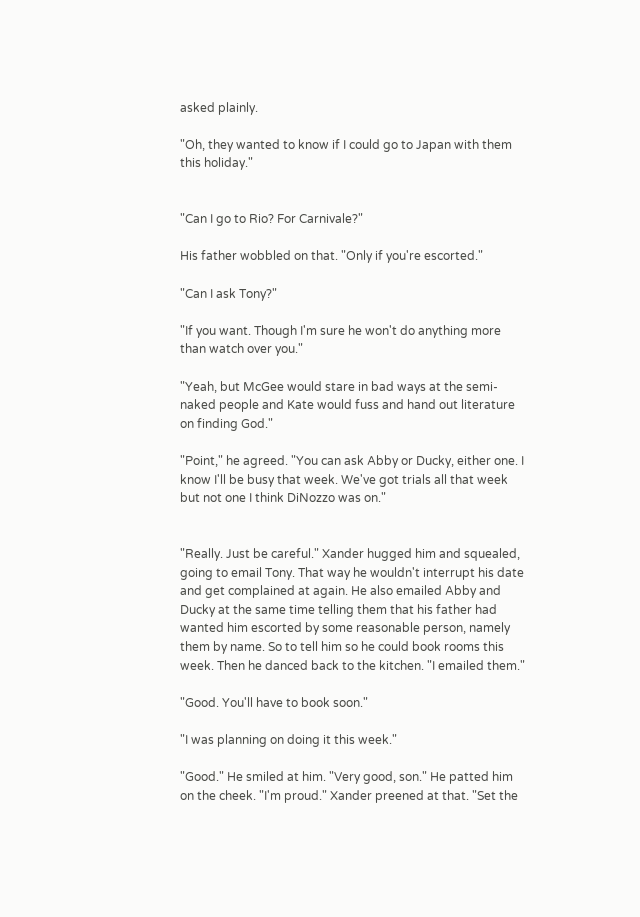asked plainly.

"Oh, they wanted to know if I could go to Japan with them this holiday."


"Can I go to Rio? For Carnivale?"

His father wobbled on that. "Only if you're escorted."

"Can I ask Tony?"

"If you want. Though I'm sure he won't do anything more than watch over you."

"Yeah, but McGee would stare in bad ways at the semi-naked people and Kate would fuss and hand out literature on finding God."

"Point," he agreed. "You can ask Abby or Ducky, either one. I know I'll be busy that week. We've got trials all that week but not one I think DiNozzo was on."


"Really. Just be careful." Xander hugged him and squealed, going to email Tony. That way he wouldn't interrupt his date and get complained at again. He also emailed Abby and Ducky at the same time telling them that his father had wanted him escorted by some reasonable person, namely them by name. So to tell him so he could book rooms this week. Then he danced back to the kitchen. "I emailed them."

"Good. You'll have to book soon."

"I was planning on doing it this week."

"Good." He smiled at him. "Very good, son." He patted him on the cheek. "I'm proud." Xander preened at that. "Set the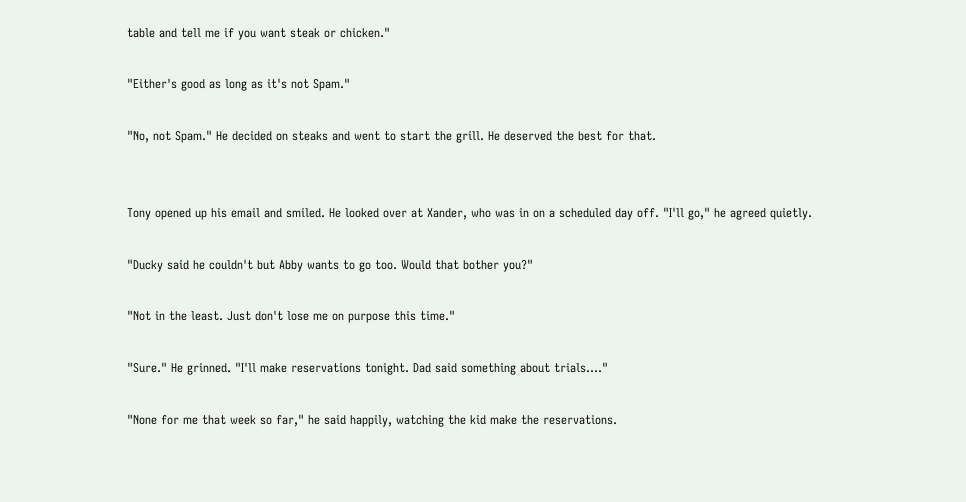table and tell me if you want steak or chicken."

"Either's good as long as it's not Spam."

"No, not Spam." He decided on steaks and went to start the grill. He deserved the best for that.


Tony opened up his email and smiled. He looked over at Xander, who was in on a scheduled day off. "I'll go," he agreed quietly.

"Ducky said he couldn't but Abby wants to go too. Would that bother you?"

"Not in the least. Just don't lose me on purpose this time."

"Sure." He grinned. "I'll make reservations tonight. Dad said something about trials...."

"None for me that week so far," he said happily, watching the kid make the reservations.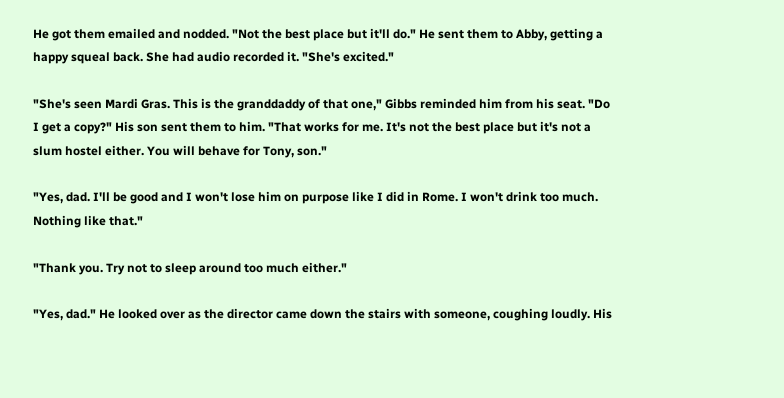He got them emailed and nodded. "Not the best place but it'll do." He sent them to Abby, getting a happy squeal back. She had audio recorded it. "She's excited."

"She's seen Mardi Gras. This is the granddaddy of that one," Gibbs reminded him from his seat. "Do I get a copy?" His son sent them to him. "That works for me. It's not the best place but it's not a slum hostel either. You will behave for Tony, son."

"Yes, dad. I'll be good and I won't lose him on purpose like I did in Rome. I won't drink too much. Nothing like that."

"Thank you. Try not to sleep around too much either."

"Yes, dad." He looked over as the director came down the stairs with someone, coughing loudly. His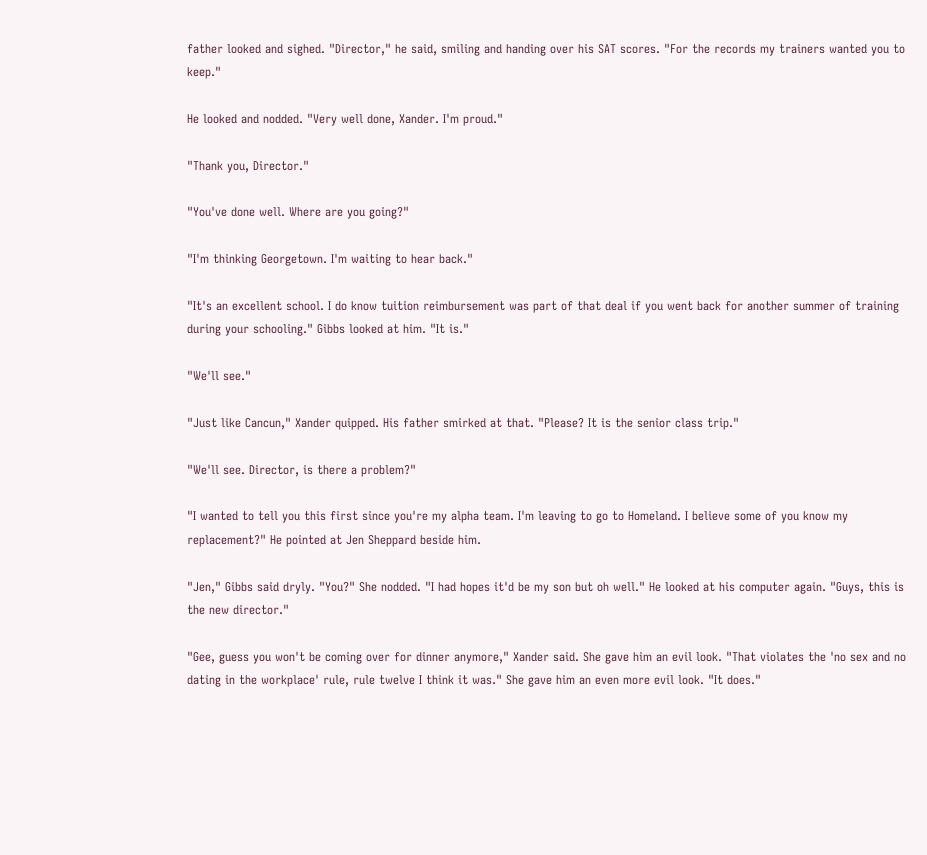father looked and sighed. "Director," he said, smiling and handing over his SAT scores. "For the records my trainers wanted you to keep."

He looked and nodded. "Very well done, Xander. I'm proud."

"Thank you, Director."

"You've done well. Where are you going?"

"I'm thinking Georgetown. I'm waiting to hear back."

"It's an excellent school. I do know tuition reimbursement was part of that deal if you went back for another summer of training during your schooling." Gibbs looked at him. "It is."

"We'll see."

"Just like Cancun," Xander quipped. His father smirked at that. "Please? It is the senior class trip."

"We'll see. Director, is there a problem?"

"I wanted to tell you this first since you're my alpha team. I'm leaving to go to Homeland. I believe some of you know my replacement?" He pointed at Jen Sheppard beside him.

"Jen," Gibbs said dryly. "You?" She nodded. "I had hopes it'd be my son but oh well." He looked at his computer again. "Guys, this is the new director."

"Gee, guess you won't be coming over for dinner anymore," Xander said. She gave him an evil look. "That violates the 'no sex and no dating in the workplace' rule, rule twelve I think it was." She gave him an even more evil look. "It does."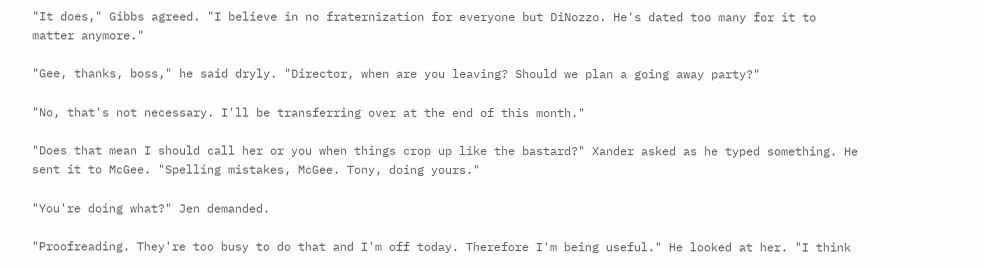"It does," Gibbs agreed. "I believe in no fraternization for everyone but DiNozzo. He's dated too many for it to matter anymore."

"Gee, thanks, boss," he said dryly. "Director, when are you leaving? Should we plan a going away party?"

"No, that's not necessary. I'll be transferring over at the end of this month."

"Does that mean I should call her or you when things crop up like the bastard?" Xander asked as he typed something. He sent it to McGee. "Spelling mistakes, McGee. Tony, doing yours."

"You're doing what?" Jen demanded.

"Proofreading. They're too busy to do that and I'm off today. Therefore I'm being useful." He looked at her. "I think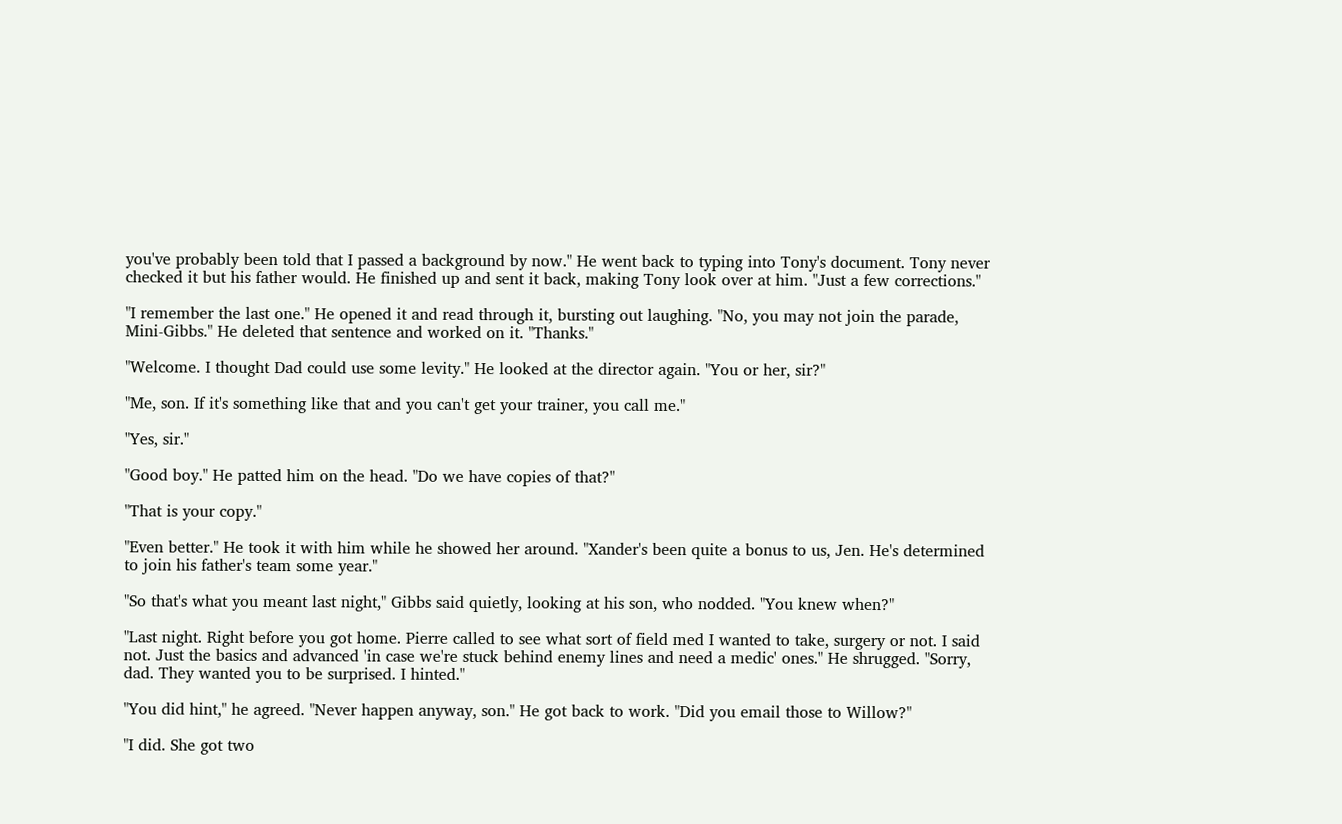you've probably been told that I passed a background by now." He went back to typing into Tony's document. Tony never checked it but his father would. He finished up and sent it back, making Tony look over at him. "Just a few corrections."

"I remember the last one." He opened it and read through it, bursting out laughing. "No, you may not join the parade, Mini-Gibbs." He deleted that sentence and worked on it. "Thanks."

"Welcome. I thought Dad could use some levity." He looked at the director again. "You or her, sir?"

"Me, son. If it's something like that and you can't get your trainer, you call me."

"Yes, sir."

"Good boy." He patted him on the head. "Do we have copies of that?"

"That is your copy."

"Even better." He took it with him while he showed her around. "Xander's been quite a bonus to us, Jen. He's determined to join his father's team some year."

"So that's what you meant last night," Gibbs said quietly, looking at his son, who nodded. "You knew when?"

"Last night. Right before you got home. Pierre called to see what sort of field med I wanted to take, surgery or not. I said not. Just the basics and advanced 'in case we're stuck behind enemy lines and need a medic' ones." He shrugged. "Sorry, dad. They wanted you to be surprised. I hinted."

"You did hint," he agreed. "Never happen anyway, son." He got back to work. "Did you email those to Willow?"

"I did. She got two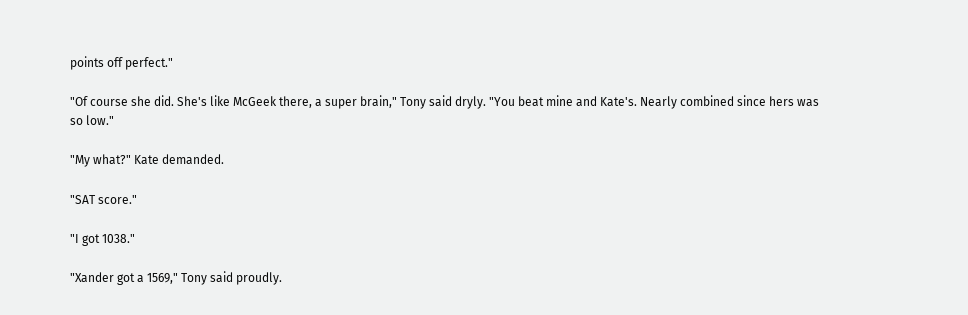points off perfect."

"Of course she did. She's like McGeek there, a super brain," Tony said dryly. "You beat mine and Kate's. Nearly combined since hers was so low."

"My what?" Kate demanded.

"SAT score."

"I got 1038."

"Xander got a 1569," Tony said proudly.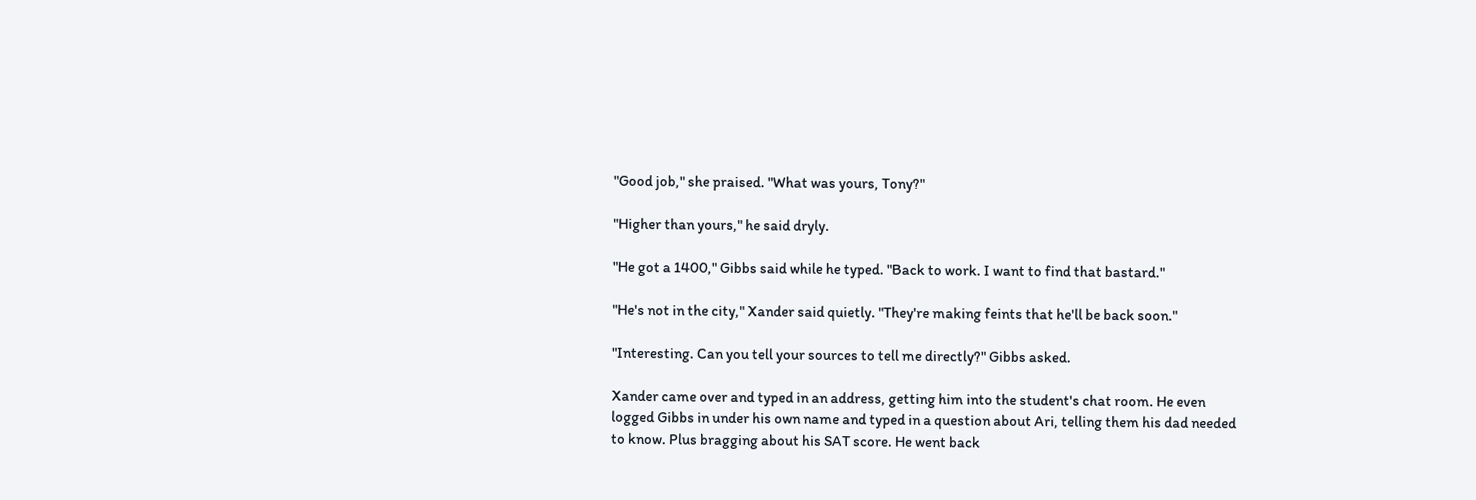"Good job," she praised. "What was yours, Tony?"

"Higher than yours," he said dryly.

"He got a 1400," Gibbs said while he typed. "Back to work. I want to find that bastard."

"He's not in the city," Xander said quietly. "They're making feints that he'll be back soon."

"Interesting. Can you tell your sources to tell me directly?" Gibbs asked.

Xander came over and typed in an address, getting him into the student's chat room. He even logged Gibbs in under his own name and typed in a question about Ari, telling them his dad needed to know. Plus bragging about his SAT score. He went back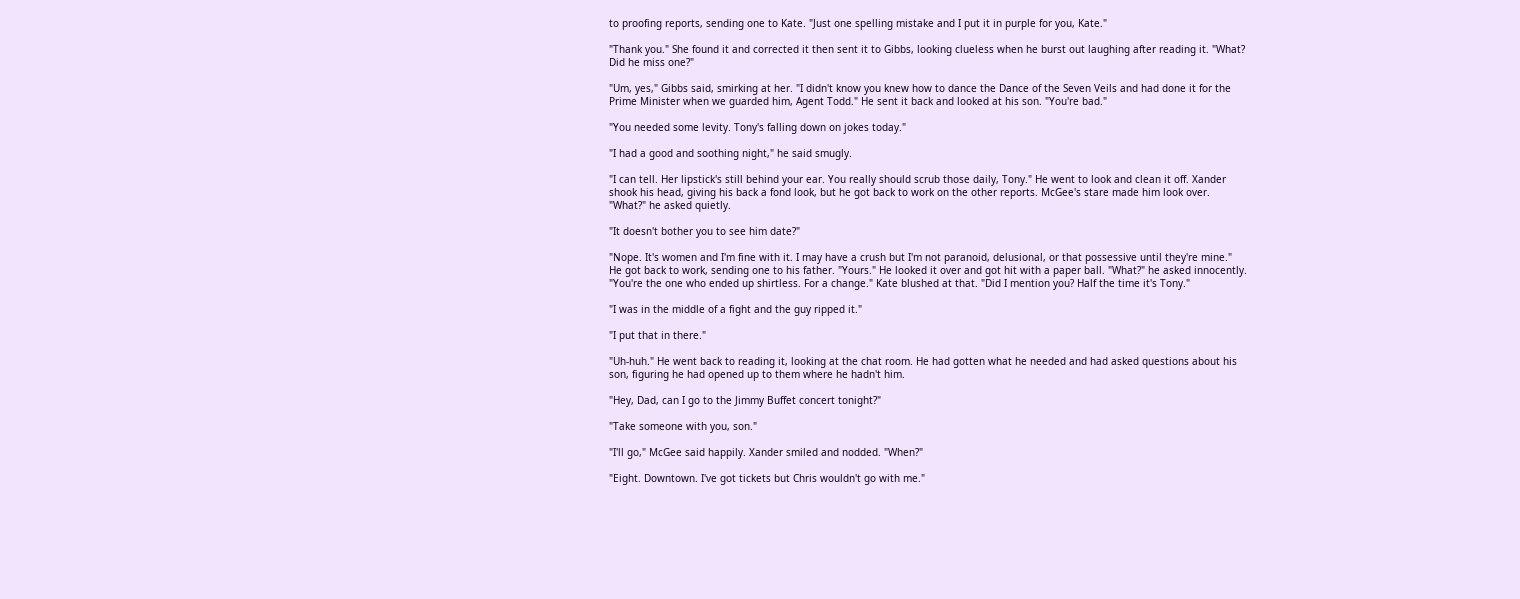to proofing reports, sending one to Kate. "Just one spelling mistake and I put it in purple for you, Kate."

"Thank you." She found it and corrected it then sent it to Gibbs, looking clueless when he burst out laughing after reading it. "What? Did he miss one?"

"Um, yes," Gibbs said, smirking at her. "I didn't know you knew how to dance the Dance of the Seven Veils and had done it for the Prime Minister when we guarded him, Agent Todd." He sent it back and looked at his son. "You're bad."

"You needed some levity. Tony's falling down on jokes today."

"I had a good and soothing night," he said smugly.

"I can tell. Her lipstick's still behind your ear. You really should scrub those daily, Tony." He went to look and clean it off. Xander shook his head, giving his back a fond look, but he got back to work on the other reports. McGee's stare made him look over. "What?" he asked quietly.

"It doesn't bother you to see him date?"

"Nope. It's women and I'm fine with it. I may have a crush but I'm not paranoid, delusional, or that possessive until they're mine." He got back to work, sending one to his father. "Yours." He looked it over and got hit with a paper ball. "What?" he asked innocently. "You're the one who ended up shirtless. For a change." Kate blushed at that. "Did I mention you? Half the time it's Tony."

"I was in the middle of a fight and the guy ripped it."

"I put that in there."

"Uh-huh." He went back to reading it, looking at the chat room. He had gotten what he needed and had asked questions about his son, figuring he had opened up to them where he hadn't him.

"Hey, Dad, can I go to the Jimmy Buffet concert tonight?"

"Take someone with you, son."

"I'll go," McGee said happily. Xander smiled and nodded. "When?"

"Eight. Downtown. I've got tickets but Chris wouldn't go with me."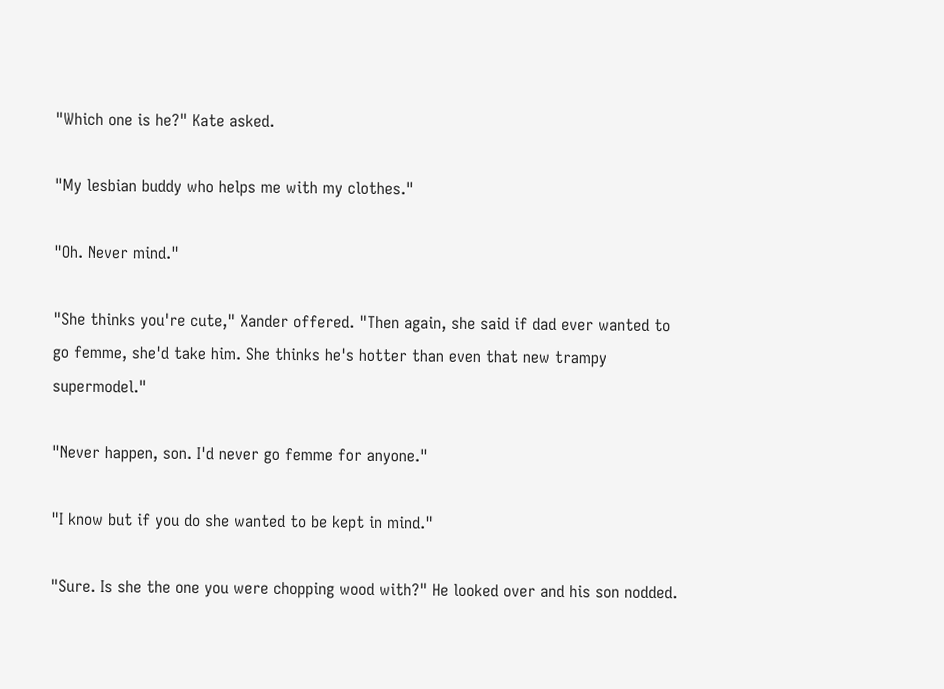"Which one is he?" Kate asked.

"My lesbian buddy who helps me with my clothes."

"Oh. Never mind."

"She thinks you're cute," Xander offered. "Then again, she said if dad ever wanted to go femme, she'd take him. She thinks he's hotter than even that new trampy supermodel."

"Never happen, son. I'd never go femme for anyone."

"I know but if you do she wanted to be kept in mind."

"Sure. Is she the one you were chopping wood with?" He looked over and his son nodded.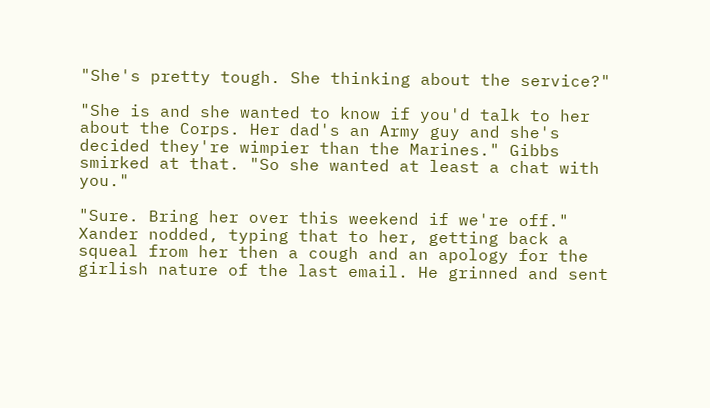"She's pretty tough. She thinking about the service?"

"She is and she wanted to know if you'd talk to her about the Corps. Her dad's an Army guy and she's decided they're wimpier than the Marines." Gibbs smirked at that. "So she wanted at least a chat with you."

"Sure. Bring her over this weekend if we're off." Xander nodded, typing that to her, getting back a squeal from her then a cough and an apology for the girlish nature of the last email. He grinned and sent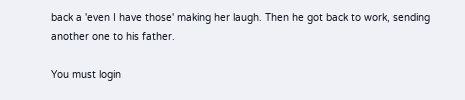back a 'even I have those' making her laugh. Then he got back to work, sending another one to his father.

You must login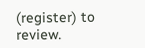(register) to review.